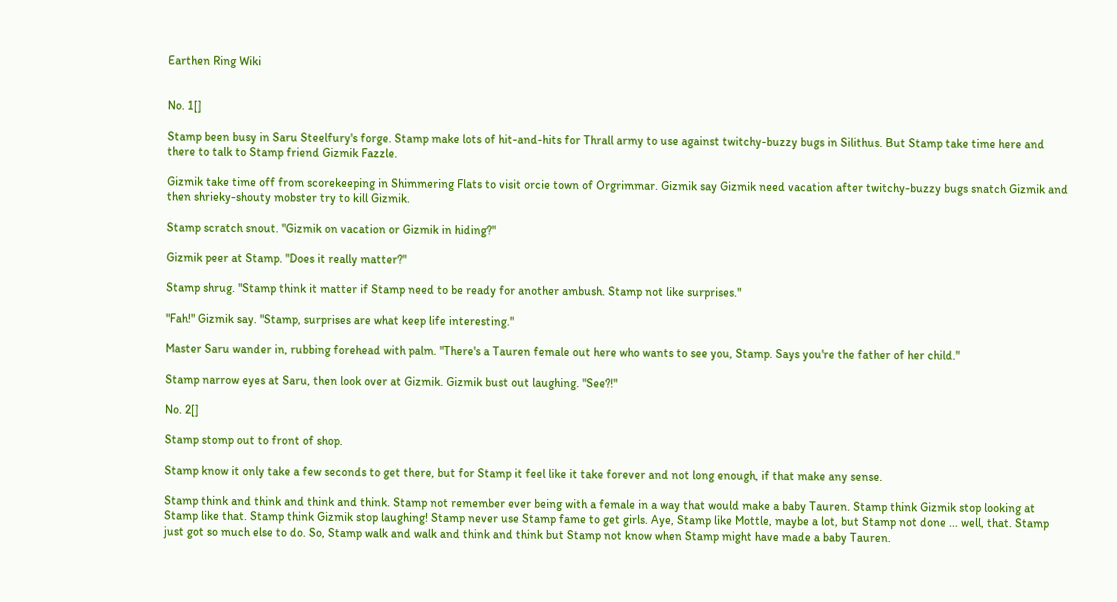Earthen Ring Wiki


No. 1[]

Stamp been busy in Saru Steelfury's forge. Stamp make lots of hit-and-hits for Thrall army to use against twitchy-buzzy bugs in Silithus. But Stamp take time here and there to talk to Stamp friend Gizmik Fazzle.

Gizmik take time off from scorekeeping in Shimmering Flats to visit orcie town of Orgrimmar. Gizmik say Gizmik need vacation after twitchy-buzzy bugs snatch Gizmik and then shrieky-shouty mobster try to kill Gizmik.

Stamp scratch snout. "Gizmik on vacation or Gizmik in hiding?"

Gizmik peer at Stamp. "Does it really matter?"

Stamp shrug. "Stamp think it matter if Stamp need to be ready for another ambush. Stamp not like surprises."

"Fah!" Gizmik say. "Stamp, surprises are what keep life interesting."

Master Saru wander in, rubbing forehead with palm. "There's a Tauren female out here who wants to see you, Stamp. Says you're the father of her child."

Stamp narrow eyes at Saru, then look over at Gizmik. Gizmik bust out laughing. "See?!"

No. 2[]

Stamp stomp out to front of shop.

Stamp know it only take a few seconds to get there, but for Stamp it feel like it take forever and not long enough, if that make any sense.

Stamp think and think and think and think. Stamp not remember ever being with a female in a way that would make a baby Tauren. Stamp think Gizmik stop looking at Stamp like that. Stamp think Gizmik stop laughing! Stamp never use Stamp fame to get girls. Aye, Stamp like Mottle, maybe a lot, but Stamp not done ... well, that. Stamp just got so much else to do. So, Stamp walk and walk and think and think but Stamp not know when Stamp might have made a baby Tauren.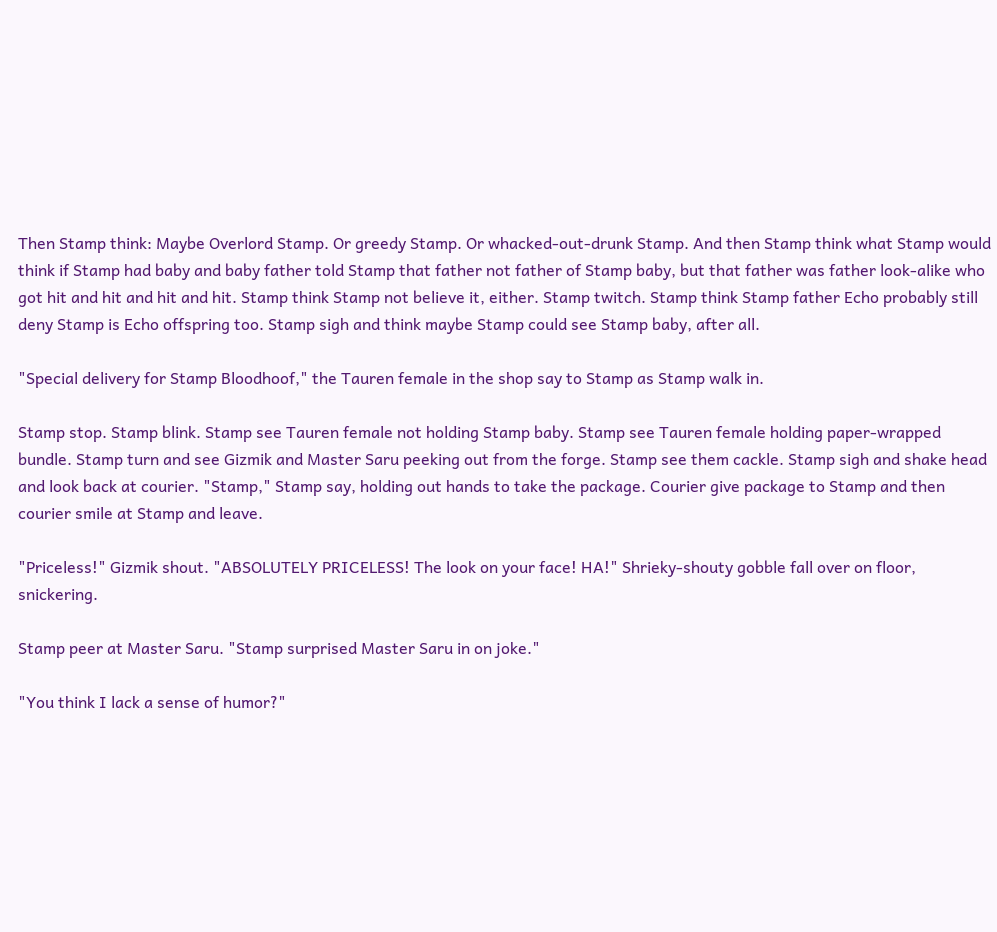Then Stamp think: Maybe Overlord Stamp. Or greedy Stamp. Or whacked-out-drunk Stamp. And then Stamp think what Stamp would think if Stamp had baby and baby father told Stamp that father not father of Stamp baby, but that father was father look-alike who got hit and hit and hit and hit. Stamp think Stamp not believe it, either. Stamp twitch. Stamp think Stamp father Echo probably still deny Stamp is Echo offspring too. Stamp sigh and think maybe Stamp could see Stamp baby, after all.

"Special delivery for Stamp Bloodhoof," the Tauren female in the shop say to Stamp as Stamp walk in.

Stamp stop. Stamp blink. Stamp see Tauren female not holding Stamp baby. Stamp see Tauren female holding paper-wrapped bundle. Stamp turn and see Gizmik and Master Saru peeking out from the forge. Stamp see them cackle. Stamp sigh and shake head and look back at courier. "Stamp," Stamp say, holding out hands to take the package. Courier give package to Stamp and then courier smile at Stamp and leave.

"Priceless!" Gizmik shout. "ABSOLUTELY PRICELESS! The look on your face! HA!" Shrieky-shouty gobble fall over on floor, snickering.

Stamp peer at Master Saru. "Stamp surprised Master Saru in on joke."

"You think I lack a sense of humor?"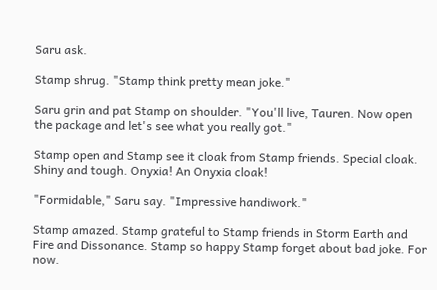Saru ask.

Stamp shrug. "Stamp think pretty mean joke."

Saru grin and pat Stamp on shoulder. "You'll live, Tauren. Now open the package and let's see what you really got."

Stamp open and Stamp see it cloak from Stamp friends. Special cloak. Shiny and tough. Onyxia! An Onyxia cloak!

"Formidable," Saru say. "Impressive handiwork."

Stamp amazed. Stamp grateful to Stamp friends in Storm Earth and Fire and Dissonance. Stamp so happy Stamp forget about bad joke. For now.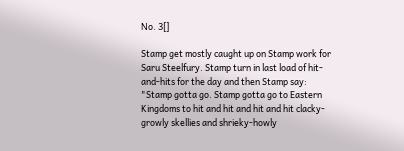No. 3[]

Stamp get mostly caught up on Stamp work for Saru Steelfury. Stamp turn in last load of hit-and-hits for the day and then Stamp say: "Stamp gotta go. Stamp gotta go to Eastern Kingdoms to hit and hit and hit and hit clacky-growly skellies and shrieky-howly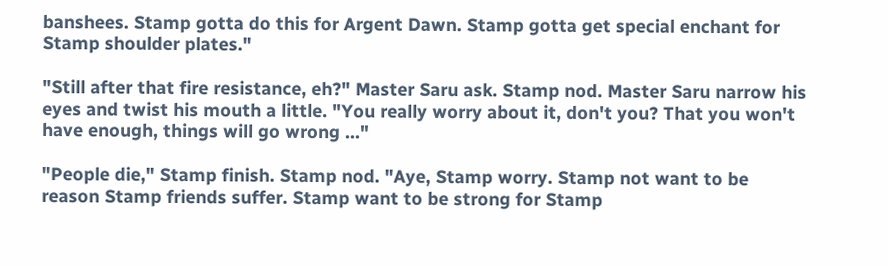banshees. Stamp gotta do this for Argent Dawn. Stamp gotta get special enchant for Stamp shoulder plates."

"Still after that fire resistance, eh?" Master Saru ask. Stamp nod. Master Saru narrow his eyes and twist his mouth a little. "You really worry about it, don't you? That you won't have enough, things will go wrong ..."

"People die," Stamp finish. Stamp nod. "Aye, Stamp worry. Stamp not want to be reason Stamp friends suffer. Stamp want to be strong for Stamp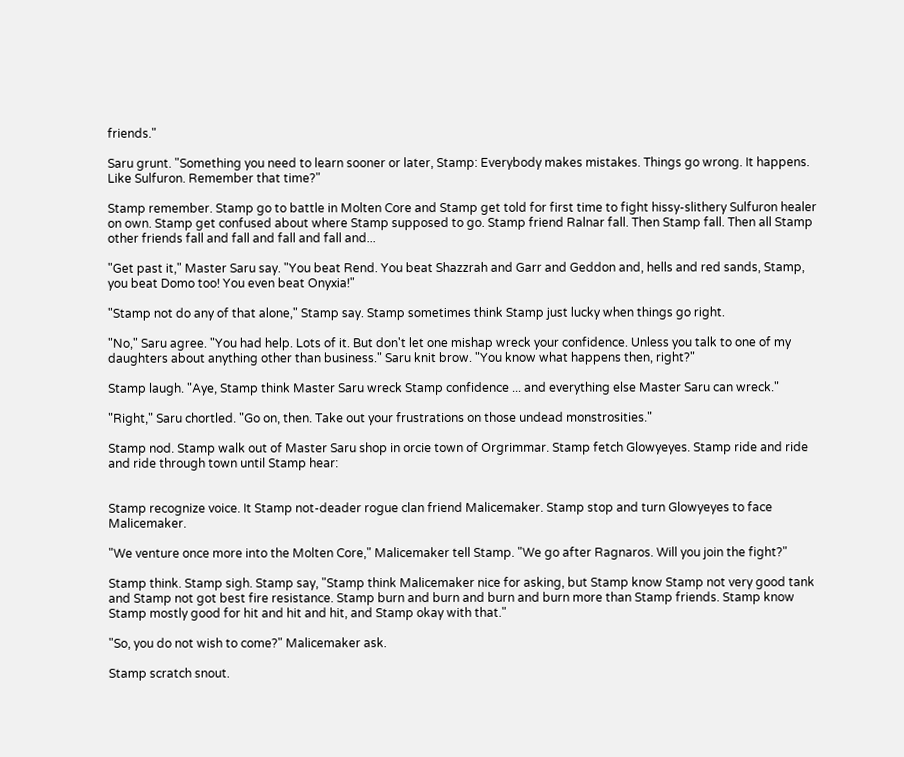friends."

Saru grunt. "Something you need to learn sooner or later, Stamp: Everybody makes mistakes. Things go wrong. It happens. Like Sulfuron. Remember that time?"

Stamp remember. Stamp go to battle in Molten Core and Stamp get told for first time to fight hissy-slithery Sulfuron healer on own. Stamp get confused about where Stamp supposed to go. Stamp friend Ralnar fall. Then Stamp fall. Then all Stamp other friends fall and fall and fall and fall and...

"Get past it," Master Saru say. "You beat Rend. You beat Shazzrah and Garr and Geddon and, hells and red sands, Stamp, you beat Domo too! You even beat Onyxia!"

"Stamp not do any of that alone," Stamp say. Stamp sometimes think Stamp just lucky when things go right.

"No," Saru agree. "You had help. Lots of it. But don't let one mishap wreck your confidence. Unless you talk to one of my daughters about anything other than business." Saru knit brow. "You know what happens then, right?"

Stamp laugh. "Aye, Stamp think Master Saru wreck Stamp confidence ... and everything else Master Saru can wreck."

"Right," Saru chortled. "Go on, then. Take out your frustrations on those undead monstrosities."

Stamp nod. Stamp walk out of Master Saru shop in orcie town of Orgrimmar. Stamp fetch Glowyeyes. Stamp ride and ride and ride through town until Stamp hear:


Stamp recognize voice. It Stamp not-deader rogue clan friend Malicemaker. Stamp stop and turn Glowyeyes to face Malicemaker.

"We venture once more into the Molten Core," Malicemaker tell Stamp. "We go after Ragnaros. Will you join the fight?"

Stamp think. Stamp sigh. Stamp say, "Stamp think Malicemaker nice for asking, but Stamp know Stamp not very good tank and Stamp not got best fire resistance. Stamp burn and burn and burn and burn more than Stamp friends. Stamp know Stamp mostly good for hit and hit and hit, and Stamp okay with that."

"So, you do not wish to come?" Malicemaker ask.

Stamp scratch snout.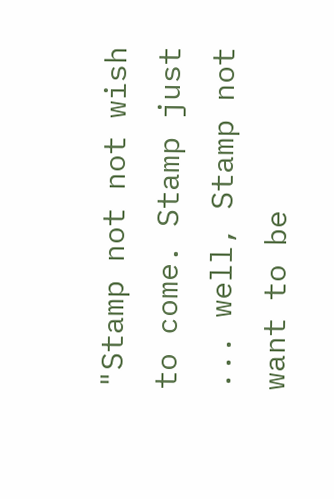"Stamp not not wish to come. Stamp just ... well, Stamp not want to be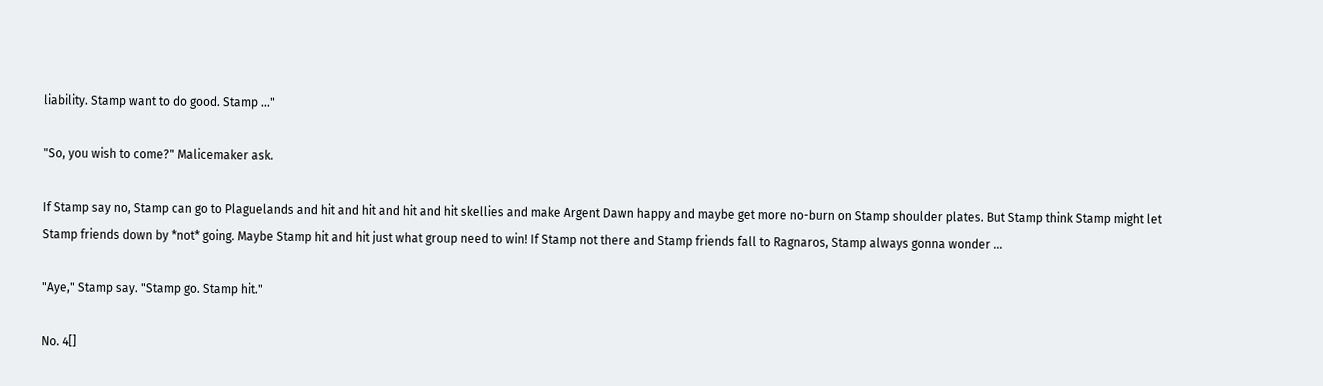liability. Stamp want to do good. Stamp ..."

"So, you wish to come?" Malicemaker ask.

If Stamp say no, Stamp can go to Plaguelands and hit and hit and hit and hit skellies and make Argent Dawn happy and maybe get more no-burn on Stamp shoulder plates. But Stamp think Stamp might let Stamp friends down by *not* going. Maybe Stamp hit and hit just what group need to win! If Stamp not there and Stamp friends fall to Ragnaros, Stamp always gonna wonder ...

"Aye," Stamp say. "Stamp go. Stamp hit."

No. 4[]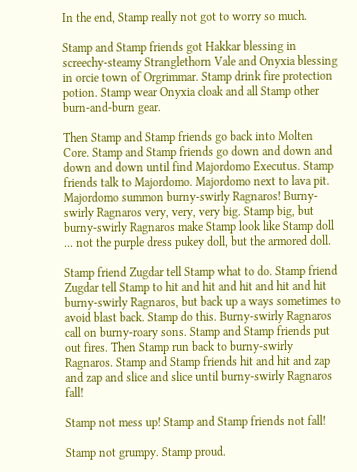In the end, Stamp really not got to worry so much.

Stamp and Stamp friends got Hakkar blessing in screechy-steamy Stranglethorn Vale and Onyxia blessing in orcie town of Orgrimmar. Stamp drink fire protection potion. Stamp wear Onyxia cloak and all Stamp other burn-and-burn gear.

Then Stamp and Stamp friends go back into Molten Core. Stamp and Stamp friends go down and down and down and down until find Majordomo Executus. Stamp friends talk to Majordomo. Majordomo next to lava pit. Majordomo summon burny-swirly Ragnaros! Burny-swirly Ragnaros very, very, very big. Stamp big, but burny-swirly Ragnaros make Stamp look like Stamp doll ... not the purple dress pukey doll, but the armored doll.

Stamp friend Zugdar tell Stamp what to do. Stamp friend Zugdar tell Stamp to hit and hit and hit and hit and hit burny-swirly Ragnaros, but back up a ways sometimes to avoid blast back. Stamp do this. Burny-swirly Ragnaros call on burny-roary sons. Stamp and Stamp friends put out fires. Then Stamp run back to burny-swirly Ragnaros. Stamp and Stamp friends hit and hit and zap and zap and slice and slice until burny-swirly Ragnaros fall!

Stamp not mess up! Stamp and Stamp friends not fall!

Stamp not grumpy. Stamp proud.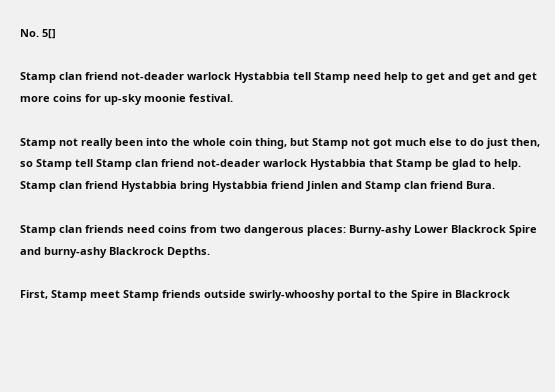No. 5[]

Stamp clan friend not-deader warlock Hystabbia tell Stamp need help to get and get and get more coins for up-sky moonie festival.

Stamp not really been into the whole coin thing, but Stamp not got much else to do just then, so Stamp tell Stamp clan friend not-deader warlock Hystabbia that Stamp be glad to help. Stamp clan friend Hystabbia bring Hystabbia friend Jinlen and Stamp clan friend Bura.

Stamp clan friends need coins from two dangerous places: Burny-ashy Lower Blackrock Spire and burny-ashy Blackrock Depths.

First, Stamp meet Stamp friends outside swirly-whooshy portal to the Spire in Blackrock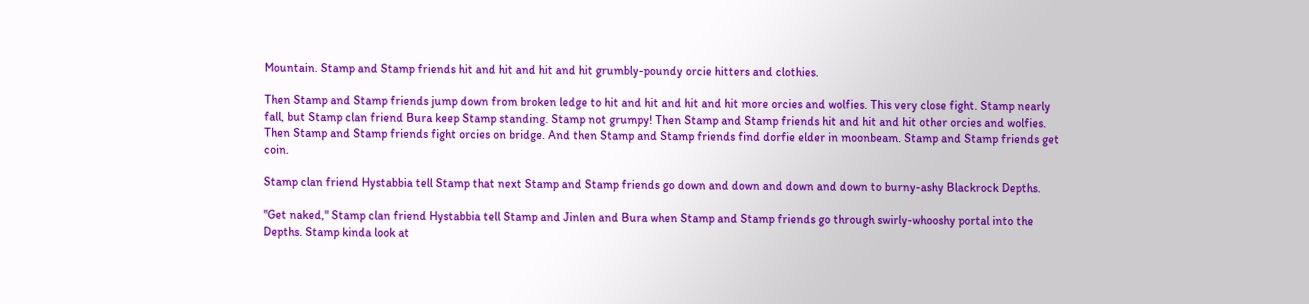Mountain. Stamp and Stamp friends hit and hit and hit and hit grumbly-poundy orcie hitters and clothies.

Then Stamp and Stamp friends jump down from broken ledge to hit and hit and hit and hit more orcies and wolfies. This very close fight. Stamp nearly fall, but Stamp clan friend Bura keep Stamp standing. Stamp not grumpy! Then Stamp and Stamp friends hit and hit and hit other orcies and wolfies. Then Stamp and Stamp friends fight orcies on bridge. And then Stamp and Stamp friends find dorfie elder in moonbeam. Stamp and Stamp friends get coin.

Stamp clan friend Hystabbia tell Stamp that next Stamp and Stamp friends go down and down and down and down to burny-ashy Blackrock Depths.

"Get naked," Stamp clan friend Hystabbia tell Stamp and Jinlen and Bura when Stamp and Stamp friends go through swirly-whooshy portal into the Depths. Stamp kinda look at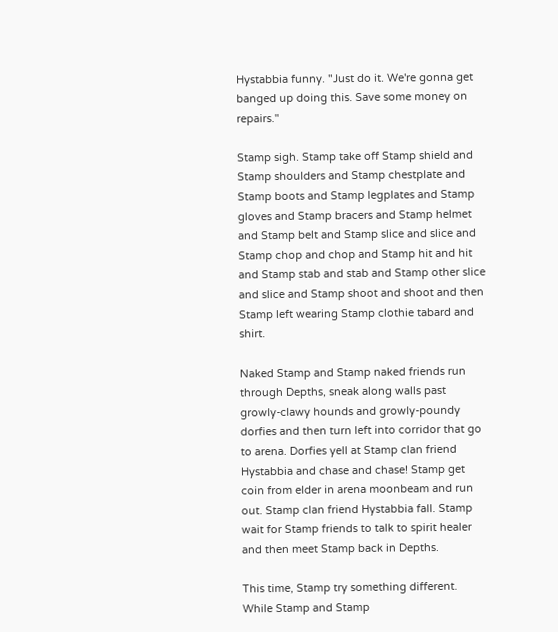Hystabbia funny. "Just do it. We're gonna get banged up doing this. Save some money on repairs."

Stamp sigh. Stamp take off Stamp shield and Stamp shoulders and Stamp chestplate and Stamp boots and Stamp legplates and Stamp gloves and Stamp bracers and Stamp helmet and Stamp belt and Stamp slice and slice and Stamp chop and chop and Stamp hit and hit and Stamp stab and stab and Stamp other slice and slice and Stamp shoot and shoot and then Stamp left wearing Stamp clothie tabard and shirt.

Naked Stamp and Stamp naked friends run through Depths, sneak along walls past growly-clawy hounds and growly-poundy dorfies and then turn left into corridor that go to arena. Dorfies yell at Stamp clan friend Hystabbia and chase and chase! Stamp get coin from elder in arena moonbeam and run out. Stamp clan friend Hystabbia fall. Stamp wait for Stamp friends to talk to spirit healer and then meet Stamp back in Depths.

This time, Stamp try something different. While Stamp and Stamp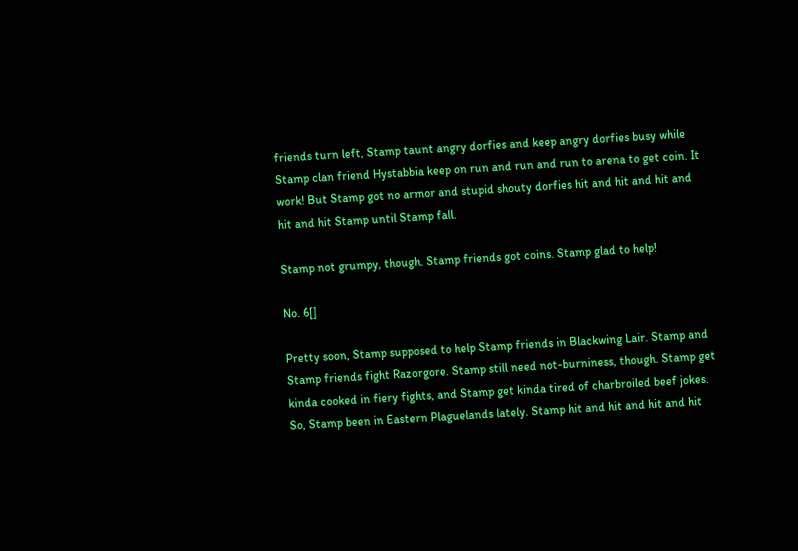friends turn left, Stamp taunt angry dorfies and keep angry dorfies busy while Stamp clan friend Hystabbia keep on run and run and run to arena to get coin. It work! But Stamp got no armor and stupid shouty dorfies hit and hit and hit and hit and hit Stamp until Stamp fall.

Stamp not grumpy, though. Stamp friends got coins. Stamp glad to help!

No. 6[]

Pretty soon, Stamp supposed to help Stamp friends in Blackwing Lair. Stamp and Stamp friends fight Razorgore. Stamp still need not-burniness, though. Stamp get kinda cooked in fiery fights, and Stamp get kinda tired of charbroiled beef jokes. So, Stamp been in Eastern Plaguelands lately. Stamp hit and hit and hit and hit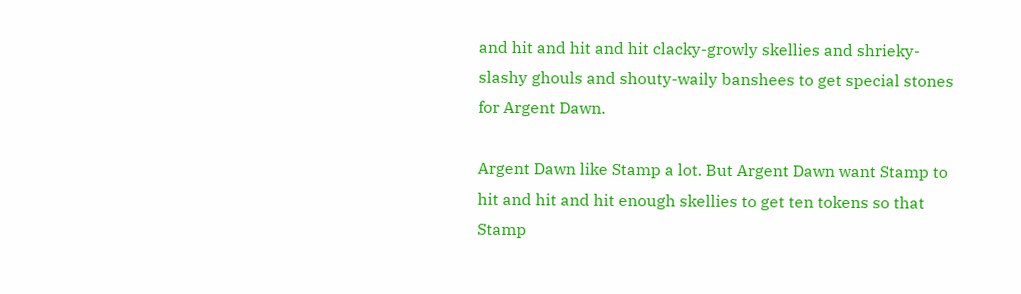and hit and hit and hit clacky-growly skellies and shrieky-slashy ghouls and shouty-waily banshees to get special stones for Argent Dawn.

Argent Dawn like Stamp a lot. But Argent Dawn want Stamp to hit and hit and hit enough skellies to get ten tokens so that Stamp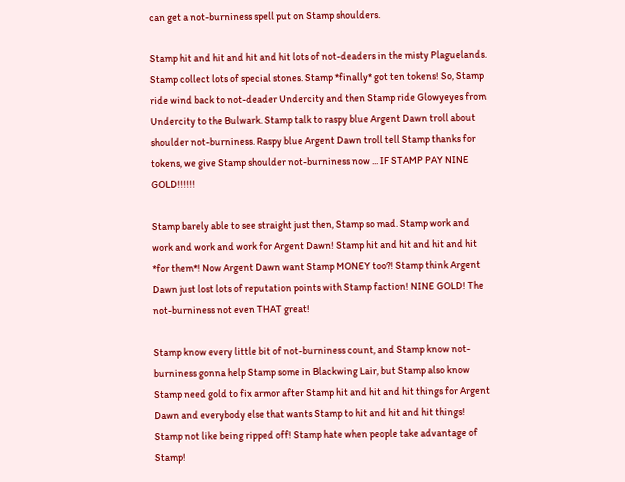can get a not-burniness spell put on Stamp shoulders.

Stamp hit and hit and hit and hit lots of not-deaders in the misty Plaguelands. Stamp collect lots of special stones. Stamp *finally* got ten tokens! So, Stamp ride wind back to not-deader Undercity and then Stamp ride Glowyeyes from Undercity to the Bulwark. Stamp talk to raspy blue Argent Dawn troll about shoulder not-burniness. Raspy blue Argent Dawn troll tell Stamp thanks for tokens, we give Stamp shoulder not-burniness now ... IF STAMP PAY NINE GOLD!!!!!!

Stamp barely able to see straight just then, Stamp so mad. Stamp work and work and work and work for Argent Dawn! Stamp hit and hit and hit and hit *for them*! Now Argent Dawn want Stamp MONEY too?! Stamp think Argent Dawn just lost lots of reputation points with Stamp faction! NINE GOLD! The not-burniness not even THAT great!

Stamp know every little bit of not-burniness count, and Stamp know not-burniness gonna help Stamp some in Blackwing Lair, but Stamp also know Stamp need gold to fix armor after Stamp hit and hit and hit things for Argent Dawn and everybody else that wants Stamp to hit and hit and hit things! Stamp not like being ripped off! Stamp hate when people take advantage of Stamp!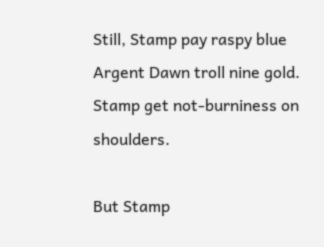Still, Stamp pay raspy blue Argent Dawn troll nine gold. Stamp get not-burniness on shoulders.

But Stamp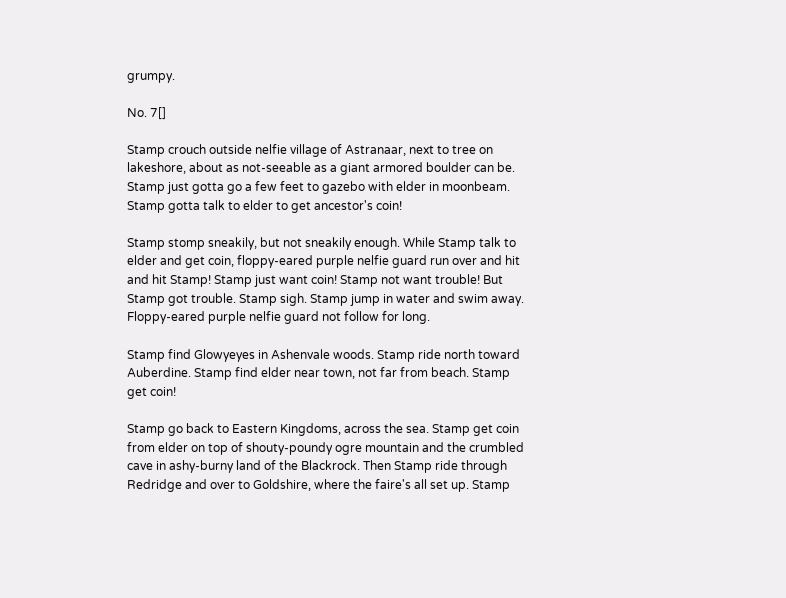grumpy.

No. 7[]

Stamp crouch outside nelfie village of Astranaar, next to tree on lakeshore, about as not-seeable as a giant armored boulder can be. Stamp just gotta go a few feet to gazebo with elder in moonbeam. Stamp gotta talk to elder to get ancestor's coin!

Stamp stomp sneakily, but not sneakily enough. While Stamp talk to elder and get coin, floppy-eared purple nelfie guard run over and hit and hit Stamp! Stamp just want coin! Stamp not want trouble! But Stamp got trouble. Stamp sigh. Stamp jump in water and swim away. Floppy-eared purple nelfie guard not follow for long.

Stamp find Glowyeyes in Ashenvale woods. Stamp ride north toward Auberdine. Stamp find elder near town, not far from beach. Stamp get coin!

Stamp go back to Eastern Kingdoms, across the sea. Stamp get coin from elder on top of shouty-poundy ogre mountain and the crumbled cave in ashy-burny land of the Blackrock. Then Stamp ride through Redridge and over to Goldshire, where the faire's all set up. Stamp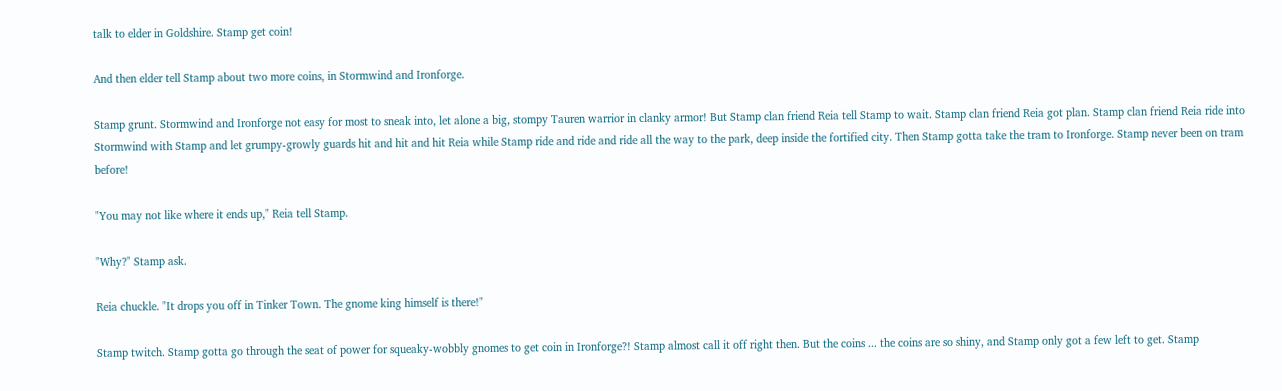talk to elder in Goldshire. Stamp get coin!

And then elder tell Stamp about two more coins, in Stormwind and Ironforge.

Stamp grunt. Stormwind and Ironforge not easy for most to sneak into, let alone a big, stompy Tauren warrior in clanky armor! But Stamp clan friend Reia tell Stamp to wait. Stamp clan friend Reia got plan. Stamp clan friend Reia ride into Stormwind with Stamp and let grumpy-growly guards hit and hit and hit Reia while Stamp ride and ride and ride all the way to the park, deep inside the fortified city. Then Stamp gotta take the tram to Ironforge. Stamp never been on tram before!

"You may not like where it ends up," Reia tell Stamp.

"Why?" Stamp ask.

Reia chuckle. "It drops you off in Tinker Town. The gnome king himself is there!"

Stamp twitch. Stamp gotta go through the seat of power for squeaky-wobbly gnomes to get coin in Ironforge?! Stamp almost call it off right then. But the coins ... the coins are so shiny, and Stamp only got a few left to get. Stamp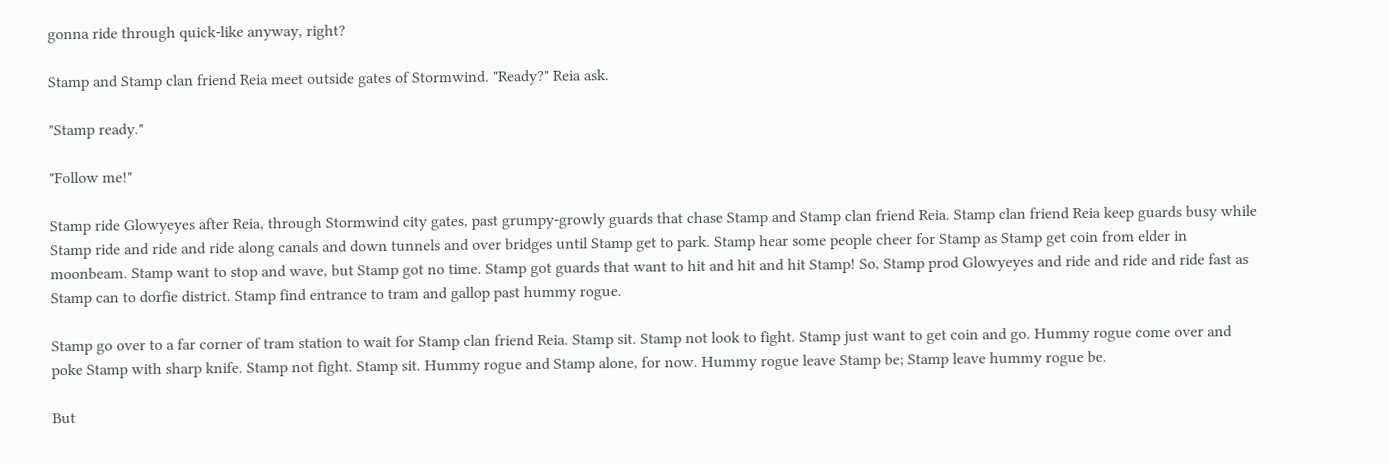gonna ride through quick-like anyway, right?

Stamp and Stamp clan friend Reia meet outside gates of Stormwind. "Ready?" Reia ask.

"Stamp ready."

"Follow me!"

Stamp ride Glowyeyes after Reia, through Stormwind city gates, past grumpy-growly guards that chase Stamp and Stamp clan friend Reia. Stamp clan friend Reia keep guards busy while Stamp ride and ride and ride along canals and down tunnels and over bridges until Stamp get to park. Stamp hear some people cheer for Stamp as Stamp get coin from elder in moonbeam. Stamp want to stop and wave, but Stamp got no time. Stamp got guards that want to hit and hit and hit Stamp! So, Stamp prod Glowyeyes and ride and ride and ride fast as Stamp can to dorfie district. Stamp find entrance to tram and gallop past hummy rogue.

Stamp go over to a far corner of tram station to wait for Stamp clan friend Reia. Stamp sit. Stamp not look to fight. Stamp just want to get coin and go. Hummy rogue come over and poke Stamp with sharp knife. Stamp not fight. Stamp sit. Hummy rogue and Stamp alone, for now. Hummy rogue leave Stamp be; Stamp leave hummy rogue be.

But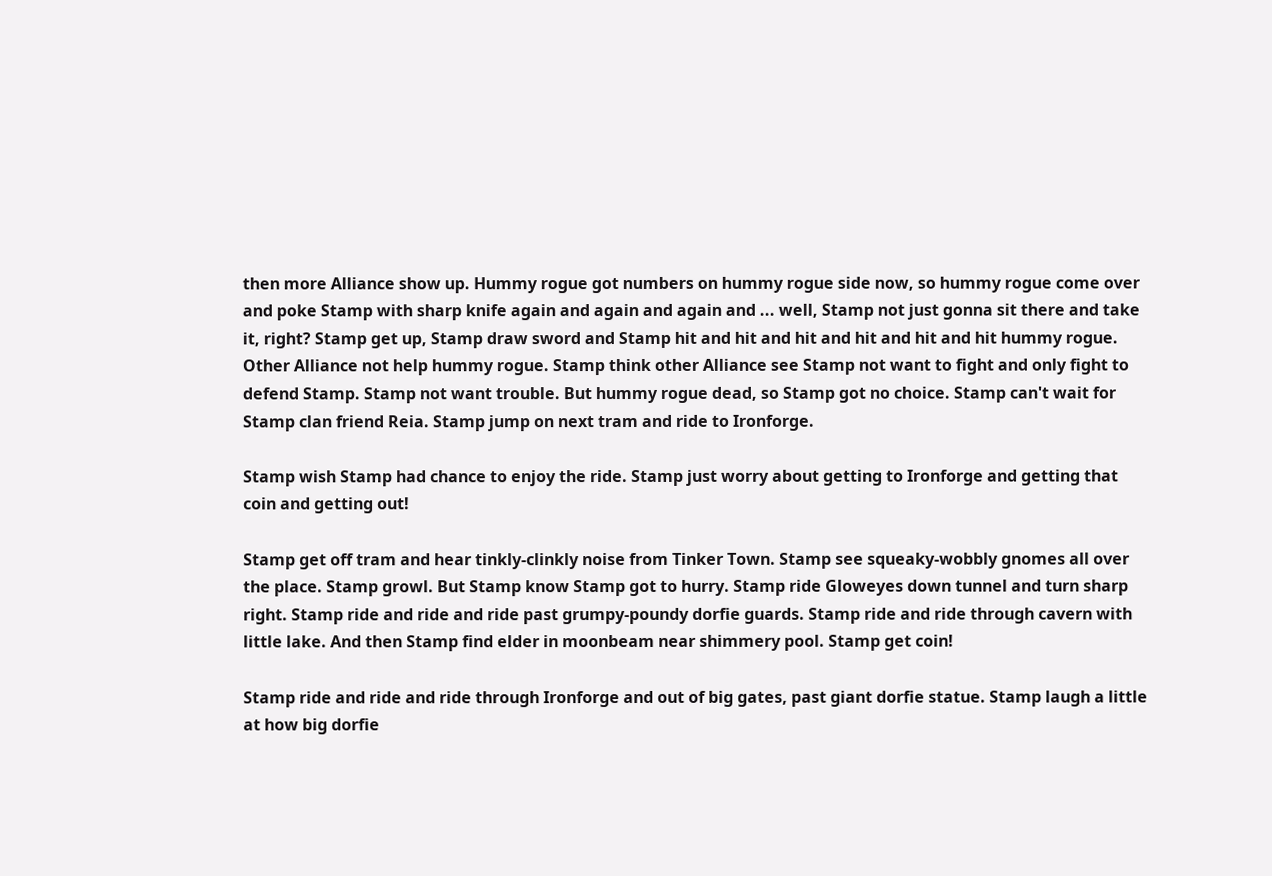then more Alliance show up. Hummy rogue got numbers on hummy rogue side now, so hummy rogue come over and poke Stamp with sharp knife again and again and again and ... well, Stamp not just gonna sit there and take it, right? Stamp get up, Stamp draw sword and Stamp hit and hit and hit and hit and hit and hit hummy rogue. Other Alliance not help hummy rogue. Stamp think other Alliance see Stamp not want to fight and only fight to defend Stamp. Stamp not want trouble. But hummy rogue dead, so Stamp got no choice. Stamp can't wait for Stamp clan friend Reia. Stamp jump on next tram and ride to Ironforge.

Stamp wish Stamp had chance to enjoy the ride. Stamp just worry about getting to Ironforge and getting that coin and getting out!

Stamp get off tram and hear tinkly-clinkly noise from Tinker Town. Stamp see squeaky-wobbly gnomes all over the place. Stamp growl. But Stamp know Stamp got to hurry. Stamp ride Gloweyes down tunnel and turn sharp right. Stamp ride and ride and ride past grumpy-poundy dorfie guards. Stamp ride and ride through cavern with little lake. And then Stamp find elder in moonbeam near shimmery pool. Stamp get coin!

Stamp ride and ride and ride through Ironforge and out of big gates, past giant dorfie statue. Stamp laugh a little at how big dorfie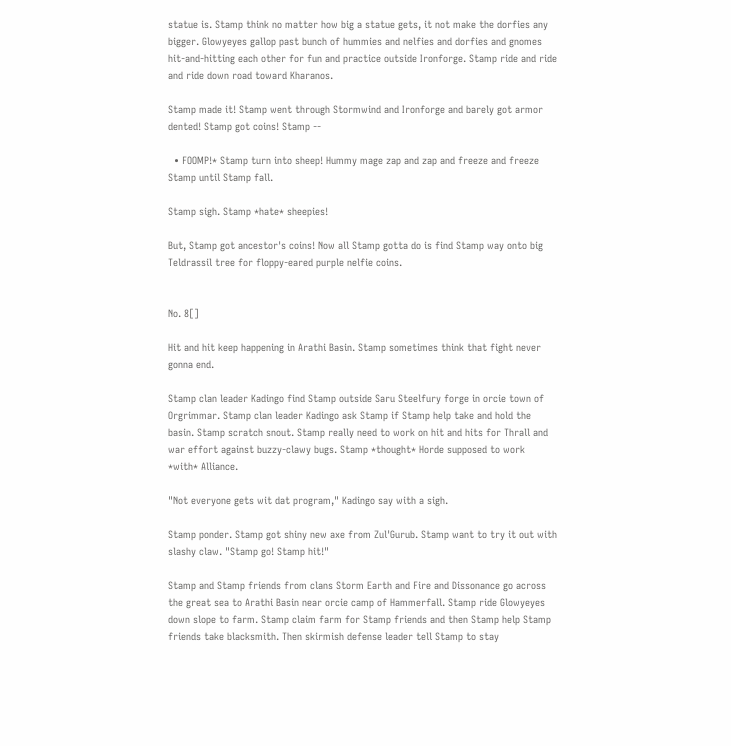statue is. Stamp think no matter how big a statue gets, it not make the dorfies any bigger. Glowyeyes gallop past bunch of hummies and nelfies and dorfies and gnomes hit-and-hitting each other for fun and practice outside Ironforge. Stamp ride and ride and ride down road toward Kharanos.

Stamp made it! Stamp went through Stormwind and Ironforge and barely got armor dented! Stamp got coins! Stamp --

  • FOOMP!* Stamp turn into sheep! Hummy mage zap and zap and freeze and freeze Stamp until Stamp fall.

Stamp sigh. Stamp *hate* sheepies!

But, Stamp got ancestor's coins! Now all Stamp gotta do is find Stamp way onto big Teldrassil tree for floppy-eared purple nelfie coins.


No. 8[]

Hit and hit keep happening in Arathi Basin. Stamp sometimes think that fight never gonna end.

Stamp clan leader Kadingo find Stamp outside Saru Steelfury forge in orcie town of Orgrimmar. Stamp clan leader Kadingo ask Stamp if Stamp help take and hold the basin. Stamp scratch snout. Stamp really need to work on hit and hits for Thrall and war effort against buzzy-clawy bugs. Stamp *thought* Horde supposed to work *with* Alliance.

"Not everyone gets wit dat program," Kadingo say with a sigh.

Stamp ponder. Stamp got shiny new axe from Zul'Gurub. Stamp want to try it out with slashy claw. "Stamp go! Stamp hit!"

Stamp and Stamp friends from clans Storm Earth and Fire and Dissonance go across the great sea to Arathi Basin near orcie camp of Hammerfall. Stamp ride Glowyeyes down slope to farm. Stamp claim farm for Stamp friends and then Stamp help Stamp friends take blacksmith. Then skirmish defense leader tell Stamp to stay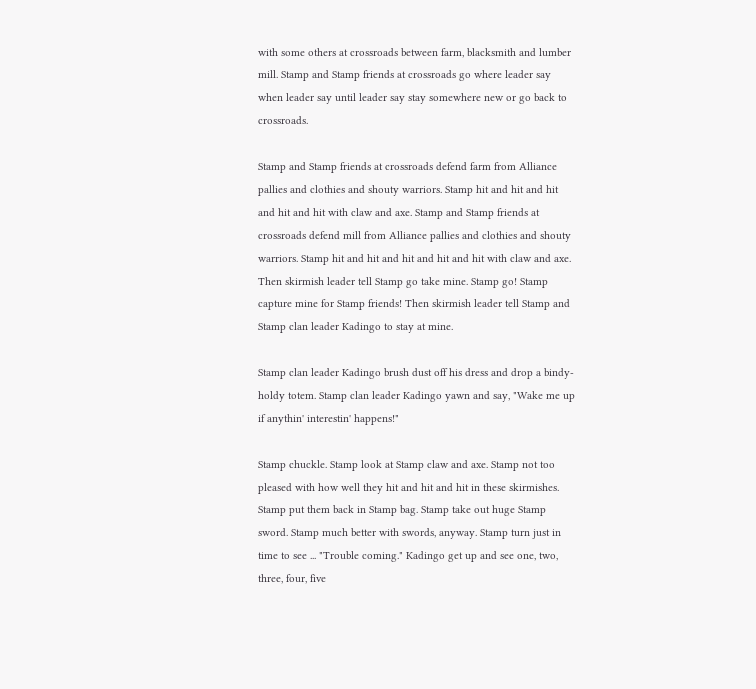with some others at crossroads between farm, blacksmith and lumber mill. Stamp and Stamp friends at crossroads go where leader say when leader say until leader say stay somewhere new or go back to crossroads.

Stamp and Stamp friends at crossroads defend farm from Alliance pallies and clothies and shouty warriors. Stamp hit and hit and hit and hit and hit with claw and axe. Stamp and Stamp friends at crossroads defend mill from Alliance pallies and clothies and shouty warriors. Stamp hit and hit and hit and hit and hit with claw and axe. Then skirmish leader tell Stamp go take mine. Stamp go! Stamp capture mine for Stamp friends! Then skirmish leader tell Stamp and Stamp clan leader Kadingo to stay at mine.

Stamp clan leader Kadingo brush dust off his dress and drop a bindy-holdy totem. Stamp clan leader Kadingo yawn and say, "Wake me up if anythin' interestin' happens!"

Stamp chuckle. Stamp look at Stamp claw and axe. Stamp not too pleased with how well they hit and hit and hit in these skirmishes. Stamp put them back in Stamp bag. Stamp take out huge Stamp sword. Stamp much better with swords, anyway. Stamp turn just in time to see ... "Trouble coming." Kadingo get up and see one, two, three, four, five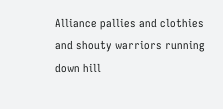Alliance pallies and clothies and shouty warriors running down hill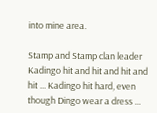into mine area.

Stamp and Stamp clan leader Kadingo hit and hit and hit and hit ... Kadingo hit hard, even though Dingo wear a dress ...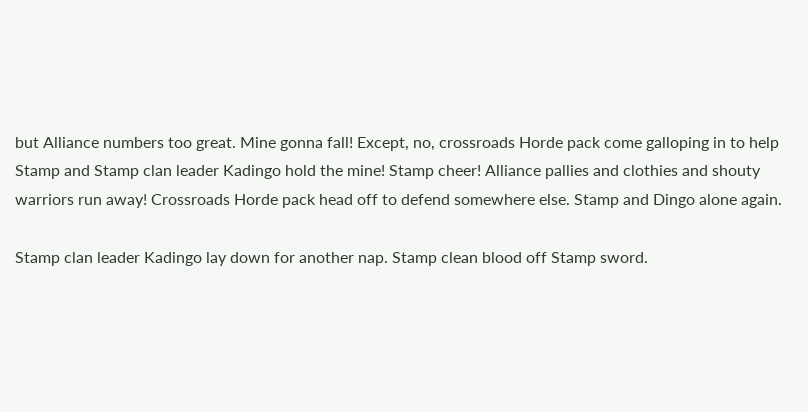but Alliance numbers too great. Mine gonna fall! Except, no, crossroads Horde pack come galloping in to help Stamp and Stamp clan leader Kadingo hold the mine! Stamp cheer! Alliance pallies and clothies and shouty warriors run away! Crossroads Horde pack head off to defend somewhere else. Stamp and Dingo alone again.

Stamp clan leader Kadingo lay down for another nap. Stamp clean blood off Stamp sword.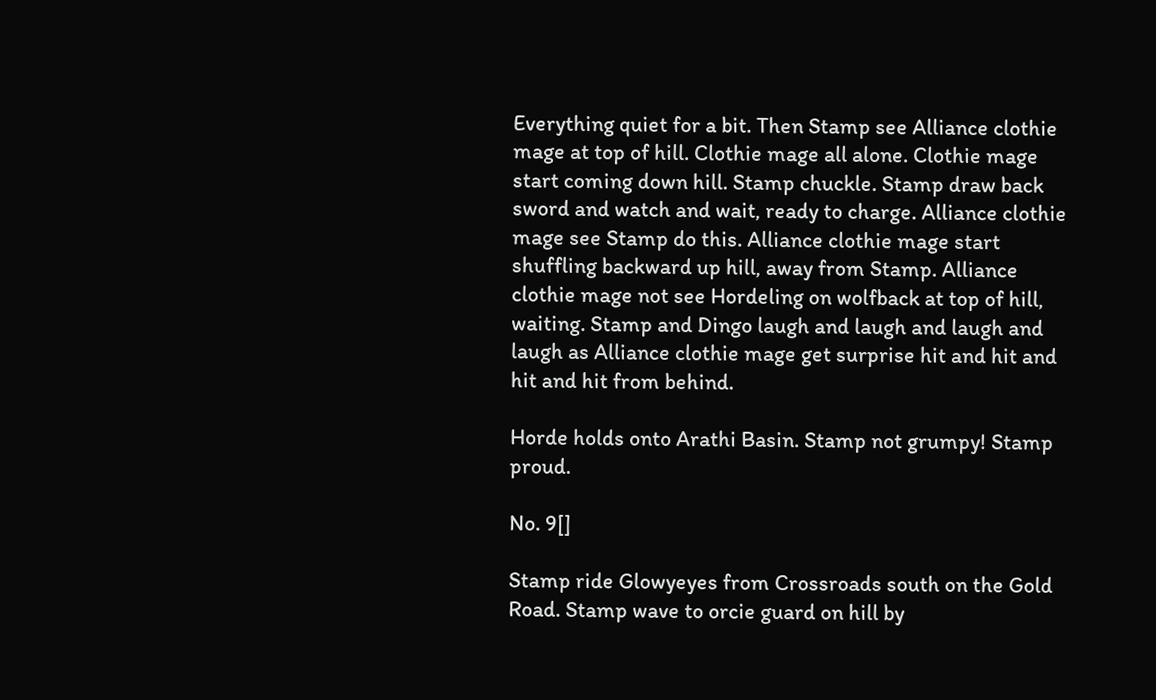Everything quiet for a bit. Then Stamp see Alliance clothie mage at top of hill. Clothie mage all alone. Clothie mage start coming down hill. Stamp chuckle. Stamp draw back sword and watch and wait, ready to charge. Alliance clothie mage see Stamp do this. Alliance clothie mage start shuffling backward up hill, away from Stamp. Alliance clothie mage not see Hordeling on wolfback at top of hill, waiting. Stamp and Dingo laugh and laugh and laugh and laugh as Alliance clothie mage get surprise hit and hit and hit and hit from behind.

Horde holds onto Arathi Basin. Stamp not grumpy! Stamp proud.

No. 9[]

Stamp ride Glowyeyes from Crossroads south on the Gold Road. Stamp wave to orcie guard on hill by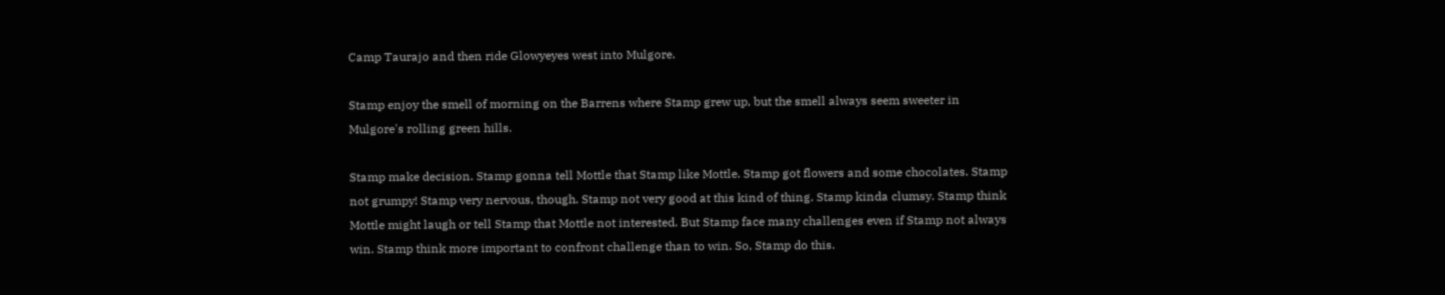Camp Taurajo and then ride Glowyeyes west into Mulgore.

Stamp enjoy the smell of morning on the Barrens where Stamp grew up, but the smell always seem sweeter in Mulgore's rolling green hills.

Stamp make decision. Stamp gonna tell Mottle that Stamp like Mottle. Stamp got flowers and some chocolates. Stamp not grumpy! Stamp very nervous, though. Stamp not very good at this kind of thing. Stamp kinda clumsy. Stamp think Mottle might laugh or tell Stamp that Mottle not interested. But Stamp face many challenges even if Stamp not always win. Stamp think more important to confront challenge than to win. So, Stamp do this.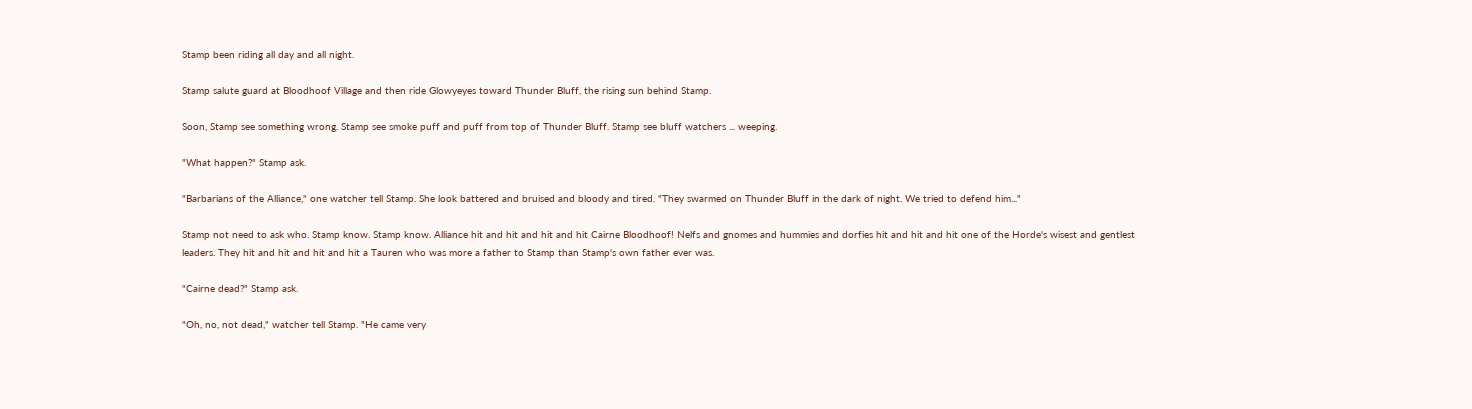Stamp been riding all day and all night.

Stamp salute guard at Bloodhoof Village and then ride Glowyeyes toward Thunder Bluff, the rising sun behind Stamp.

Soon, Stamp see something wrong. Stamp see smoke puff and puff from top of Thunder Bluff. Stamp see bluff watchers ... weeping.

"What happen?" Stamp ask.

"Barbarians of the Alliance," one watcher tell Stamp. She look battered and bruised and bloody and tired. "They swarmed on Thunder Bluff in the dark of night. We tried to defend him..."

Stamp not need to ask who. Stamp know. Stamp know. Alliance hit and hit and hit and hit Cairne Bloodhoof! Nelfs and gnomes and hummies and dorfies hit and hit and hit one of the Horde's wisest and gentlest leaders. They hit and hit and hit and hit a Tauren who was more a father to Stamp than Stamp's own father ever was.

"Cairne dead?" Stamp ask.

"Oh, no, not dead," watcher tell Stamp. "He came very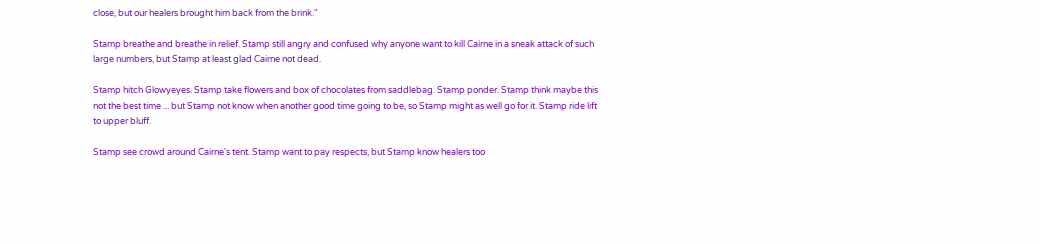close, but our healers brought him back from the brink."

Stamp breathe and breathe in relief. Stamp still angry and confused why anyone want to kill Cairne in a sneak attack of such large numbers, but Stamp at least glad Cairne not dead.

Stamp hitch Glowyeyes. Stamp take flowers and box of chocolates from saddlebag. Stamp ponder. Stamp think maybe this not the best time ... but Stamp not know when another good time going to be, so Stamp might as well go for it. Stamp ride lift to upper bluff.

Stamp see crowd around Cairne's tent. Stamp want to pay respects, but Stamp know healers too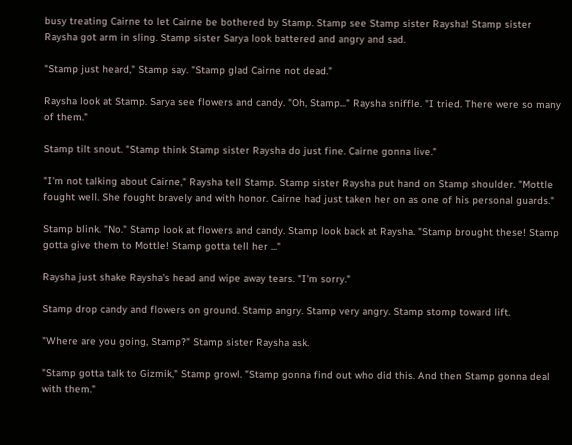busy treating Cairne to let Cairne be bothered by Stamp. Stamp see Stamp sister Raysha! Stamp sister Raysha got arm in sling. Stamp sister Sarya look battered and angry and sad.

"Stamp just heard," Stamp say. "Stamp glad Cairne not dead."

Raysha look at Stamp. Sarya see flowers and candy. "Oh, Stamp..." Raysha sniffle. "I tried. There were so many of them."

Stamp tilt snout. "Stamp think Stamp sister Raysha do just fine. Cairne gonna live."

"I'm not talking about Cairne," Raysha tell Stamp. Stamp sister Raysha put hand on Stamp shoulder. "Mottle fought well. She fought bravely and with honor. Cairne had just taken her on as one of his personal guards."

Stamp blink. "No." Stamp look at flowers and candy. Stamp look back at Raysha. "Stamp brought these! Stamp gotta give them to Mottle! Stamp gotta tell her ..."

Raysha just shake Raysha's head and wipe away tears. "I'm sorry."

Stamp drop candy and flowers on ground. Stamp angry. Stamp very angry. Stamp stomp toward lift.

"Where are you going, Stamp?" Stamp sister Raysha ask.

"Stamp gotta talk to Gizmik," Stamp growl. "Stamp gonna find out who did this. And then Stamp gonna deal with them."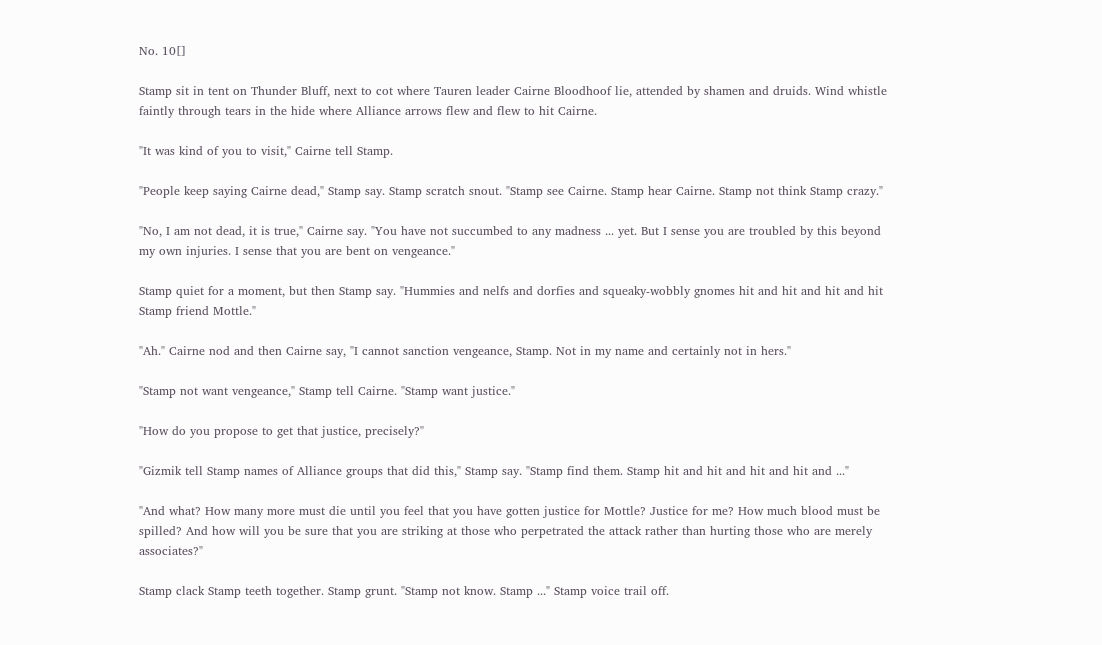No. 10[]

Stamp sit in tent on Thunder Bluff, next to cot where Tauren leader Cairne Bloodhoof lie, attended by shamen and druids. Wind whistle faintly through tears in the hide where Alliance arrows flew and flew to hit Cairne.

"It was kind of you to visit," Cairne tell Stamp.

"People keep saying Cairne dead," Stamp say. Stamp scratch snout. "Stamp see Cairne. Stamp hear Cairne. Stamp not think Stamp crazy."

"No, I am not dead, it is true," Cairne say. "You have not succumbed to any madness ... yet. But I sense you are troubled by this beyond my own injuries. I sense that you are bent on vengeance."

Stamp quiet for a moment, but then Stamp say. "Hummies and nelfs and dorfies and squeaky-wobbly gnomes hit and hit and hit and hit Stamp friend Mottle."

"Ah." Cairne nod and then Cairne say, "I cannot sanction vengeance, Stamp. Not in my name and certainly not in hers."

"Stamp not want vengeance," Stamp tell Cairne. "Stamp want justice."

"How do you propose to get that justice, precisely?"

"Gizmik tell Stamp names of Alliance groups that did this," Stamp say. "Stamp find them. Stamp hit and hit and hit and hit and ..."

"And what? How many more must die until you feel that you have gotten justice for Mottle? Justice for me? How much blood must be spilled? And how will you be sure that you are striking at those who perpetrated the attack rather than hurting those who are merely associates?"

Stamp clack Stamp teeth together. Stamp grunt. "Stamp not know. Stamp ..." Stamp voice trail off.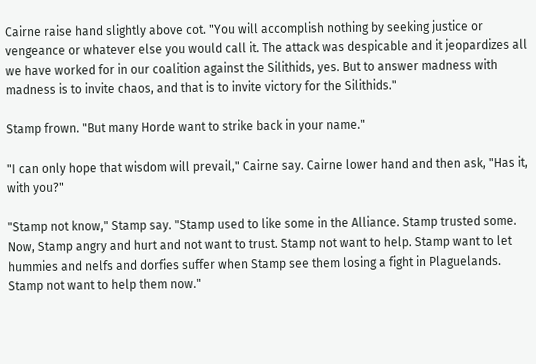Cairne raise hand slightly above cot. "You will accomplish nothing by seeking justice or vengeance or whatever else you would call it. The attack was despicable and it jeopardizes all we have worked for in our coalition against the Silithids, yes. But to answer madness with madness is to invite chaos, and that is to invite victory for the Silithids."

Stamp frown. "But many Horde want to strike back in your name."

"I can only hope that wisdom will prevail," Cairne say. Cairne lower hand and then ask, "Has it, with you?"

"Stamp not know," Stamp say. "Stamp used to like some in the Alliance. Stamp trusted some. Now, Stamp angry and hurt and not want to trust. Stamp not want to help. Stamp want to let hummies and nelfs and dorfies suffer when Stamp see them losing a fight in Plaguelands. Stamp not want to help them now."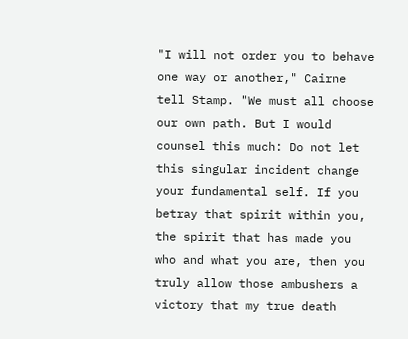"I will not order you to behave one way or another," Cairne tell Stamp. "We must all choose our own path. But I would counsel this much: Do not let this singular incident change your fundamental self. If you betray that spirit within you, the spirit that has made you who and what you are, then you truly allow those ambushers a victory that my true death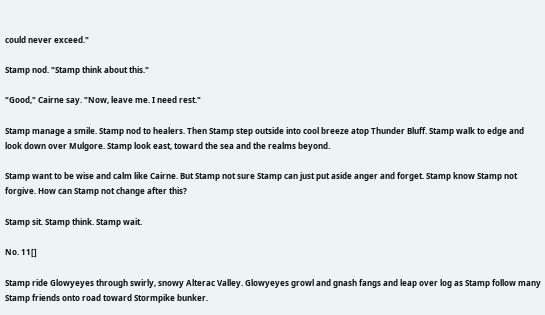could never exceed."

Stamp nod. "Stamp think about this."

"Good," Cairne say. "Now, leave me. I need rest."

Stamp manage a smile. Stamp nod to healers. Then Stamp step outside into cool breeze atop Thunder Bluff. Stamp walk to edge and look down over Mulgore. Stamp look east, toward the sea and the realms beyond.

Stamp want to be wise and calm like Cairne. But Stamp not sure Stamp can just put aside anger and forget. Stamp know Stamp not forgive. How can Stamp not change after this?

Stamp sit. Stamp think. Stamp wait.

No. 11[]

Stamp ride Glowyeyes through swirly, snowy Alterac Valley. Glowyeyes growl and gnash fangs and leap over log as Stamp follow many Stamp friends onto road toward Stormpike bunker.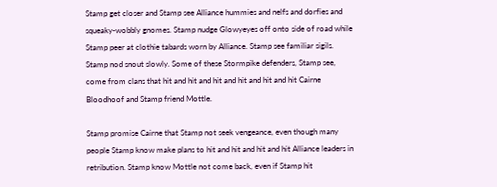Stamp get closer and Stamp see Alliance hummies and nelfs and dorfies and squeaky-wobbly gnomes. Stamp nudge Glowyeyes off onto side of road while Stamp peer at clothie tabards worn by Alliance. Stamp see familiar sigils. Stamp nod snout slowly. Some of these Stormpike defenders, Stamp see, come from clans that hit and hit and hit and hit and hit and hit Cairne Bloodhoof and Stamp friend Mottle.

Stamp promise Cairne that Stamp not seek vengeance, even though many people Stamp know make plans to hit and hit and hit and hit Alliance leaders in retribution. Stamp know Mottle not come back, even if Stamp hit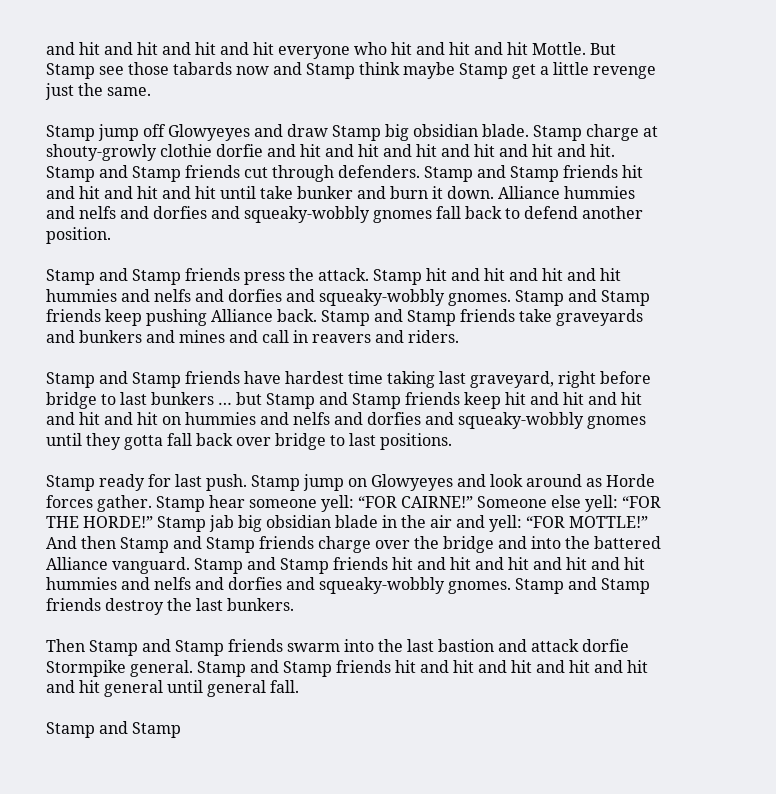and hit and hit and hit and hit everyone who hit and hit and hit Mottle. But Stamp see those tabards now and Stamp think maybe Stamp get a little revenge just the same.

Stamp jump off Glowyeyes and draw Stamp big obsidian blade. Stamp charge at shouty-growly clothie dorfie and hit and hit and hit and hit and hit and hit. Stamp and Stamp friends cut through defenders. Stamp and Stamp friends hit and hit and hit and hit until take bunker and burn it down. Alliance hummies and nelfs and dorfies and squeaky-wobbly gnomes fall back to defend another position.

Stamp and Stamp friends press the attack. Stamp hit and hit and hit and hit hummies and nelfs and dorfies and squeaky-wobbly gnomes. Stamp and Stamp friends keep pushing Alliance back. Stamp and Stamp friends take graveyards and bunkers and mines and call in reavers and riders.

Stamp and Stamp friends have hardest time taking last graveyard, right before bridge to last bunkers … but Stamp and Stamp friends keep hit and hit and hit and hit and hit on hummies and nelfs and dorfies and squeaky-wobbly gnomes until they gotta fall back over bridge to last positions.

Stamp ready for last push. Stamp jump on Glowyeyes and look around as Horde forces gather. Stamp hear someone yell: “FOR CAIRNE!” Someone else yell: “FOR THE HORDE!” Stamp jab big obsidian blade in the air and yell: “FOR MOTTLE!” And then Stamp and Stamp friends charge over the bridge and into the battered Alliance vanguard. Stamp and Stamp friends hit and hit and hit and hit and hit hummies and nelfs and dorfies and squeaky-wobbly gnomes. Stamp and Stamp friends destroy the last bunkers.

Then Stamp and Stamp friends swarm into the last bastion and attack dorfie Stormpike general. Stamp and Stamp friends hit and hit and hit and hit and hit and hit general until general fall.

Stamp and Stamp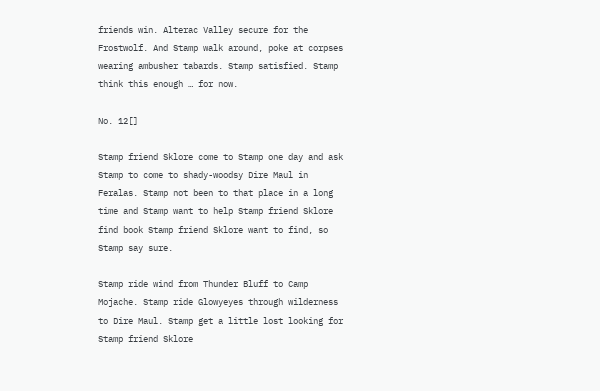friends win. Alterac Valley secure for the Frostwolf. And Stamp walk around, poke at corpses wearing ambusher tabards. Stamp satisfied. Stamp think this enough … for now.

No. 12[]

Stamp friend Sklore come to Stamp one day and ask Stamp to come to shady-woodsy Dire Maul in Feralas. Stamp not been to that place in a long time and Stamp want to help Stamp friend Sklore find book Stamp friend Sklore want to find, so Stamp say sure.

Stamp ride wind from Thunder Bluff to Camp Mojache. Stamp ride Glowyeyes through wilderness to Dire Maul. Stamp get a little lost looking for Stamp friend Sklore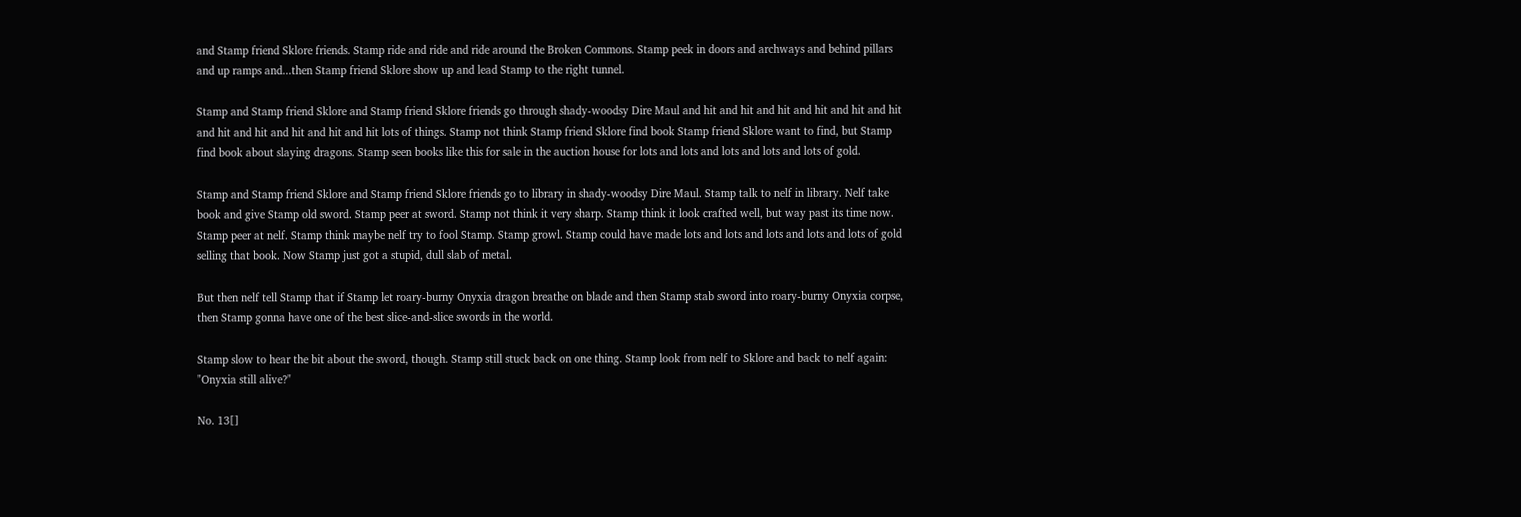and Stamp friend Sklore friends. Stamp ride and ride and ride around the Broken Commons. Stamp peek in doors and archways and behind pillars and up ramps and...then Stamp friend Sklore show up and lead Stamp to the right tunnel.

Stamp and Stamp friend Sklore and Stamp friend Sklore friends go through shady-woodsy Dire Maul and hit and hit and hit and hit and hit and hit and hit and hit and hit and hit and hit lots of things. Stamp not think Stamp friend Sklore find book Stamp friend Sklore want to find, but Stamp find book about slaying dragons. Stamp seen books like this for sale in the auction house for lots and lots and lots and lots and lots of gold.

Stamp and Stamp friend Sklore and Stamp friend Sklore friends go to library in shady-woodsy Dire Maul. Stamp talk to nelf in library. Nelf take book and give Stamp old sword. Stamp peer at sword. Stamp not think it very sharp. Stamp think it look crafted well, but way past its time now. Stamp peer at nelf. Stamp think maybe nelf try to fool Stamp. Stamp growl. Stamp could have made lots and lots and lots and lots and lots of gold selling that book. Now Stamp just got a stupid, dull slab of metal.

But then nelf tell Stamp that if Stamp let roary-burny Onyxia dragon breathe on blade and then Stamp stab sword into roary-burny Onyxia corpse, then Stamp gonna have one of the best slice-and-slice swords in the world.

Stamp slow to hear the bit about the sword, though. Stamp still stuck back on one thing. Stamp look from nelf to Sklore and back to nelf again: "Onyxia still alive?"

No. 13[]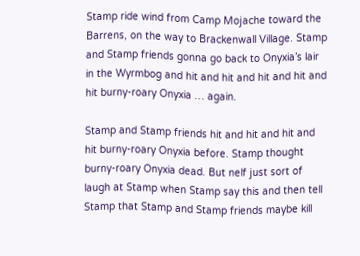Stamp ride wind from Camp Mojache toward the Barrens, on the way to Brackenwall Village. Stamp and Stamp friends gonna go back to Onyxia’s lair in the Wyrmbog and hit and hit and hit and hit and hit burny-roary Onyxia … again.

Stamp and Stamp friends hit and hit and hit and hit burny-roary Onyxia before. Stamp thought burny-roary Onyxia dead. But nelf just sort of laugh at Stamp when Stamp say this and then tell Stamp that Stamp and Stamp friends maybe kill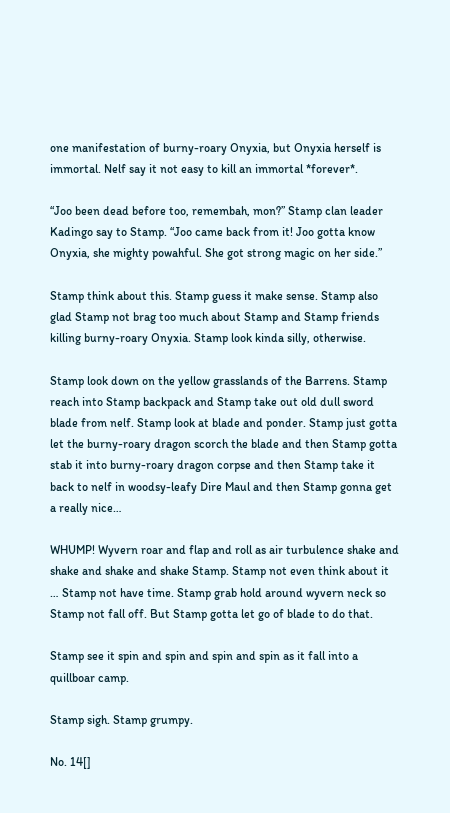one manifestation of burny-roary Onyxia, but Onyxia herself is immortal. Nelf say it not easy to kill an immortal *forever*.

“Joo been dead before too, remembah, mon?” Stamp clan leader Kadingo say to Stamp. “Joo came back from it! Joo gotta know Onyxia, she mighty powahful. She got strong magic on her side.”

Stamp think about this. Stamp guess it make sense. Stamp also glad Stamp not brag too much about Stamp and Stamp friends killing burny-roary Onyxia. Stamp look kinda silly, otherwise.

Stamp look down on the yellow grasslands of the Barrens. Stamp reach into Stamp backpack and Stamp take out old dull sword blade from nelf. Stamp look at blade and ponder. Stamp just gotta let the burny-roary dragon scorch the blade and then Stamp gotta stab it into burny-roary dragon corpse and then Stamp take it back to nelf in woodsy-leafy Dire Maul and then Stamp gonna get a really nice…

WHUMP! Wyvern roar and flap and roll as air turbulence shake and shake and shake and shake Stamp. Stamp not even think about it … Stamp not have time. Stamp grab hold around wyvern neck so Stamp not fall off. But Stamp gotta let go of blade to do that.

Stamp see it spin and spin and spin and spin as it fall into a quillboar camp.

Stamp sigh. Stamp grumpy.

No. 14[]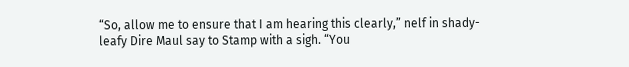“So, allow me to ensure that I am hearing this clearly,” nelf in shady-leafy Dire Maul say to Stamp with a sigh. “You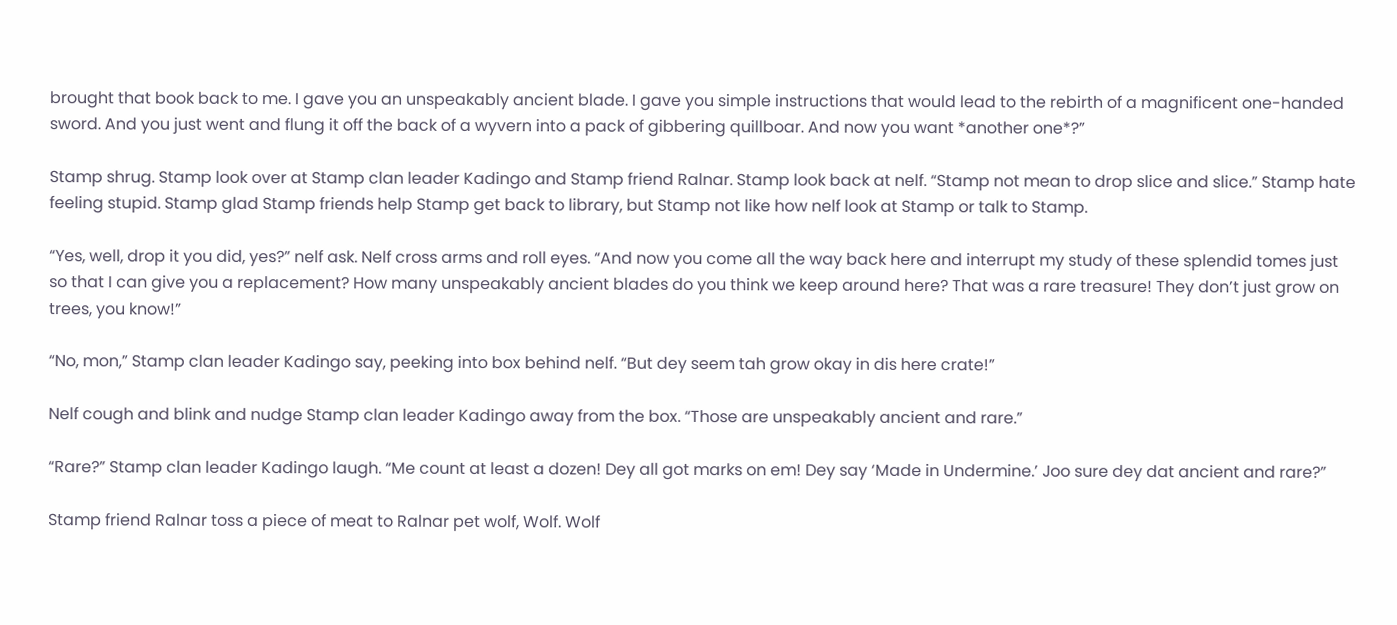brought that book back to me. I gave you an unspeakably ancient blade. I gave you simple instructions that would lead to the rebirth of a magnificent one-handed sword. And you just went and flung it off the back of a wyvern into a pack of gibbering quillboar. And now you want *another one*?”

Stamp shrug. Stamp look over at Stamp clan leader Kadingo and Stamp friend Ralnar. Stamp look back at nelf. “Stamp not mean to drop slice and slice.” Stamp hate feeling stupid. Stamp glad Stamp friends help Stamp get back to library, but Stamp not like how nelf look at Stamp or talk to Stamp.

“Yes, well, drop it you did, yes?” nelf ask. Nelf cross arms and roll eyes. “And now you come all the way back here and interrupt my study of these splendid tomes just so that I can give you a replacement? How many unspeakably ancient blades do you think we keep around here? That was a rare treasure! They don’t just grow on trees, you know!”

“No, mon,” Stamp clan leader Kadingo say, peeking into box behind nelf. “But dey seem tah grow okay in dis here crate!”

Nelf cough and blink and nudge Stamp clan leader Kadingo away from the box. “Those are unspeakably ancient and rare.”

“Rare?” Stamp clan leader Kadingo laugh. “Me count at least a dozen! Dey all got marks on em! Dey say ‘Made in Undermine.’ Joo sure dey dat ancient and rare?”

Stamp friend Ralnar toss a piece of meat to Ralnar pet wolf, Wolf. Wolf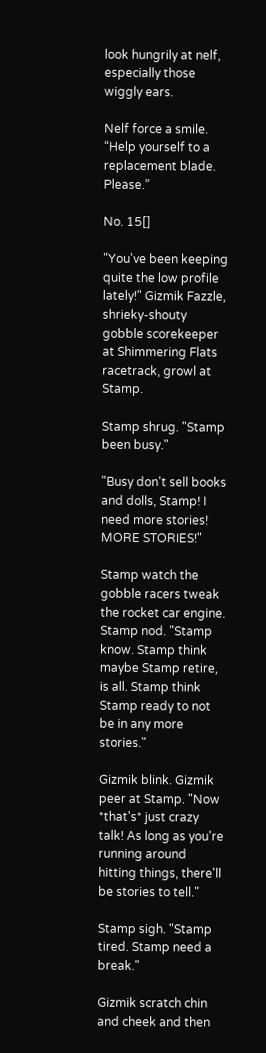look hungrily at nelf, especially those wiggly ears.

Nelf force a smile. “Help yourself to a replacement blade. Please.”

No. 15[]

"You've been keeping quite the low profile lately!" Gizmik Fazzle, shrieky-shouty gobble scorekeeper at Shimmering Flats racetrack, growl at Stamp.

Stamp shrug. "Stamp been busy."

"Busy don't sell books and dolls, Stamp! I need more stories! MORE STORIES!"

Stamp watch the gobble racers tweak the rocket car engine. Stamp nod. "Stamp know. Stamp think maybe Stamp retire, is all. Stamp think Stamp ready to not be in any more stories."

Gizmik blink. Gizmik peer at Stamp. "Now *that's* just crazy talk! As long as you're running around hitting things, there'll be stories to tell."

Stamp sigh. "Stamp tired. Stamp need a break."

Gizmik scratch chin and cheek and then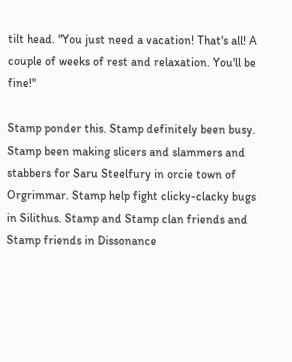tilt head. "You just need a vacation! That's all! A couple of weeks of rest and relaxation. You'll be fine!"

Stamp ponder this. Stamp definitely been busy. Stamp been making slicers and slammers and stabbers for Saru Steelfury in orcie town of Orgrimmar. Stamp help fight clicky-clacky bugs in Silithus. Stamp and Stamp clan friends and Stamp friends in Dissonance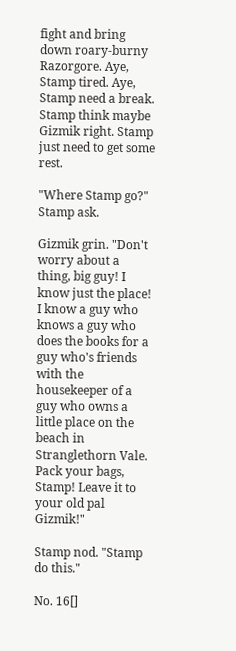fight and bring down roary-burny Razorgore. Aye, Stamp tired. Aye, Stamp need a break. Stamp think maybe Gizmik right. Stamp just need to get some rest.

"Where Stamp go?" Stamp ask.

Gizmik grin. "Don't worry about a thing, big guy! I know just the place! I know a guy who knows a guy who does the books for a guy who's friends with the housekeeper of a guy who owns a little place on the beach in Stranglethorn Vale. Pack your bags, Stamp! Leave it to your old pal Gizmik!"

Stamp nod. "Stamp do this."

No. 16[]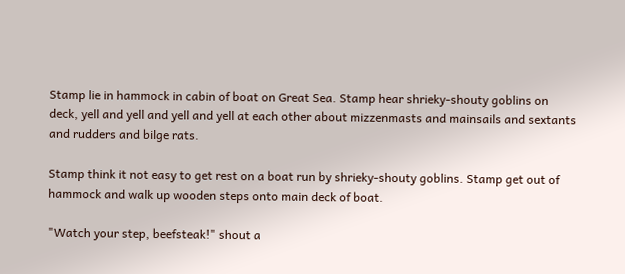Stamp lie in hammock in cabin of boat on Great Sea. Stamp hear shrieky-shouty goblins on deck, yell and yell and yell and yell at each other about mizzenmasts and mainsails and sextants and rudders and bilge rats.

Stamp think it not easy to get rest on a boat run by shrieky-shouty goblins. Stamp get out of hammock and walk up wooden steps onto main deck of boat.

"Watch your step, beefsteak!" shout a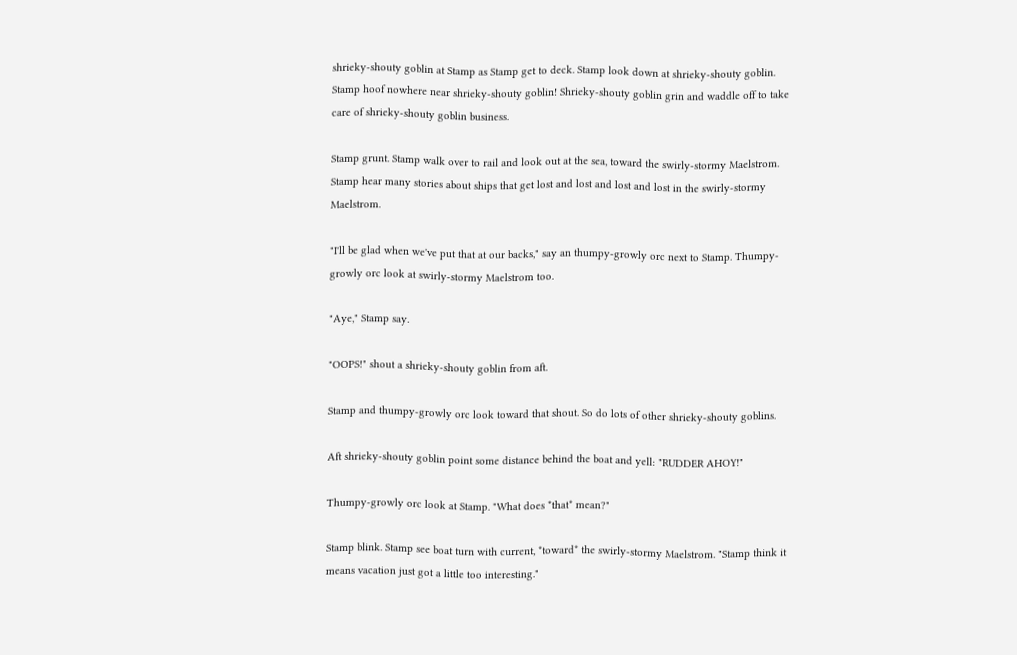shrieky-shouty goblin at Stamp as Stamp get to deck. Stamp look down at shrieky-shouty goblin. Stamp hoof nowhere near shrieky-shouty goblin! Shrieky-shouty goblin grin and waddle off to take care of shrieky-shouty goblin business.

Stamp grunt. Stamp walk over to rail and look out at the sea, toward the swirly-stormy Maelstrom. Stamp hear many stories about ships that get lost and lost and lost and lost in the swirly-stormy Maelstrom.

"I'll be glad when we've put that at our backs," say an thumpy-growly orc next to Stamp. Thumpy-growly orc look at swirly-stormy Maelstrom too.

"Aye," Stamp say.

"OOPS!" shout a shrieky-shouty goblin from aft.

Stamp and thumpy-growly orc look toward that shout. So do lots of other shrieky-shouty goblins.

Aft shrieky-shouty goblin point some distance behind the boat and yell: "RUDDER AHOY!"

Thumpy-growly orc look at Stamp. "What does *that* mean?"

Stamp blink. Stamp see boat turn with current, *toward* the swirly-stormy Maelstrom. "Stamp think it means vacation just got a little too interesting."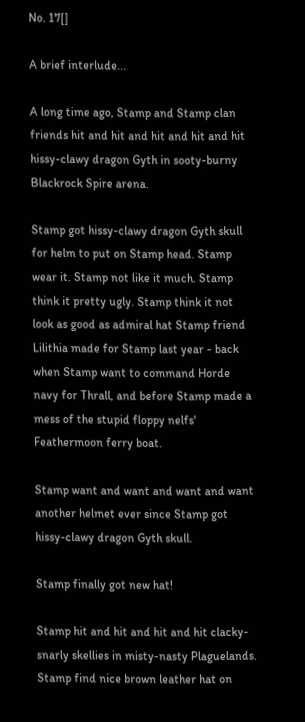No. 17[]

A brief interlude...

A long time ago, Stamp and Stamp clan friends hit and hit and hit and hit and hit hissy-clawy dragon Gyth in sooty-burny Blackrock Spire arena.

Stamp got hissy-clawy dragon Gyth skull for helm to put on Stamp head. Stamp wear it. Stamp not like it much. Stamp think it pretty ugly. Stamp think it not look as good as admiral hat Stamp friend Lilithia made for Stamp last year - back when Stamp want to command Horde navy for Thrall, and before Stamp made a mess of the stupid floppy nelfs' Feathermoon ferry boat.

Stamp want and want and want and want another helmet ever since Stamp got hissy-clawy dragon Gyth skull.

Stamp finally got new hat!

Stamp hit and hit and hit and hit clacky-snarly skellies in misty-nasty Plaguelands. Stamp find nice brown leather hat on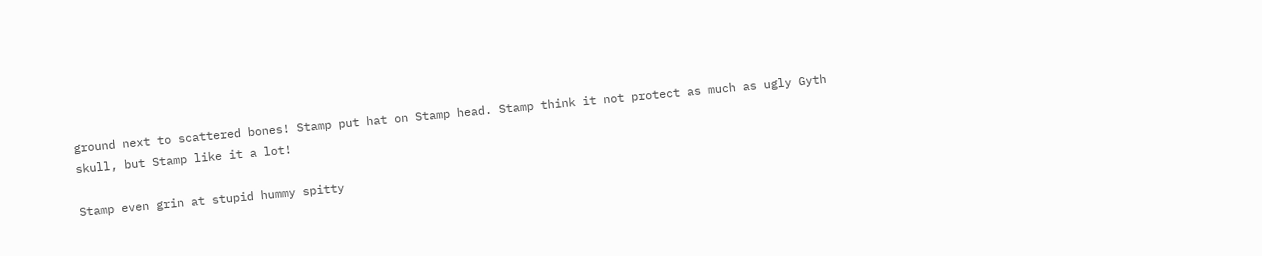ground next to scattered bones! Stamp put hat on Stamp head. Stamp think it not protect as much as ugly Gyth skull, but Stamp like it a lot!

Stamp even grin at stupid hummy spitty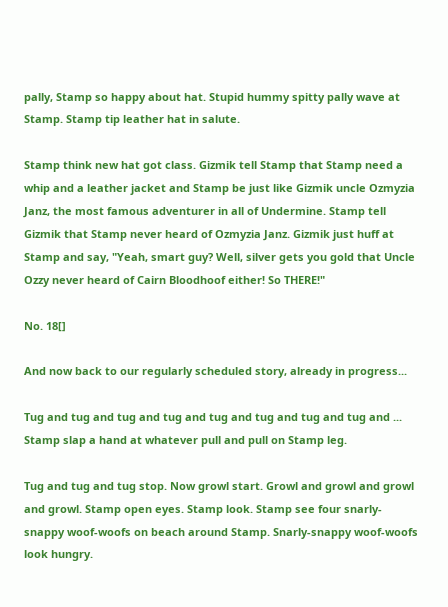pally, Stamp so happy about hat. Stupid hummy spitty pally wave at Stamp. Stamp tip leather hat in salute.

Stamp think new hat got class. Gizmik tell Stamp that Stamp need a whip and a leather jacket and Stamp be just like Gizmik uncle Ozmyzia Janz, the most famous adventurer in all of Undermine. Stamp tell Gizmik that Stamp never heard of Ozmyzia Janz. Gizmik just huff at Stamp and say, "Yeah, smart guy? Well, silver gets you gold that Uncle Ozzy never heard of Cairn Bloodhoof either! So THERE!"

No. 18[]

And now back to our regularly scheduled story, already in progress...

Tug and tug and tug and tug and tug and tug and tug and tug and ... Stamp slap a hand at whatever pull and pull on Stamp leg.

Tug and tug and tug stop. Now growl start. Growl and growl and growl and growl. Stamp open eyes. Stamp look. Stamp see four snarly-snappy woof-woofs on beach around Stamp. Snarly-snappy woof-woofs look hungry.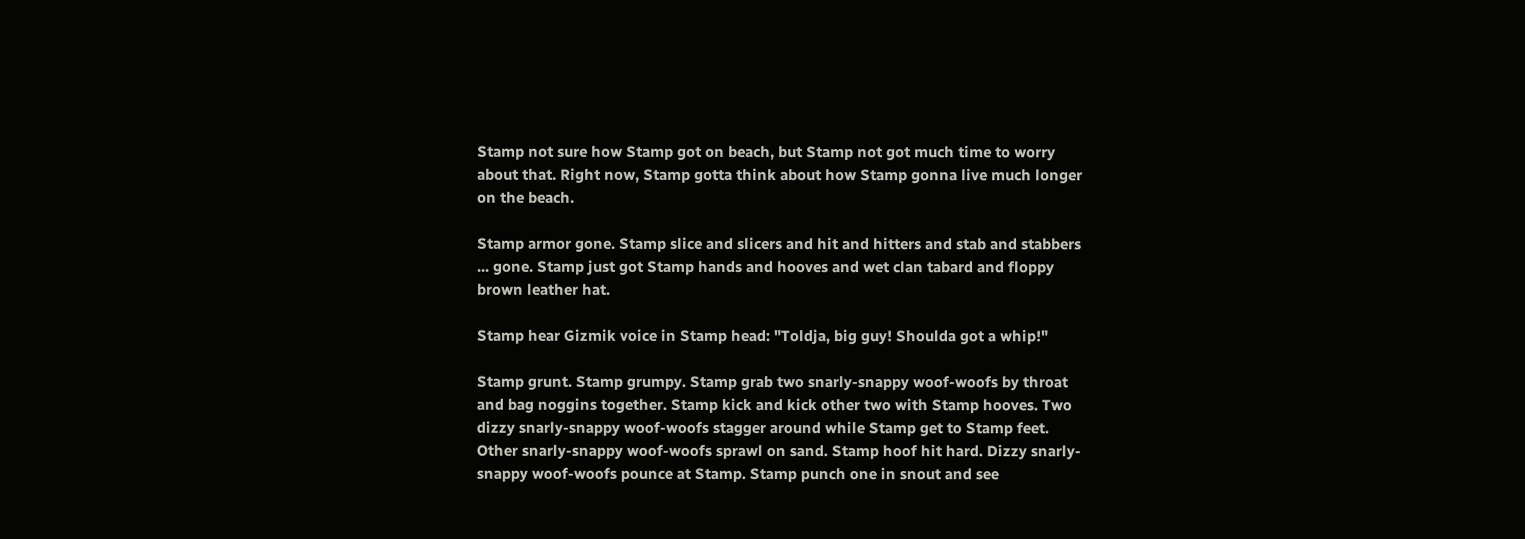Stamp not sure how Stamp got on beach, but Stamp not got much time to worry about that. Right now, Stamp gotta think about how Stamp gonna live much longer on the beach.

Stamp armor gone. Stamp slice and slicers and hit and hitters and stab and stabbers ... gone. Stamp just got Stamp hands and hooves and wet clan tabard and floppy brown leather hat.

Stamp hear Gizmik voice in Stamp head: "Toldja, big guy! Shoulda got a whip!"

Stamp grunt. Stamp grumpy. Stamp grab two snarly-snappy woof-woofs by throat and bag noggins together. Stamp kick and kick other two with Stamp hooves. Two dizzy snarly-snappy woof-woofs stagger around while Stamp get to Stamp feet. Other snarly-snappy woof-woofs sprawl on sand. Stamp hoof hit hard. Dizzy snarly-snappy woof-woofs pounce at Stamp. Stamp punch one in snout and see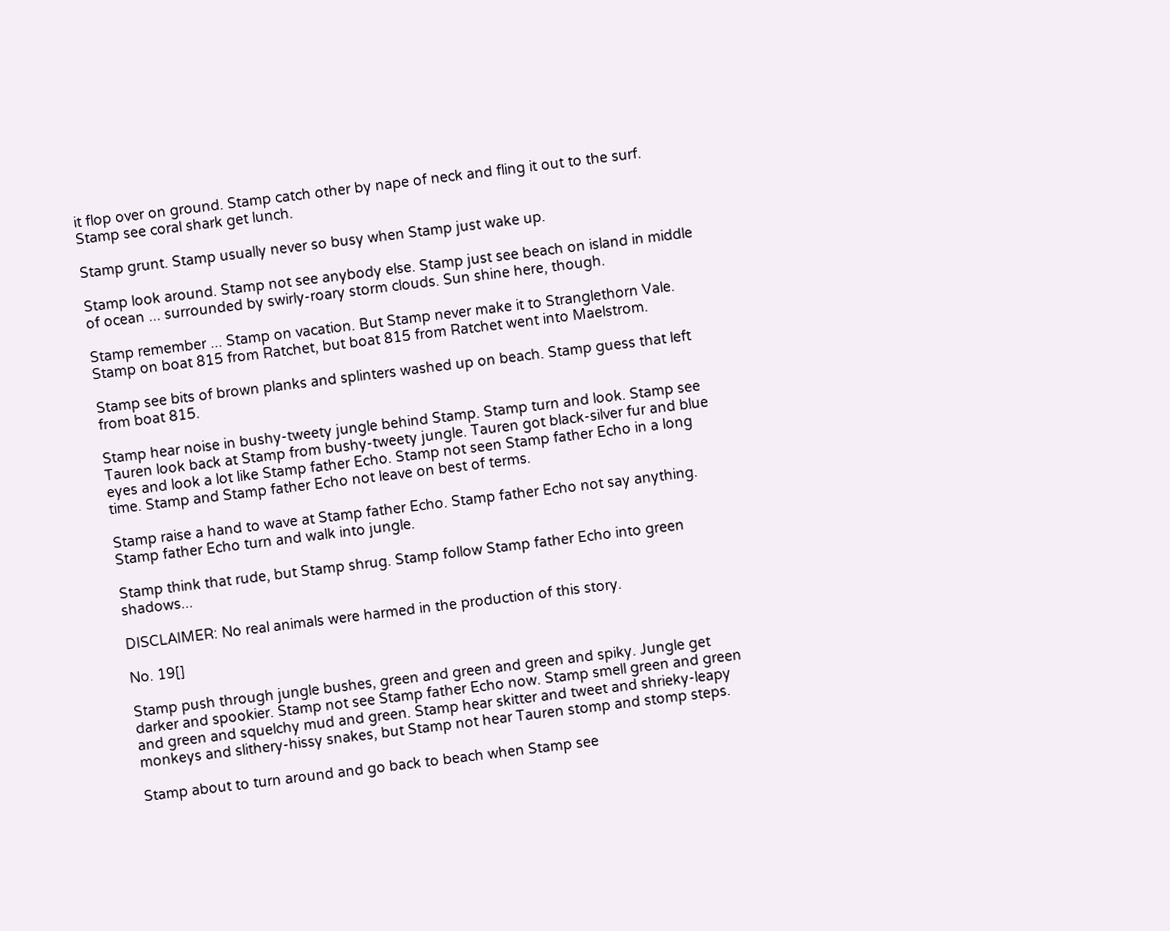it flop over on ground. Stamp catch other by nape of neck and fling it out to the surf. Stamp see coral shark get lunch.

Stamp grunt. Stamp usually never so busy when Stamp just wake up.

Stamp look around. Stamp not see anybody else. Stamp just see beach on island in middle of ocean ... surrounded by swirly-roary storm clouds. Sun shine here, though.

Stamp remember ... Stamp on vacation. But Stamp never make it to Stranglethorn Vale. Stamp on boat 815 from Ratchet, but boat 815 from Ratchet went into Maelstrom.

Stamp see bits of brown planks and splinters washed up on beach. Stamp guess that left from boat 815.

Stamp hear noise in bushy-tweety jungle behind Stamp. Stamp turn and look. Stamp see Tauren look back at Stamp from bushy-tweety jungle. Tauren got black-silver fur and blue eyes and look a lot like Stamp father Echo. Stamp not seen Stamp father Echo in a long time. Stamp and Stamp father Echo not leave on best of terms.

Stamp raise a hand to wave at Stamp father Echo. Stamp father Echo not say anything. Stamp father Echo turn and walk into jungle.

Stamp think that rude, but Stamp shrug. Stamp follow Stamp father Echo into green shadows...

DISCLAIMER: No real animals were harmed in the production of this story.

No. 19[]

Stamp push through jungle bushes, green and green and green and spiky. Jungle get darker and spookier. Stamp not see Stamp father Echo now. Stamp smell green and green and green and squelchy mud and green. Stamp hear skitter and tweet and shrieky-leapy monkeys and slithery-hissy snakes, but Stamp not hear Tauren stomp and stomp steps.

Stamp about to turn around and go back to beach when Stamp see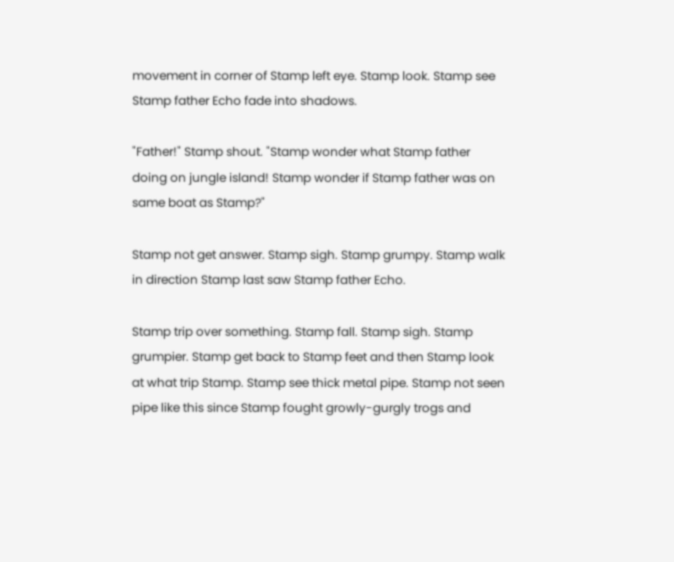movement in corner of Stamp left eye. Stamp look. Stamp see Stamp father Echo fade into shadows.

"Father!" Stamp shout. "Stamp wonder what Stamp father doing on jungle island! Stamp wonder if Stamp father was on same boat as Stamp?"

Stamp not get answer. Stamp sigh. Stamp grumpy. Stamp walk in direction Stamp last saw Stamp father Echo.

Stamp trip over something. Stamp fall. Stamp sigh. Stamp grumpier. Stamp get back to Stamp feet and then Stamp look at what trip Stamp. Stamp see thick metal pipe. Stamp not seen pipe like this since Stamp fought growly-gurgly trogs and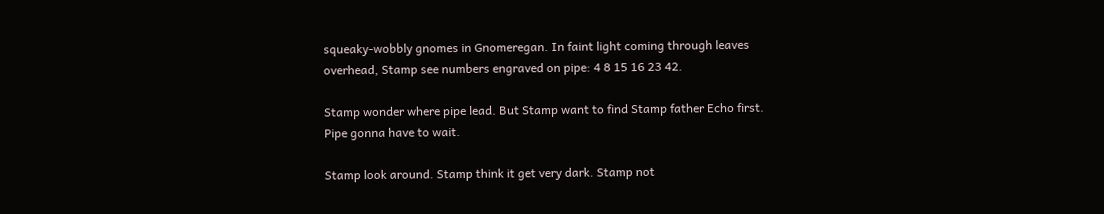squeaky-wobbly gnomes in Gnomeregan. In faint light coming through leaves overhead, Stamp see numbers engraved on pipe: 4 8 15 16 23 42.

Stamp wonder where pipe lead. But Stamp want to find Stamp father Echo first. Pipe gonna have to wait.

Stamp look around. Stamp think it get very dark. Stamp not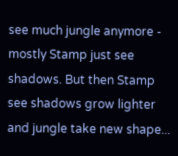see much jungle anymore - mostly Stamp just see shadows. But then Stamp see shadows grow lighter and jungle take new shape...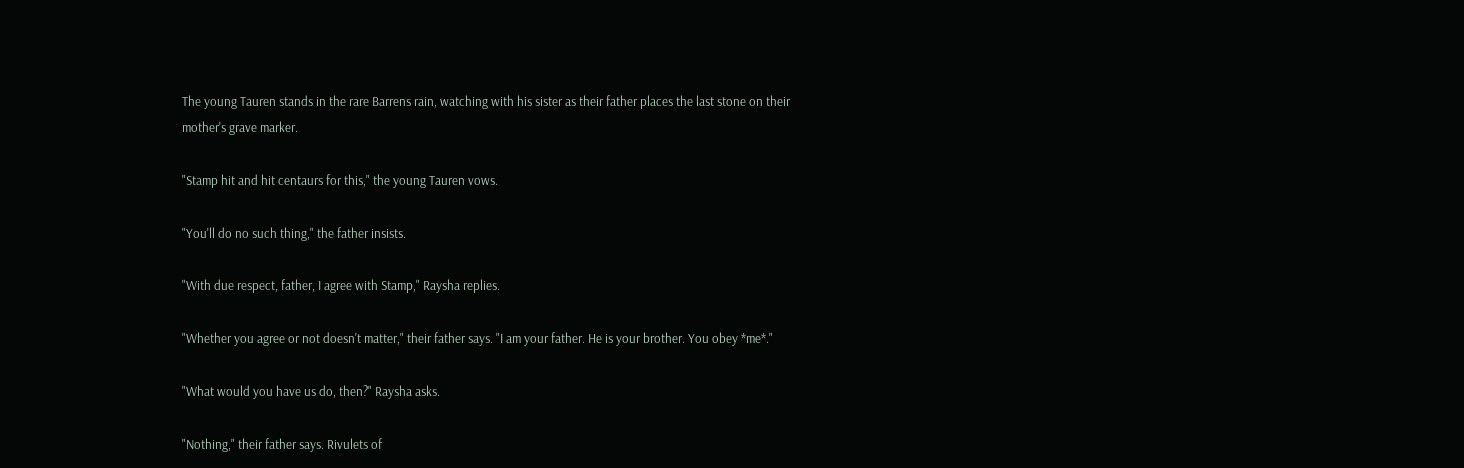The young Tauren stands in the rare Barrens rain, watching with his sister as their father places the last stone on their mother's grave marker.

"Stamp hit and hit centaurs for this," the young Tauren vows.

"You'll do no such thing," the father insists.

"With due respect, father, I agree with Stamp," Raysha replies.

"Whether you agree or not doesn't matter," their father says. "I am your father. He is your brother. You obey *me*."

"What would you have us do, then?" Raysha asks.

"Nothing," their father says. Rivulets of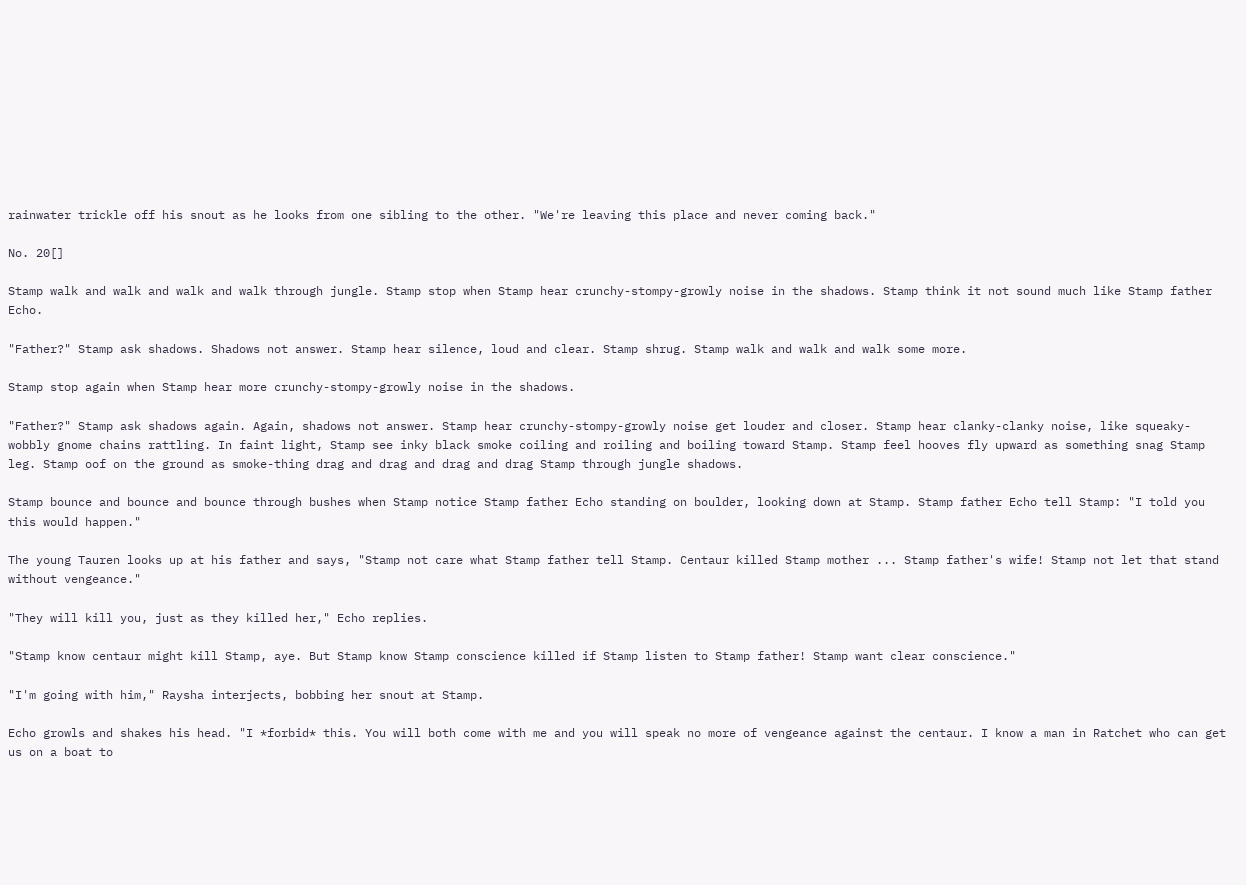rainwater trickle off his snout as he looks from one sibling to the other. "We're leaving this place and never coming back."

No. 20[]

Stamp walk and walk and walk and walk through jungle. Stamp stop when Stamp hear crunchy-stompy-growly noise in the shadows. Stamp think it not sound much like Stamp father Echo.

"Father?" Stamp ask shadows. Shadows not answer. Stamp hear silence, loud and clear. Stamp shrug. Stamp walk and walk and walk some more.

Stamp stop again when Stamp hear more crunchy-stompy-growly noise in the shadows.

"Father?" Stamp ask shadows again. Again, shadows not answer. Stamp hear crunchy-stompy-growly noise get louder and closer. Stamp hear clanky-clanky noise, like squeaky-wobbly gnome chains rattling. In faint light, Stamp see inky black smoke coiling and roiling and boiling toward Stamp. Stamp feel hooves fly upward as something snag Stamp leg. Stamp oof on the ground as smoke-thing drag and drag and drag and drag Stamp through jungle shadows.

Stamp bounce and bounce and bounce through bushes when Stamp notice Stamp father Echo standing on boulder, looking down at Stamp. Stamp father Echo tell Stamp: "I told you this would happen."

The young Tauren looks up at his father and says, "Stamp not care what Stamp father tell Stamp. Centaur killed Stamp mother ... Stamp father's wife! Stamp not let that stand without vengeance."

"They will kill you, just as they killed her," Echo replies.

"Stamp know centaur might kill Stamp, aye. But Stamp know Stamp conscience killed if Stamp listen to Stamp father! Stamp want clear conscience."

"I'm going with him," Raysha interjects, bobbing her snout at Stamp.

Echo growls and shakes his head. "I *forbid* this. You will both come with me and you will speak no more of vengeance against the centaur. I know a man in Ratchet who can get us on a boat to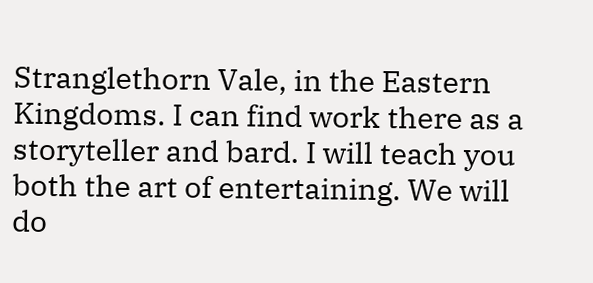Stranglethorn Vale, in the Eastern Kingdoms. I can find work there as a storyteller and bard. I will teach you both the art of entertaining. We will do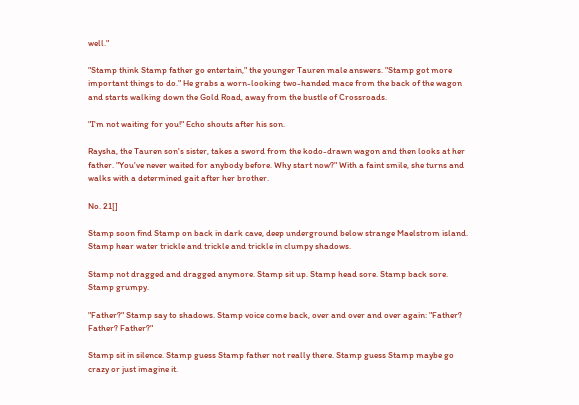well."

"Stamp think Stamp father go entertain," the younger Tauren male answers. "Stamp got more important things to do." He grabs a worn-looking two-handed mace from the back of the wagon and starts walking down the Gold Road, away from the bustle of Crossroads.

"I'm not waiting for you!" Echo shouts after his son.

Raysha, the Tauren son's sister, takes a sword from the kodo-drawn wagon and then looks at her father. "You've never waited for anybody before. Why start now?" With a faint smile, she turns and walks with a determined gait after her brother.

No. 21[]

Stamp soon find Stamp on back in dark cave, deep underground below strange Maelstrom island. Stamp hear water trickle and trickle and trickle in clumpy shadows.

Stamp not dragged and dragged anymore. Stamp sit up. Stamp head sore. Stamp back sore. Stamp grumpy.

"Father?" Stamp say to shadows. Stamp voice come back, over and over and over again: "Father? Father? Father?"

Stamp sit in silence. Stamp guess Stamp father not really there. Stamp guess Stamp maybe go crazy or just imagine it.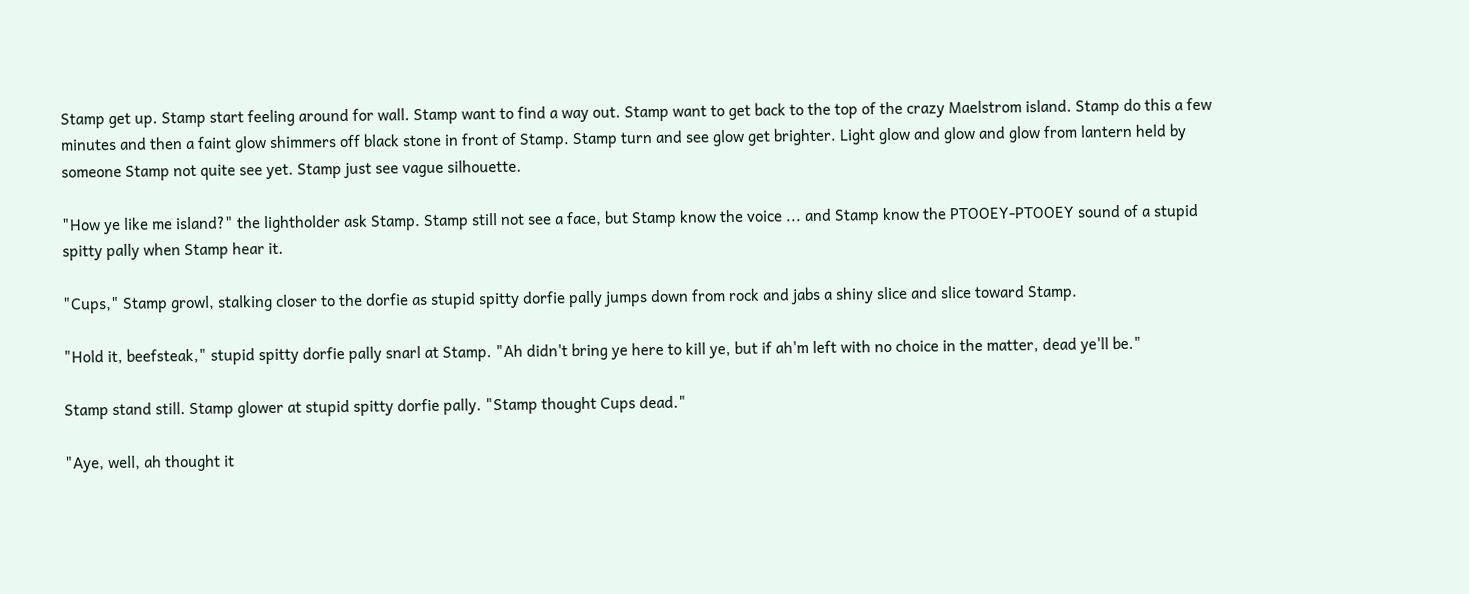Stamp get up. Stamp start feeling around for wall. Stamp want to find a way out. Stamp want to get back to the top of the crazy Maelstrom island. Stamp do this a few minutes and then a faint glow shimmers off black stone in front of Stamp. Stamp turn and see glow get brighter. Light glow and glow and glow from lantern held by someone Stamp not quite see yet. Stamp just see vague silhouette.

"How ye like me island?" the lightholder ask Stamp. Stamp still not see a face, but Stamp know the voice ... and Stamp know the PTOOEY-PTOOEY sound of a stupid spitty pally when Stamp hear it.

"Cups," Stamp growl, stalking closer to the dorfie as stupid spitty dorfie pally jumps down from rock and jabs a shiny slice and slice toward Stamp.

"Hold it, beefsteak," stupid spitty dorfie pally snarl at Stamp. "Ah didn't bring ye here to kill ye, but if ah'm left with no choice in the matter, dead ye'll be."

Stamp stand still. Stamp glower at stupid spitty dorfie pally. "Stamp thought Cups dead."

"Aye, well, ah thought it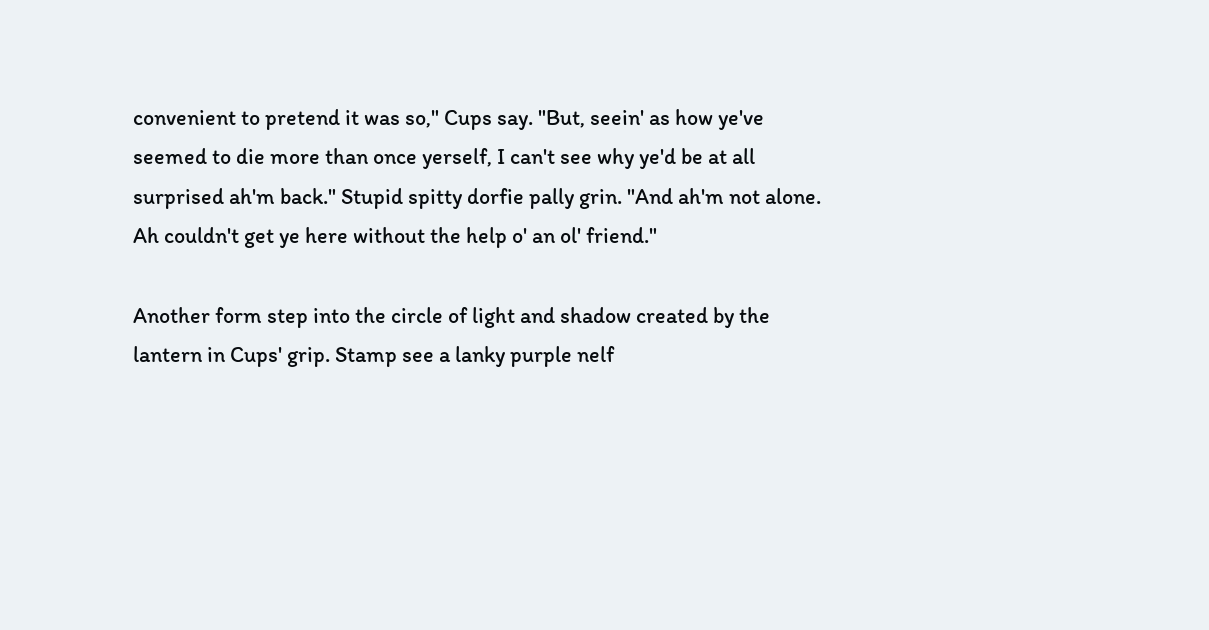convenient to pretend it was so," Cups say. "But, seein' as how ye've seemed to die more than once yerself, I can't see why ye'd be at all surprised ah'm back." Stupid spitty dorfie pally grin. "And ah'm not alone. Ah couldn't get ye here without the help o' an ol' friend."

Another form step into the circle of light and shadow created by the lantern in Cups' grip. Stamp see a lanky purple nelf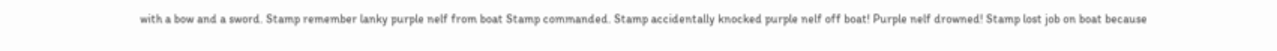with a bow and a sword. Stamp remember lanky purple nelf from boat Stamp commanded. Stamp accidentally knocked purple nelf off boat! Purple nelf drowned! Stamp lost job on boat because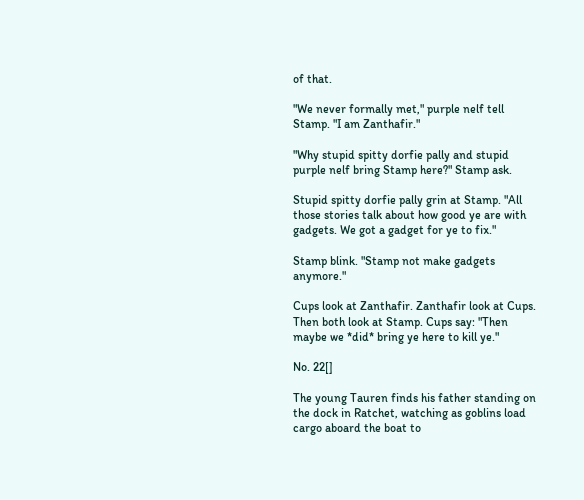of that.

"We never formally met," purple nelf tell Stamp. "I am Zanthafir."

"Why stupid spitty dorfie pally and stupid purple nelf bring Stamp here?" Stamp ask.

Stupid spitty dorfie pally grin at Stamp. "All those stories talk about how good ye are with gadgets. We got a gadget for ye to fix."

Stamp blink. "Stamp not make gadgets anymore."

Cups look at Zanthafir. Zanthafir look at Cups. Then both look at Stamp. Cups say: "Then maybe we *did* bring ye here to kill ye."

No. 22[]

The young Tauren finds his father standing on the dock in Ratchet, watching as goblins load cargo aboard the boat to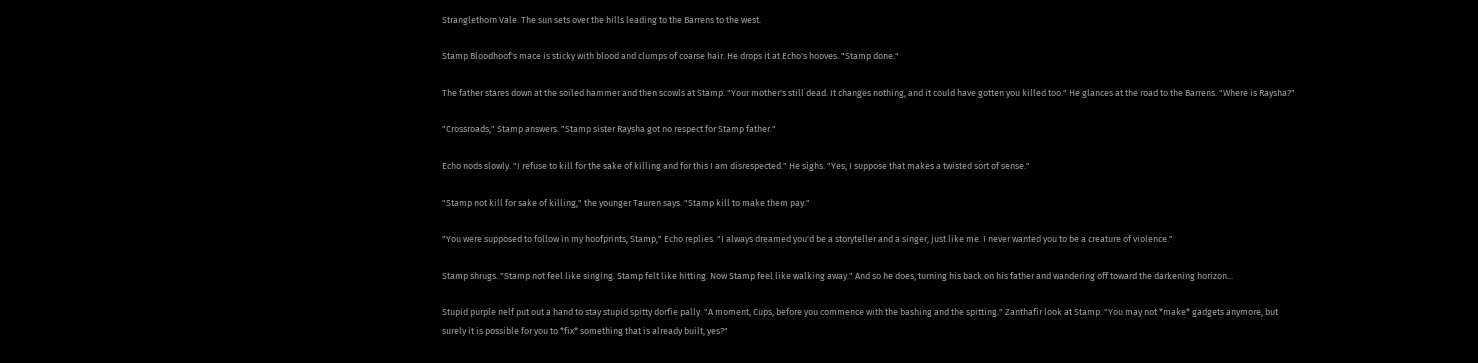Stranglethorn Vale. The sun sets over the hills leading to the Barrens to the west.

Stamp Bloodhoof's mace is sticky with blood and clumps of coarse hair. He drops it at Echo's hooves. "Stamp done."

The father stares down at the soiled hammer and then scowls at Stamp. "Your mother's still dead. It changes nothing, and it could have gotten you killed too." He glances at the road to the Barrens. "Where is Raysha?"

"Crossroads," Stamp answers. "Stamp sister Raysha got no respect for Stamp father."

Echo nods slowly. "I refuse to kill for the sake of killing and for this I am disrespected." He sighs. "Yes, I suppose that makes a twisted sort of sense."

"Stamp not kill for sake of killing," the younger Tauren says. "Stamp kill to make them pay."

"You were supposed to follow in my hoofprints, Stamp," Echo replies. "I always dreamed you'd be a storyteller and a singer, just like me. I never wanted you to be a creature of violence."

Stamp shrugs. "Stamp not feel like singing. Stamp felt like hitting. Now Stamp feel like walking away." And so he does, turning his back on his father and wandering off toward the darkening horizon...

Stupid purple nelf put out a hand to stay stupid spitty dorfie pally. "A moment, Cups, before you commence with the bashing and the spitting." Zanthafir look at Stamp. "You may not *make* gadgets anymore, but surely it is possible for you to *fix* something that is already built, yes?"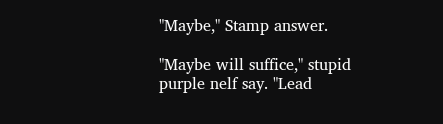"Maybe," Stamp answer.

"Maybe will suffice," stupid purple nelf say. "Lead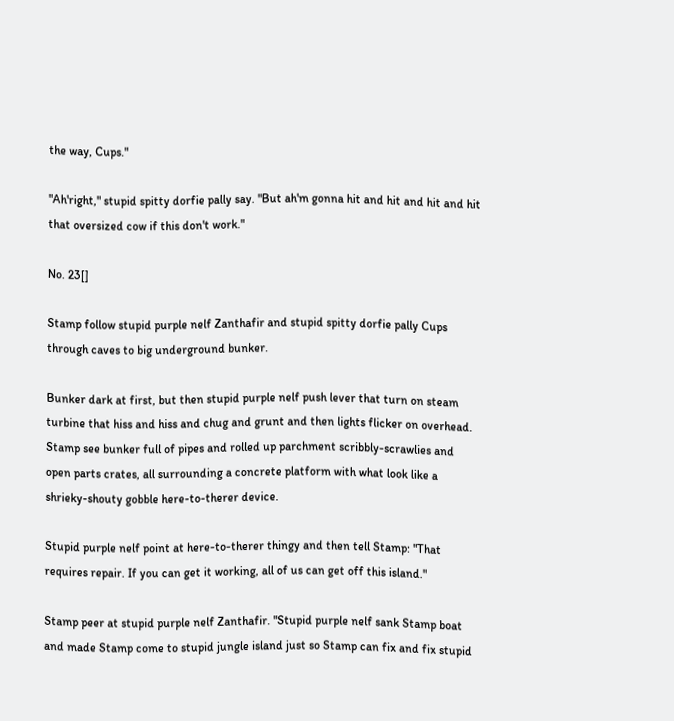the way, Cups."

"Ah'right," stupid spitty dorfie pally say. "But ah'm gonna hit and hit and hit and hit that oversized cow if this don't work."

No. 23[]

Stamp follow stupid purple nelf Zanthafir and stupid spitty dorfie pally Cups through caves to big underground bunker.

Bunker dark at first, but then stupid purple nelf push lever that turn on steam turbine that hiss and hiss and chug and grunt and then lights flicker on overhead. Stamp see bunker full of pipes and rolled up parchment scribbly-scrawlies and open parts crates, all surrounding a concrete platform with what look like a shrieky-shouty gobble here-to-therer device.

Stupid purple nelf point at here-to-therer thingy and then tell Stamp: "That requires repair. If you can get it working, all of us can get off this island."

Stamp peer at stupid purple nelf Zanthafir. "Stupid purple nelf sank Stamp boat and made Stamp come to stupid jungle island just so Stamp can fix and fix stupid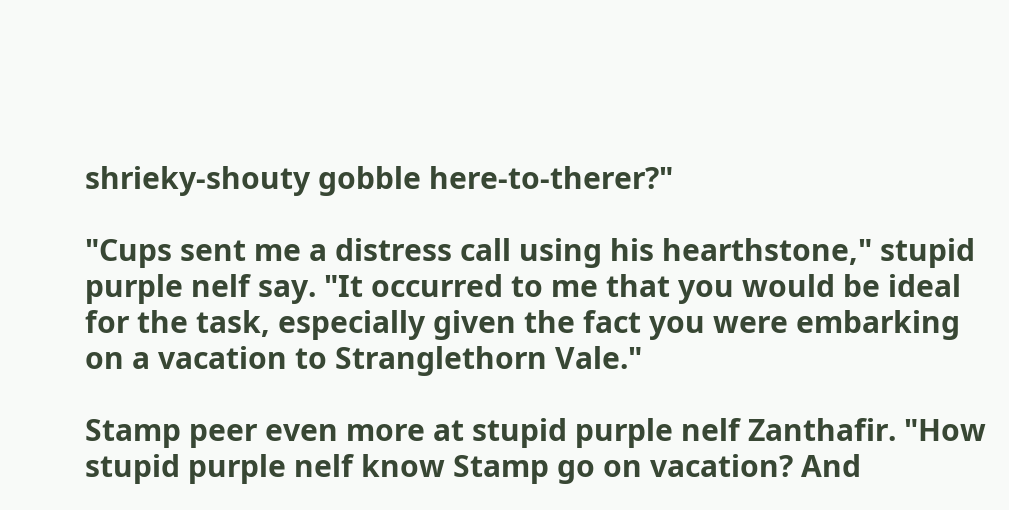shrieky-shouty gobble here-to-therer?"

"Cups sent me a distress call using his hearthstone," stupid purple nelf say. "It occurred to me that you would be ideal for the task, especially given the fact you were embarking on a vacation to Stranglethorn Vale."

Stamp peer even more at stupid purple nelf Zanthafir. "How stupid purple nelf know Stamp go on vacation? And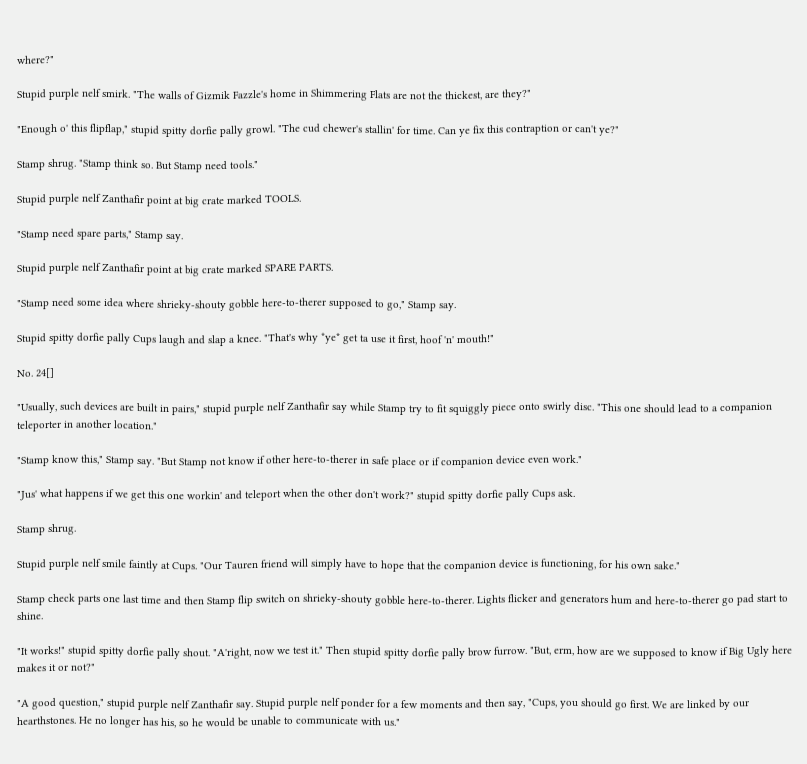where?"

Stupid purple nelf smirk. "The walls of Gizmik Fazzle's home in Shimmering Flats are not the thickest, are they?"

"Enough o' this flipflap," stupid spitty dorfie pally growl. "The cud chewer's stallin' for time. Can ye fix this contraption or can't ye?"

Stamp shrug. "Stamp think so. But Stamp need tools."

Stupid purple nelf Zanthafir point at big crate marked TOOLS.

"Stamp need spare parts," Stamp say.

Stupid purple nelf Zanthafir point at big crate marked SPARE PARTS.

"Stamp need some idea where shrieky-shouty gobble here-to-therer supposed to go," Stamp say.

Stupid spitty dorfie pally Cups laugh and slap a knee. "That's why *ye* get ta use it first, hoof 'n' mouth!"

No. 24[]

"Usually, such devices are built in pairs," stupid purple nelf Zanthafir say while Stamp try to fit squiggly piece onto swirly disc. "This one should lead to a companion teleporter in another location."

"Stamp know this," Stamp say. "But Stamp not know if other here-to-therer in safe place or if companion device even work."

"Jus' what happens if we get this one workin' and teleport when the other don't work?" stupid spitty dorfie pally Cups ask.

Stamp shrug.

Stupid purple nelf smile faintly at Cups. "Our Tauren friend will simply have to hope that the companion device is functioning, for his own sake."

Stamp check parts one last time and then Stamp flip switch on shrieky-shouty gobble here-to-therer. Lights flicker and generators hum and here-to-therer go pad start to shine.

"It works!" stupid spitty dorfie pally shout. "A'right, now we test it." Then stupid spitty dorfie pally brow furrow. "But, erm, how are we supposed to know if Big Ugly here makes it or not?"

"A good question," stupid purple nelf Zanthafir say. Stupid purple nelf ponder for a few moments and then say, "Cups, you should go first. We are linked by our hearthstones. He no longer has his, so he would be unable to communicate with us."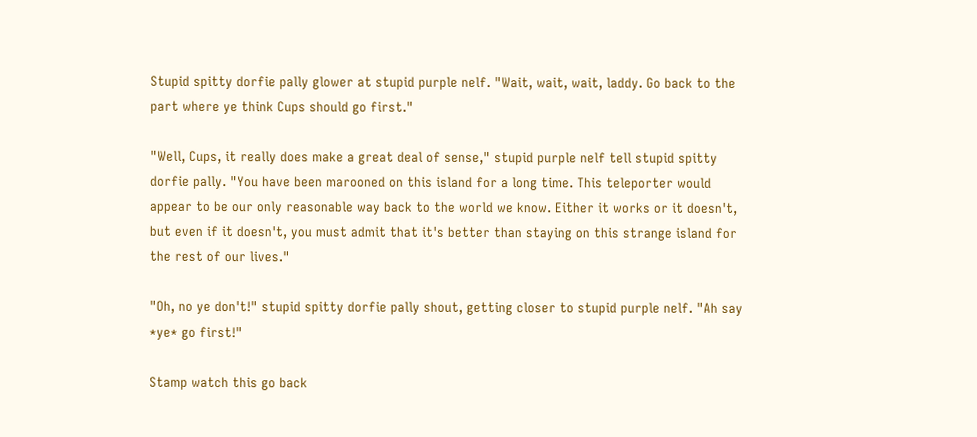Stupid spitty dorfie pally glower at stupid purple nelf. "Wait, wait, wait, laddy. Go back to the part where ye think Cups should go first."

"Well, Cups, it really does make a great deal of sense," stupid purple nelf tell stupid spitty dorfie pally. "You have been marooned on this island for a long time. This teleporter would appear to be our only reasonable way back to the world we know. Either it works or it doesn't, but even if it doesn't, you must admit that it's better than staying on this strange island for the rest of our lives."

"Oh, no ye don't!" stupid spitty dorfie pally shout, getting closer to stupid purple nelf. "Ah say *ye* go first!"

Stamp watch this go back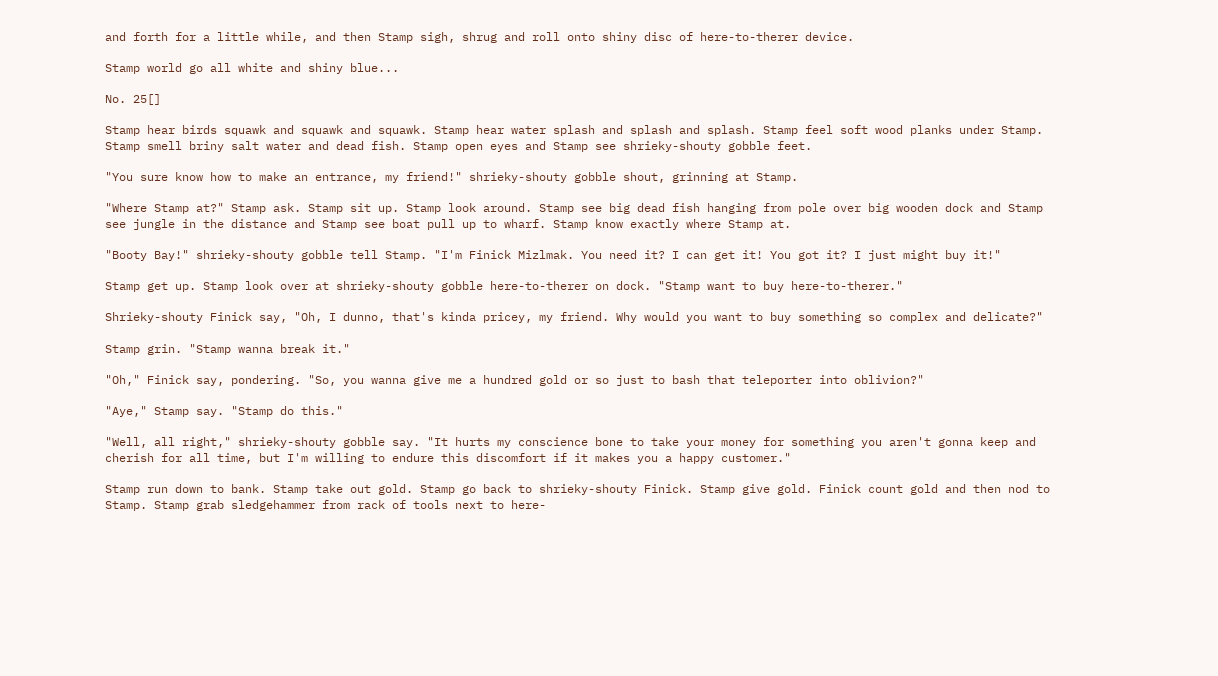and forth for a little while, and then Stamp sigh, shrug and roll onto shiny disc of here-to-therer device.

Stamp world go all white and shiny blue...

No. 25[]

Stamp hear birds squawk and squawk and squawk. Stamp hear water splash and splash and splash. Stamp feel soft wood planks under Stamp. Stamp smell briny salt water and dead fish. Stamp open eyes and Stamp see shrieky-shouty gobble feet.

"You sure know how to make an entrance, my friend!" shrieky-shouty gobble shout, grinning at Stamp.

"Where Stamp at?" Stamp ask. Stamp sit up. Stamp look around. Stamp see big dead fish hanging from pole over big wooden dock and Stamp see jungle in the distance and Stamp see boat pull up to wharf. Stamp know exactly where Stamp at.

"Booty Bay!" shrieky-shouty gobble tell Stamp. "I'm Finick Mizlmak. You need it? I can get it! You got it? I just might buy it!"

Stamp get up. Stamp look over at shrieky-shouty gobble here-to-therer on dock. "Stamp want to buy here-to-therer."

Shrieky-shouty Finick say, "Oh, I dunno, that's kinda pricey, my friend. Why would you want to buy something so complex and delicate?"

Stamp grin. "Stamp wanna break it."

"Oh," Finick say, pondering. "So, you wanna give me a hundred gold or so just to bash that teleporter into oblivion?"

"Aye," Stamp say. "Stamp do this."

"Well, all right," shrieky-shouty gobble say. "It hurts my conscience bone to take your money for something you aren't gonna keep and cherish for all time, but I'm willing to endure this discomfort if it makes you a happy customer."

Stamp run down to bank. Stamp take out gold. Stamp go back to shrieky-shouty Finick. Stamp give gold. Finick count gold and then nod to Stamp. Stamp grab sledgehammer from rack of tools next to here-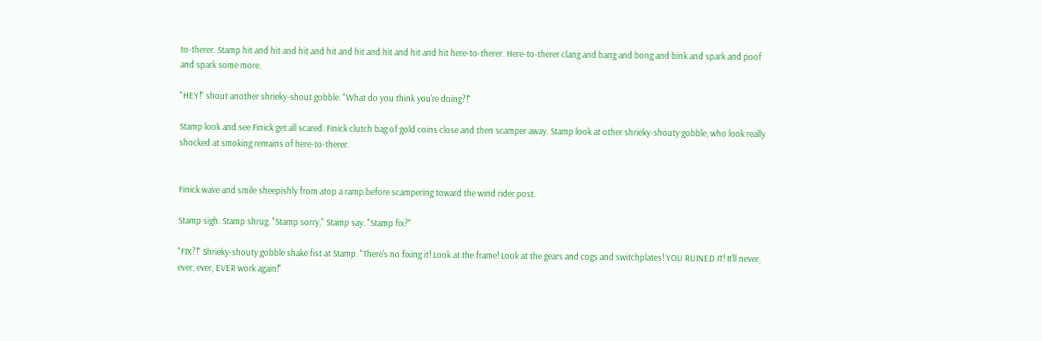to-therer. Stamp hit and hit and hit and hit and hit and hit and hit and hit here-to-therer. Here-to-therer clang and bang and bong and bink and spark and poof and spark some more.

"HEY!" shout another shrieky-shout gobble. "What do you think you're doing?!"

Stamp look and see Finick get all scared. Finick clutch bag of gold coins close and then scamper away. Stamp look at other shrieky-shouty gobble, who look really shocked at smoking remains of here-to-therer.


Finick wave and smile sheepishly from atop a ramp before scampering toward the wind rider post.

Stamp sigh. Stamp shrug. "Stamp sorry," Stamp say. "Stamp fix?"

"FIX?!" Shrieky-shouty gobble shake fist at Stamp. "There's no fixing it! Look at the frame! Look at the gears and cogs and switchplates! YOU RUINED IT! It'll never, ever, ever, EVER work again!"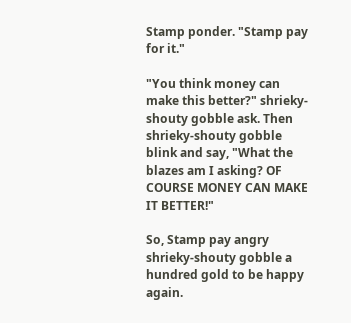Stamp ponder. "Stamp pay for it."

"You think money can make this better?" shrieky-shouty gobble ask. Then shrieky-shouty gobble blink and say, "What the blazes am I asking? OF COURSE MONEY CAN MAKE IT BETTER!"

So, Stamp pay angry shrieky-shouty gobble a hundred gold to be happy again.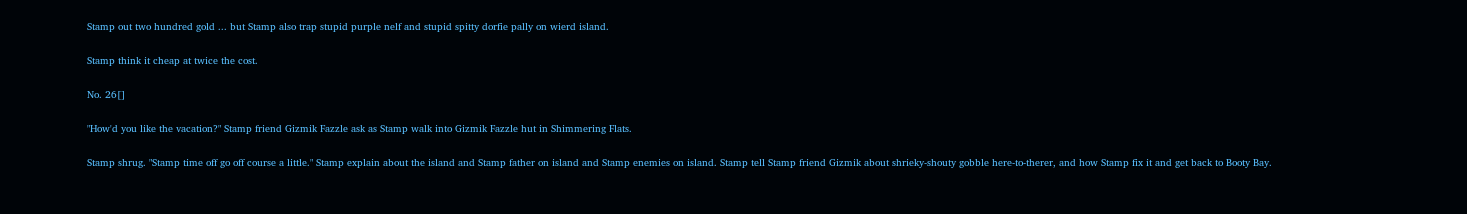Stamp out two hundred gold ... but Stamp also trap stupid purple nelf and stupid spitty dorfie pally on wierd island.

Stamp think it cheap at twice the cost.

No. 26[]

"How'd you like the vacation?" Stamp friend Gizmik Fazzle ask as Stamp walk into Gizmik Fazzle hut in Shimmering Flats.

Stamp shrug. "Stamp time off go off course a little." Stamp explain about the island and Stamp father on island and Stamp enemies on island. Stamp tell Stamp friend Gizmik about shrieky-shouty gobble here-to-therer, and how Stamp fix it and get back to Booty Bay.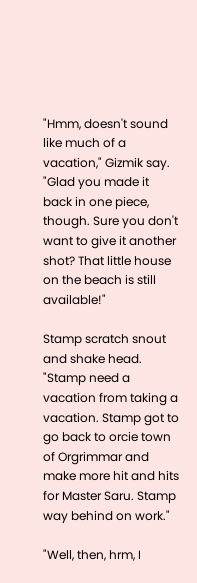"Hmm, doesn't sound like much of a vacation," Gizmik say. "Glad you made it back in one piece, though. Sure you don't want to give it another shot? That little house on the beach is still available!"

Stamp scratch snout and shake head. "Stamp need a vacation from taking a vacation. Stamp got to go back to orcie town of Orgrimmar and make more hit and hits for Master Saru. Stamp way behind on work."

"Well, then, hrm, I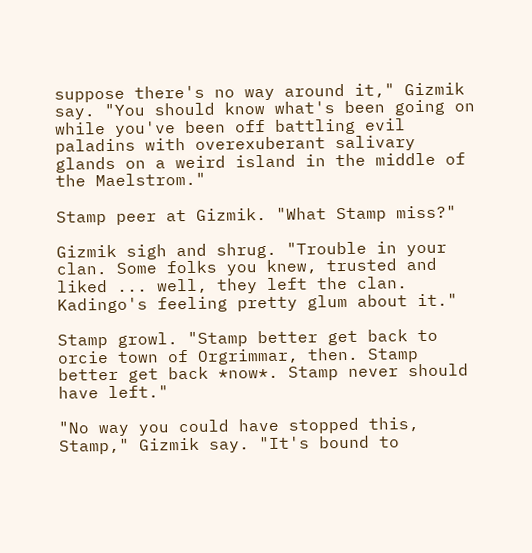suppose there's no way around it," Gizmik say. "You should know what's been going on while you've been off battling evil paladins with overexuberant salivary glands on a weird island in the middle of the Maelstrom."

Stamp peer at Gizmik. "What Stamp miss?"

Gizmik sigh and shrug. "Trouble in your clan. Some folks you knew, trusted and liked ... well, they left the clan. Kadingo's feeling pretty glum about it."

Stamp growl. "Stamp better get back to orcie town of Orgrimmar, then. Stamp better get back *now*. Stamp never should have left."

"No way you could have stopped this, Stamp," Gizmik say. "It's bound to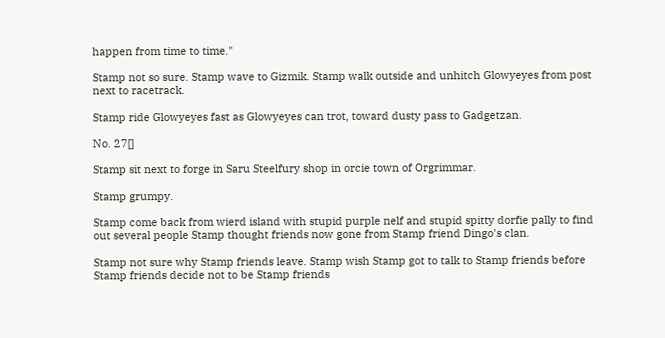happen from time to time."

Stamp not so sure. Stamp wave to Gizmik. Stamp walk outside and unhitch Glowyeyes from post next to racetrack.

Stamp ride Glowyeyes fast as Glowyeyes can trot, toward dusty pass to Gadgetzan.

No. 27[]

Stamp sit next to forge in Saru Steelfury shop in orcie town of Orgrimmar.

Stamp grumpy.

Stamp come back from wierd island with stupid purple nelf and stupid spitty dorfie pally to find out several people Stamp thought friends now gone from Stamp friend Dingo's clan.

Stamp not sure why Stamp friends leave. Stamp wish Stamp got to talk to Stamp friends before Stamp friends decide not to be Stamp friends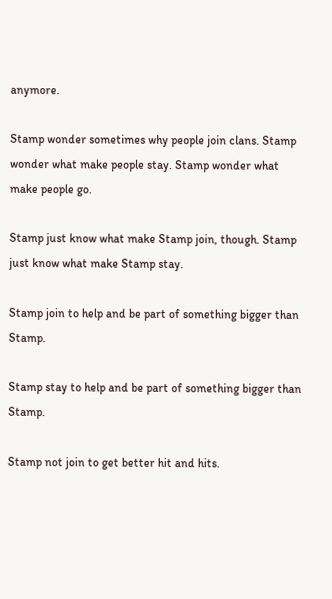anymore.

Stamp wonder sometimes why people join clans. Stamp wonder what make people stay. Stamp wonder what make people go.

Stamp just know what make Stamp join, though. Stamp just know what make Stamp stay.

Stamp join to help and be part of something bigger than Stamp.

Stamp stay to help and be part of something bigger than Stamp.

Stamp not join to get better hit and hits.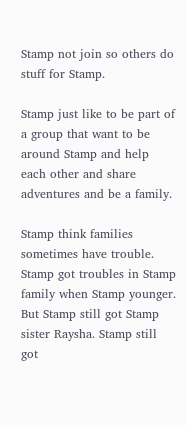Stamp not join so others do stuff for Stamp.

Stamp just like to be part of a group that want to be around Stamp and help each other and share adventures and be a family.

Stamp think families sometimes have trouble. Stamp got troubles in Stamp family when Stamp younger. But Stamp still got Stamp sister Raysha. Stamp still got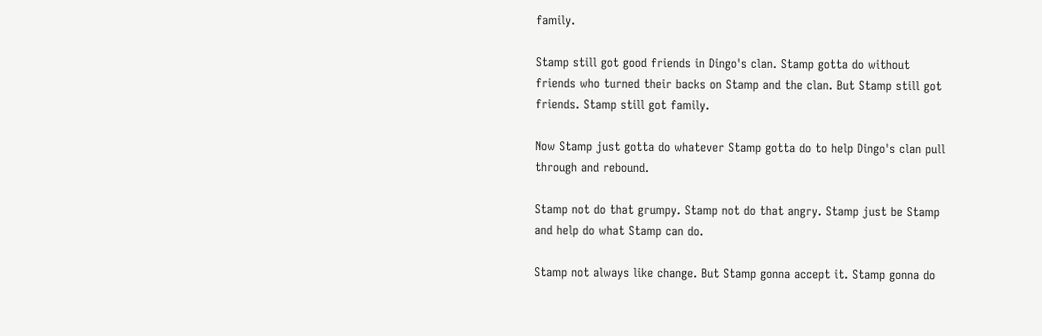family.

Stamp still got good friends in Dingo's clan. Stamp gotta do without friends who turned their backs on Stamp and the clan. But Stamp still got friends. Stamp still got family.

Now Stamp just gotta do whatever Stamp gotta do to help Dingo's clan pull through and rebound.

Stamp not do that grumpy. Stamp not do that angry. Stamp just be Stamp and help do what Stamp can do.

Stamp not always like change. But Stamp gonna accept it. Stamp gonna do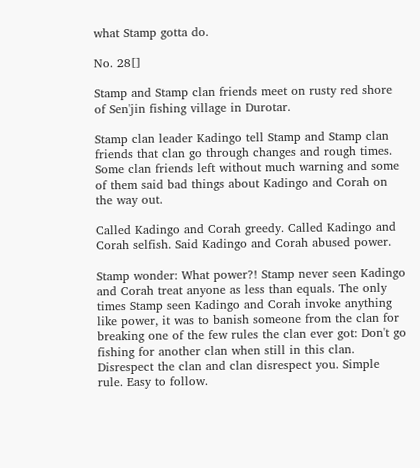what Stamp gotta do.

No. 28[]

Stamp and Stamp clan friends meet on rusty red shore of Sen'jin fishing village in Durotar.

Stamp clan leader Kadingo tell Stamp and Stamp clan friends that clan go through changes and rough times. Some clan friends left without much warning and some of them said bad things about Kadingo and Corah on the way out.

Called Kadingo and Corah greedy. Called Kadingo and Corah selfish. Said Kadingo and Corah abused power.

Stamp wonder: What power?! Stamp never seen Kadingo and Corah treat anyone as less than equals. The only times Stamp seen Kadingo and Corah invoke anything like power, it was to banish someone from the clan for breaking one of the few rules the clan ever got: Don't go fishing for another clan when still in this clan. Disrespect the clan and clan disrespect you. Simple rule. Easy to follow.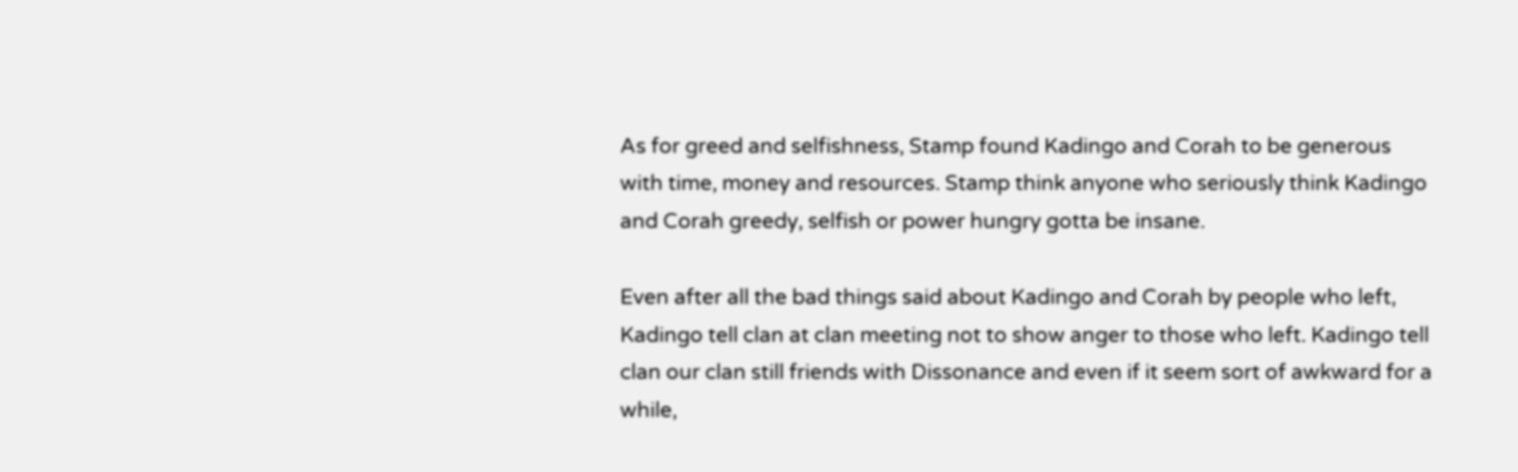As for greed and selfishness, Stamp found Kadingo and Corah to be generous with time, money and resources. Stamp think anyone who seriously think Kadingo and Corah greedy, selfish or power hungry gotta be insane.

Even after all the bad things said about Kadingo and Corah by people who left, Kadingo tell clan at clan meeting not to show anger to those who left. Kadingo tell clan our clan still friends with Dissonance and even if it seem sort of awkward for a while,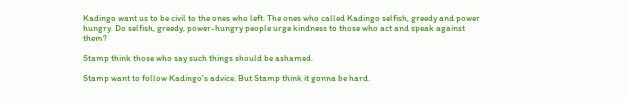Kadingo want us to be civil to the ones who left. The ones who called Kadingo selfish, greedy and power hungry. Do selfish, greedy, power-hungry people urge kindness to those who act and speak against them?

Stamp think those who say such things should be ashamed.

Stamp want to follow Kadingo's advice. But Stamp think it gonna be hard.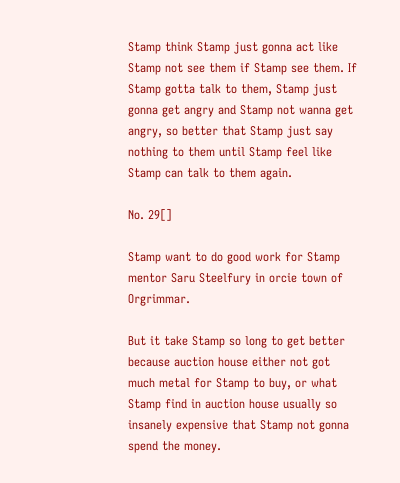Stamp think Stamp just gonna act like Stamp not see them if Stamp see them. If Stamp gotta talk to them, Stamp just gonna get angry and Stamp not wanna get angry, so better that Stamp just say nothing to them until Stamp feel like Stamp can talk to them again.

No. 29[]

Stamp want to do good work for Stamp mentor Saru Steelfury in orcie town of Orgrimmar.

But it take Stamp so long to get better because auction house either not got much metal for Stamp to buy, or what Stamp find in auction house usually so insanely expensive that Stamp not gonna spend the money.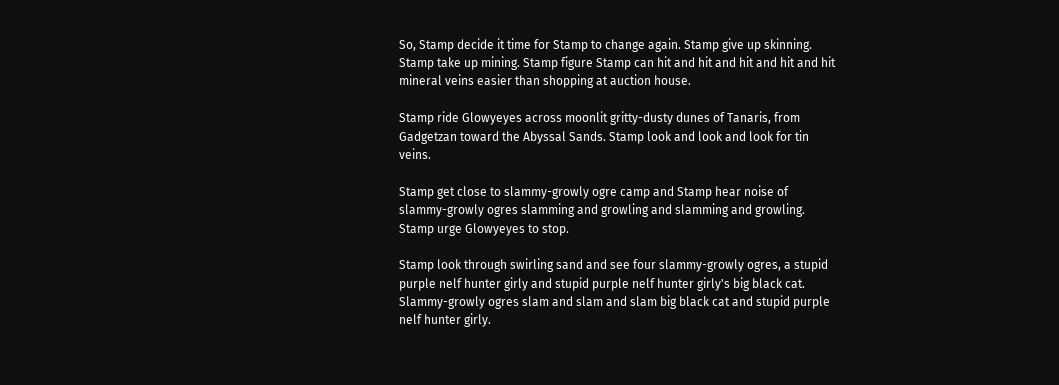So, Stamp decide it time for Stamp to change again. Stamp give up skinning. Stamp take up mining. Stamp figure Stamp can hit and hit and hit and hit and hit mineral veins easier than shopping at auction house.

Stamp ride Glowyeyes across moonlit gritty-dusty dunes of Tanaris, from Gadgetzan toward the Abyssal Sands. Stamp look and look and look for tin veins.

Stamp get close to slammy-growly ogre camp and Stamp hear noise of slammy-growly ogres slamming and growling and slamming and growling. Stamp urge Glowyeyes to stop.

Stamp look through swirling sand and see four slammy-growly ogres, a stupid purple nelf hunter girly and stupid purple nelf hunter girly's big black cat. Slammy-growly ogres slam and slam and slam big black cat and stupid purple nelf hunter girly.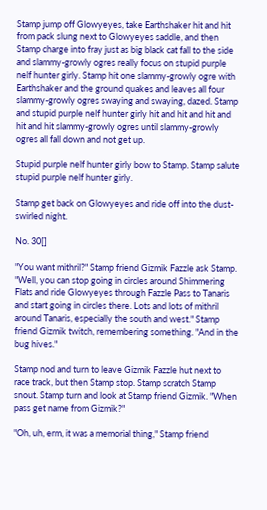Stamp jump off Glowyeyes, take Earthshaker hit and hit from pack slung next to Glowyeyes saddle, and then Stamp charge into fray just as big black cat fall to the side and slammy-growly ogres really focus on stupid purple nelf hunter girly. Stamp hit one slammy-growly ogre with Earthshaker and the ground quakes and leaves all four slammy-growly ogres swaying and swaying, dazed. Stamp and stupid purple nelf hunter girly hit and hit and hit and hit and hit slammy-growly ogres until slammy-growly ogres all fall down and not get up.

Stupid purple nelf hunter girly bow to Stamp. Stamp salute stupid purple nelf hunter girly.

Stamp get back on Glowyeyes and ride off into the dust-swirled night.

No. 30[]

"You want mithril?" Stamp friend Gizmik Fazzle ask Stamp. "Well, you can stop going in circles around Shimmering Flats and ride Glowyeyes through Fazzle Pass to Tanaris and start going in circles there. Lots and lots of mithril around Tanaris, especially the south and west." Stamp friend Gizmik twitch, remembering something. "And in the bug hives."

Stamp nod and turn to leave Gizmik Fazzle hut next to race track, but then Stamp stop. Stamp scratch Stamp snout. Stamp turn and look at Stamp friend Gizmik. "When pass get name from Gizmik?"

"Oh, uh, erm, it was a memorial thing," Stamp friend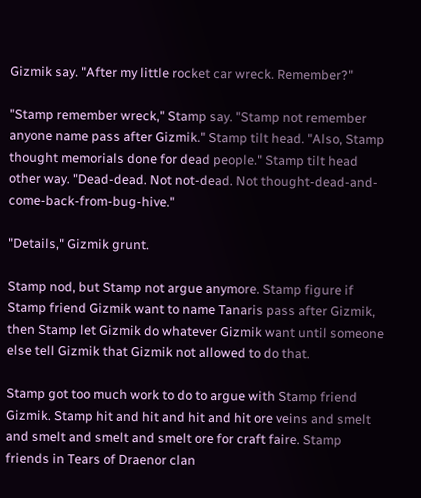Gizmik say. "After my little rocket car wreck. Remember?"

"Stamp remember wreck," Stamp say. "Stamp not remember anyone name pass after Gizmik." Stamp tilt head. "Also, Stamp thought memorials done for dead people." Stamp tilt head other way. "Dead-dead. Not not-dead. Not thought-dead-and-come-back-from-bug-hive."

"Details," Gizmik grunt.

Stamp nod, but Stamp not argue anymore. Stamp figure if Stamp friend Gizmik want to name Tanaris pass after Gizmik, then Stamp let Gizmik do whatever Gizmik want until someone else tell Gizmik that Gizmik not allowed to do that.

Stamp got too much work to do to argue with Stamp friend Gizmik. Stamp hit and hit and hit and hit ore veins and smelt and smelt and smelt and smelt ore for craft faire. Stamp friends in Tears of Draenor clan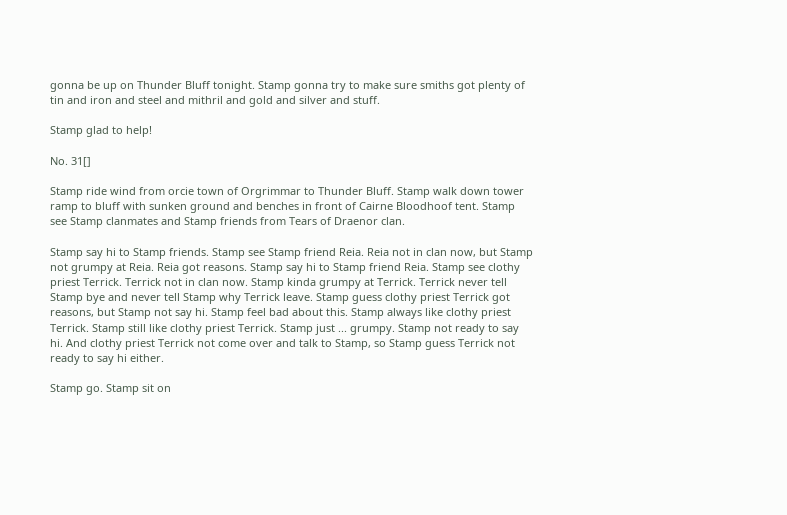gonna be up on Thunder Bluff tonight. Stamp gonna try to make sure smiths got plenty of tin and iron and steel and mithril and gold and silver and stuff.

Stamp glad to help!

No. 31[]

Stamp ride wind from orcie town of Orgrimmar to Thunder Bluff. Stamp walk down tower ramp to bluff with sunken ground and benches in front of Cairne Bloodhoof tent. Stamp see Stamp clanmates and Stamp friends from Tears of Draenor clan.

Stamp say hi to Stamp friends. Stamp see Stamp friend Reia. Reia not in clan now, but Stamp not grumpy at Reia. Reia got reasons. Stamp say hi to Stamp friend Reia. Stamp see clothy priest Terrick. Terrick not in clan now. Stamp kinda grumpy at Terrick. Terrick never tell Stamp bye and never tell Stamp why Terrick leave. Stamp guess clothy priest Terrick got reasons, but Stamp not say hi. Stamp feel bad about this. Stamp always like clothy priest Terrick. Stamp still like clothy priest Terrick. Stamp just ... grumpy. Stamp not ready to say hi. And clothy priest Terrick not come over and talk to Stamp, so Stamp guess Terrick not ready to say hi either.

Stamp go. Stamp sit on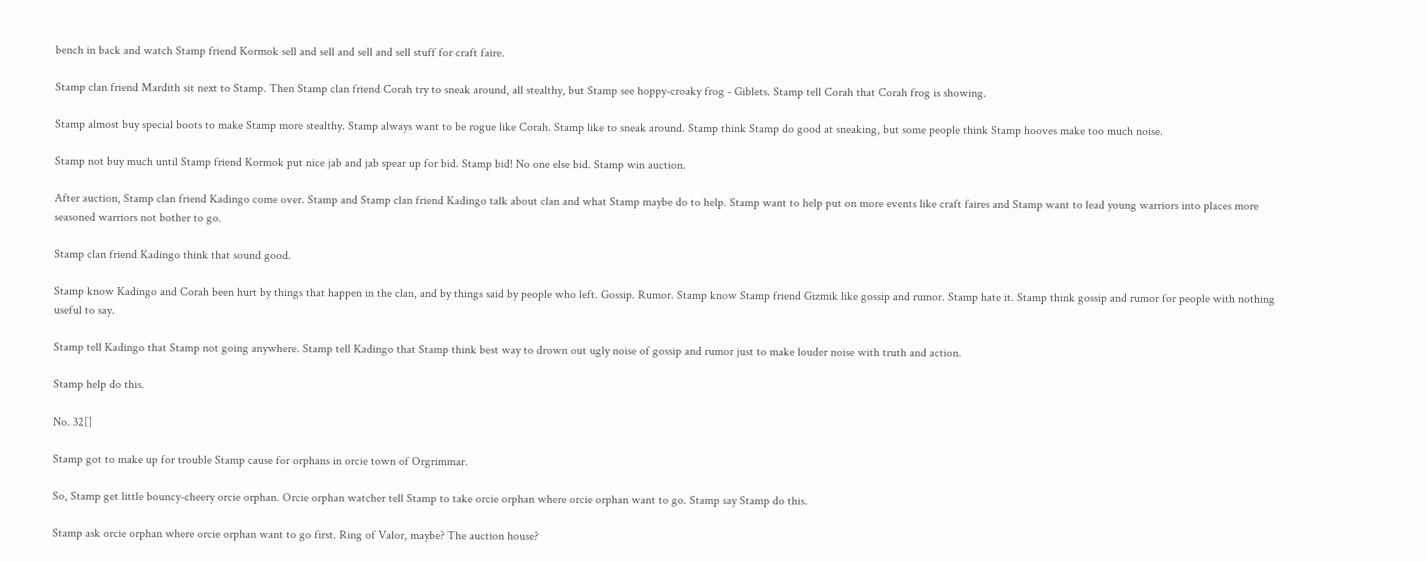bench in back and watch Stamp friend Kormok sell and sell and sell and sell stuff for craft faire.

Stamp clan friend Mardith sit next to Stamp. Then Stamp clan friend Corah try to sneak around, all stealthy, but Stamp see hoppy-croaky frog - Giblets. Stamp tell Corah that Corah frog is showing.

Stamp almost buy special boots to make Stamp more stealthy. Stamp always want to be rogue like Corah. Stamp like to sneak around. Stamp think Stamp do good at sneaking, but some people think Stamp hooves make too much noise.

Stamp not buy much until Stamp friend Kormok put nice jab and jab spear up for bid. Stamp bid! No one else bid. Stamp win auction.

After auction, Stamp clan friend Kadingo come over. Stamp and Stamp clan friend Kadingo talk about clan and what Stamp maybe do to help. Stamp want to help put on more events like craft faires and Stamp want to lead young warriors into places more seasoned warriors not bother to go.

Stamp clan friend Kadingo think that sound good.

Stamp know Kadingo and Corah been hurt by things that happen in the clan, and by things said by people who left. Gossip. Rumor. Stamp know Stamp friend Gizmik like gossip and rumor. Stamp hate it. Stamp think gossip and rumor for people with nothing useful to say.

Stamp tell Kadingo that Stamp not going anywhere. Stamp tell Kadingo that Stamp think best way to drown out ugly noise of gossip and rumor just to make louder noise with truth and action.

Stamp help do this.

No. 32[]

Stamp got to make up for trouble Stamp cause for orphans in orcie town of Orgrimmar.

So, Stamp get little bouncy-cheery orcie orphan. Orcie orphan watcher tell Stamp to take orcie orphan where orcie orphan want to go. Stamp say Stamp do this.

Stamp ask orcie orphan where orcie orphan want to go first. Ring of Valor, maybe? The auction house?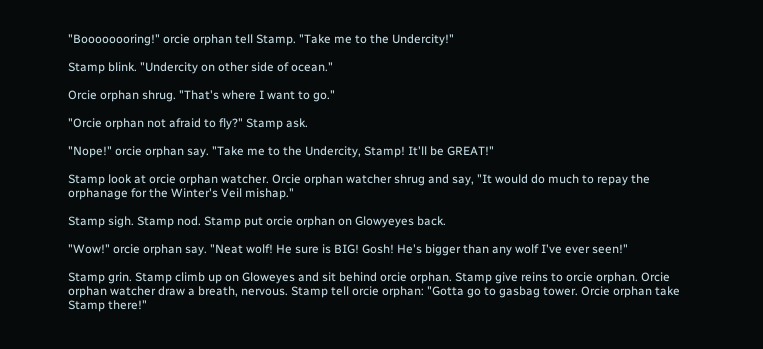"Boooooooring!" orcie orphan tell Stamp. "Take me to the Undercity!"

Stamp blink. "Undercity on other side of ocean."

Orcie orphan shrug. "That's where I want to go."

"Orcie orphan not afraid to fly?" Stamp ask.

"Nope!" orcie orphan say. "Take me to the Undercity, Stamp! It'll be GREAT!"

Stamp look at orcie orphan watcher. Orcie orphan watcher shrug and say, "It would do much to repay the orphanage for the Winter's Veil mishap."

Stamp sigh. Stamp nod. Stamp put orcie orphan on Glowyeyes back.

"Wow!" orcie orphan say. "Neat wolf! He sure is BIG! Gosh! He's bigger than any wolf I've ever seen!"

Stamp grin. Stamp climb up on Gloweyes and sit behind orcie orphan. Stamp give reins to orcie orphan. Orcie orphan watcher draw a breath, nervous. Stamp tell orcie orphan: "Gotta go to gasbag tower. Orcie orphan take Stamp there!"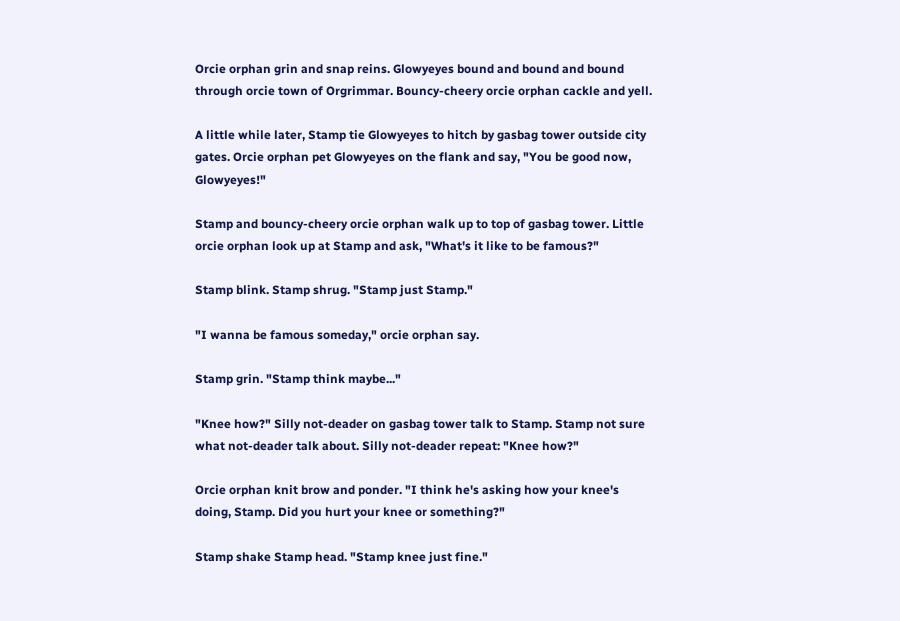Orcie orphan grin and snap reins. Glowyeyes bound and bound and bound through orcie town of Orgrimmar. Bouncy-cheery orcie orphan cackle and yell.

A little while later, Stamp tie Glowyeyes to hitch by gasbag tower outside city gates. Orcie orphan pet Glowyeyes on the flank and say, "You be good now, Glowyeyes!"

Stamp and bouncy-cheery orcie orphan walk up to top of gasbag tower. Little orcie orphan look up at Stamp and ask, "What's it like to be famous?"

Stamp blink. Stamp shrug. "Stamp just Stamp."

"I wanna be famous someday," orcie orphan say.

Stamp grin. "Stamp think maybe..."

"Knee how?" Silly not-deader on gasbag tower talk to Stamp. Stamp not sure what not-deader talk about. Silly not-deader repeat: "Knee how?"

Orcie orphan knit brow and ponder. "I think he's asking how your knee's doing, Stamp. Did you hurt your knee or something?"

Stamp shake Stamp head. "Stamp knee just fine."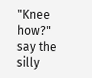"Knee how?" say the silly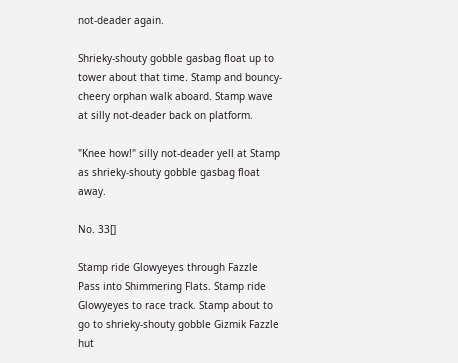not-deader again.

Shrieky-shouty gobble gasbag float up to tower about that time. Stamp and bouncy-cheery orphan walk aboard. Stamp wave at silly not-deader back on platform.

"Knee how!" silly not-deader yell at Stamp as shrieky-shouty gobble gasbag float away.

No. 33[]

Stamp ride Glowyeyes through Fazzle Pass into Shimmering Flats. Stamp ride Glowyeyes to race track. Stamp about to go to shrieky-shouty gobble Gizmik Fazzle hut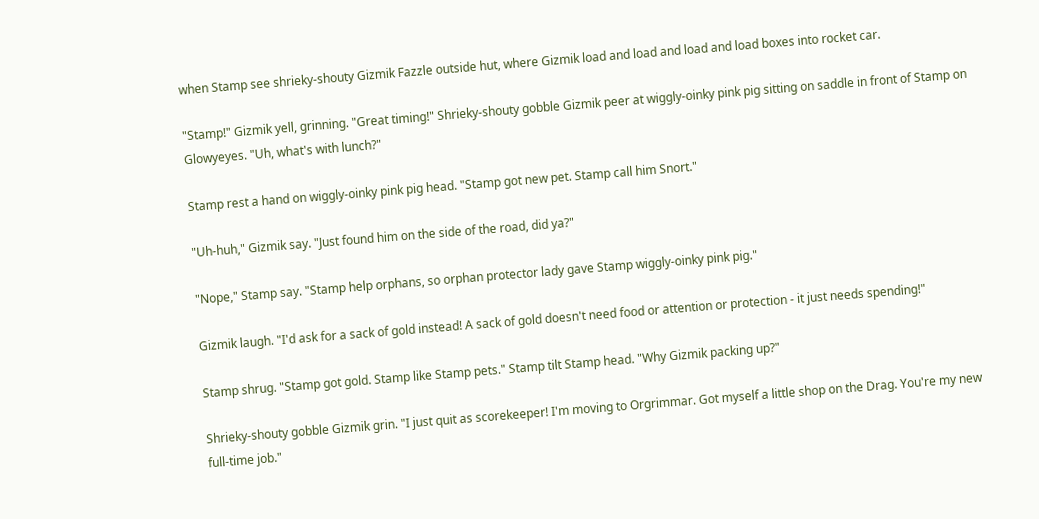when Stamp see shrieky-shouty Gizmik Fazzle outside hut, where Gizmik load and load and load and load boxes into rocket car.

"Stamp!" Gizmik yell, grinning. "Great timing!" Shrieky-shouty gobble Gizmik peer at wiggly-oinky pink pig sitting on saddle in front of Stamp on Glowyeyes. "Uh, what's with lunch?"

Stamp rest a hand on wiggly-oinky pink pig head. "Stamp got new pet. Stamp call him Snort."

"Uh-huh," Gizmik say. "Just found him on the side of the road, did ya?"

"Nope," Stamp say. "Stamp help orphans, so orphan protector lady gave Stamp wiggly-oinky pink pig."

Gizmik laugh. "I'd ask for a sack of gold instead! A sack of gold doesn't need food or attention or protection - it just needs spending!"

Stamp shrug. "Stamp got gold. Stamp like Stamp pets." Stamp tilt Stamp head. "Why Gizmik packing up?"

Shrieky-shouty gobble Gizmik grin. "I just quit as scorekeeper! I'm moving to Orgrimmar. Got myself a little shop on the Drag. You're my new full-time job."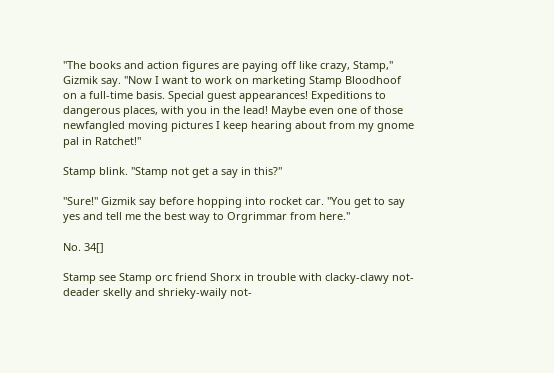"The books and action figures are paying off like crazy, Stamp," Gizmik say. "Now I want to work on marketing Stamp Bloodhoof on a full-time basis. Special guest appearances! Expeditions to dangerous places, with you in the lead! Maybe even one of those newfangled moving pictures I keep hearing about from my gnome pal in Ratchet!"

Stamp blink. "Stamp not get a say in this?"

"Sure!" Gizmik say before hopping into rocket car. "You get to say yes and tell me the best way to Orgrimmar from here."

No. 34[]

Stamp see Stamp orc friend Shorx in trouble with clacky-clawy not-deader skelly and shrieky-waily not-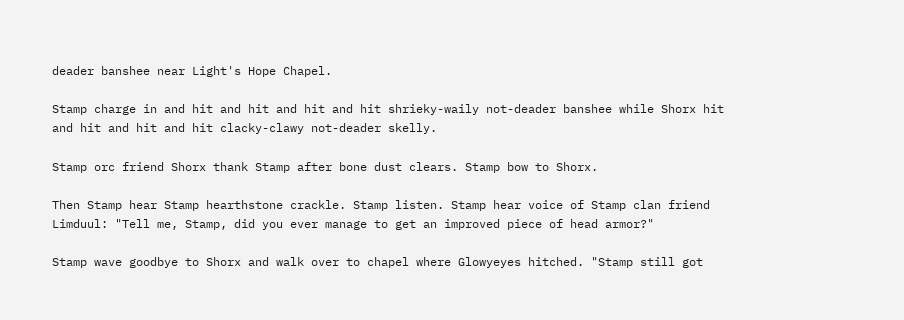deader banshee near Light's Hope Chapel.

Stamp charge in and hit and hit and hit and hit shrieky-waily not-deader banshee while Shorx hit and hit and hit and hit clacky-clawy not-deader skelly.

Stamp orc friend Shorx thank Stamp after bone dust clears. Stamp bow to Shorx.

Then Stamp hear Stamp hearthstone crackle. Stamp listen. Stamp hear voice of Stamp clan friend Limduul: "Tell me, Stamp, did you ever manage to get an improved piece of head armor?"

Stamp wave goodbye to Shorx and walk over to chapel where Glowyeyes hitched. "Stamp still got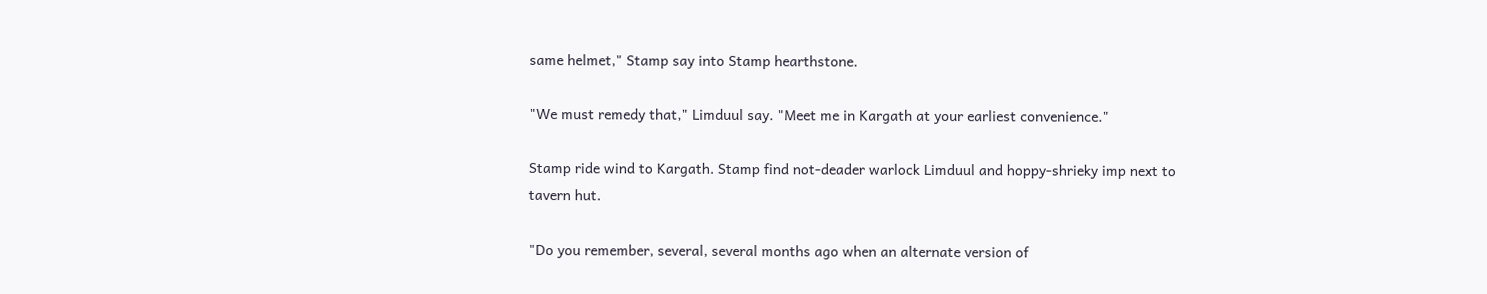same helmet," Stamp say into Stamp hearthstone.

"We must remedy that," Limduul say. "Meet me in Kargath at your earliest convenience."

Stamp ride wind to Kargath. Stamp find not-deader warlock Limduul and hoppy-shrieky imp next to tavern hut.

"Do you remember, several, several months ago when an alternate version of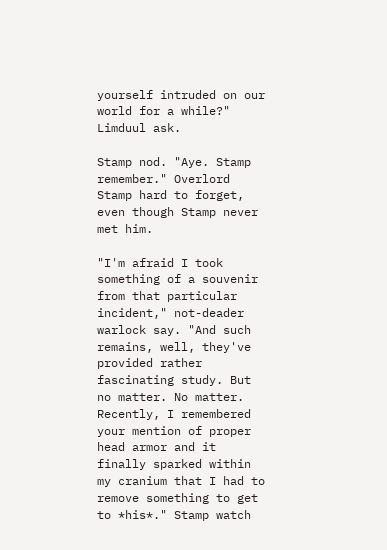yourself intruded on our world for a while?" Limduul ask.

Stamp nod. "Aye. Stamp remember." Overlord Stamp hard to forget, even though Stamp never met him.

"I'm afraid I took something of a souvenir from that particular incident," not-deader warlock say. "And such remains, well, they've provided rather fascinating study. But no matter. No matter. Recently, I remembered your mention of proper head armor and it finally sparked within my cranium that I had to remove something to get to *his*." Stamp watch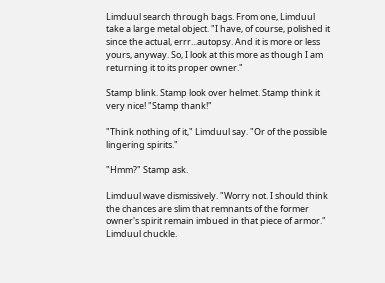Limduul search through bags. From one, Limduul take a large metal object. "I have, of course, polished it since the actual, errr...autopsy. And it is more or less yours, anyway. So, I look at this more as though I am returning it to its proper owner."

Stamp blink. Stamp look over helmet. Stamp think it very nice! "Stamp thank!"

"Think nothing of it," Limduul say. "Or of the possible lingering spirits."

"Hmm?" Stamp ask.

Limduul wave dismissively. "Worry not. I should think the chances are slim that remnants of the former owner's spirit remain imbued in that piece of armor." Limduul chuckle.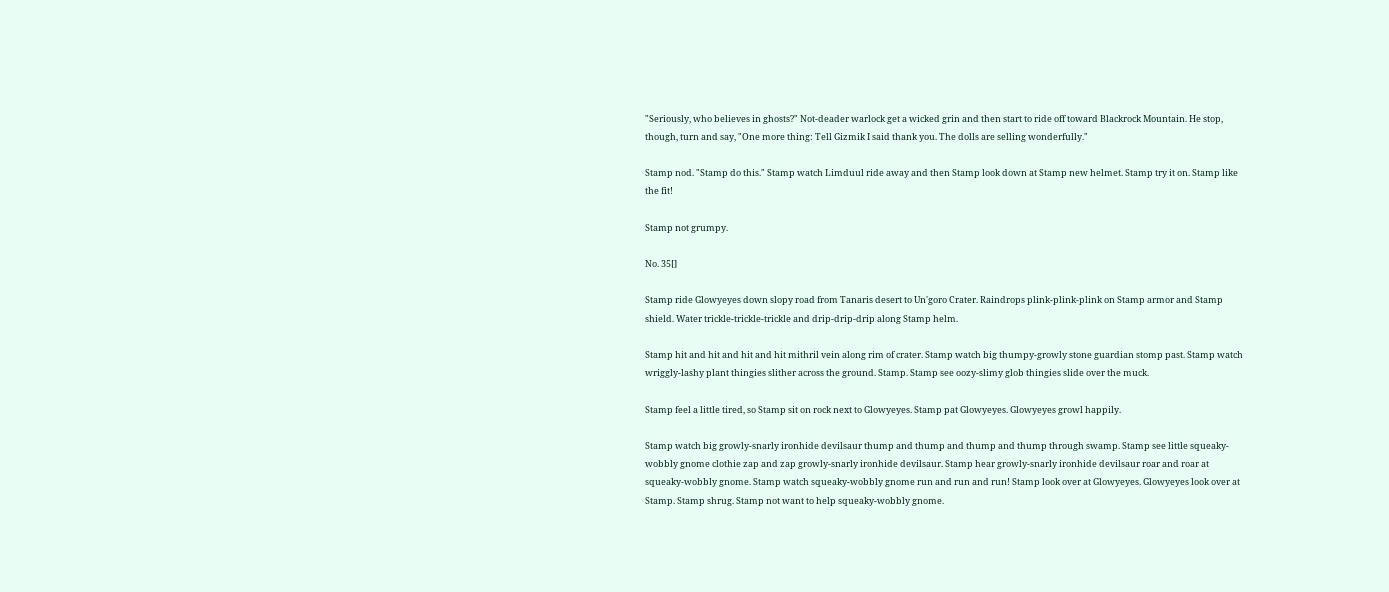"Seriously, who believes in ghosts?" Not-deader warlock get a wicked grin and then start to ride off toward Blackrock Mountain. He stop, though, turn and say, "One more thing: Tell Gizmik I said thank you. The dolls are selling wonderfully."

Stamp nod. "Stamp do this." Stamp watch Limduul ride away and then Stamp look down at Stamp new helmet. Stamp try it on. Stamp like the fit!

Stamp not grumpy.

No. 35[]

Stamp ride Glowyeyes down slopy road from Tanaris desert to Un'goro Crater. Raindrops plink-plink-plink on Stamp armor and Stamp shield. Water trickle-trickle-trickle and drip-drip-drip along Stamp helm.

Stamp hit and hit and hit and hit mithril vein along rim of crater. Stamp watch big thumpy-growly stone guardian stomp past. Stamp watch wriggly-lashy plant thingies slither across the ground. Stamp. Stamp see oozy-slimy glob thingies slide over the muck.

Stamp feel a little tired, so Stamp sit on rock next to Glowyeyes. Stamp pat Glowyeyes. Glowyeyes growl happily.

Stamp watch big growly-snarly ironhide devilsaur thump and thump and thump and thump through swamp. Stamp see little squeaky-wobbly gnome clothie zap and zap growly-snarly ironhide devilsaur. Stamp hear growly-snarly ironhide devilsaur roar and roar at squeaky-wobbly gnome. Stamp watch squeaky-wobbly gnome run and run and run! Stamp look over at Glowyeyes. Glowyeyes look over at Stamp. Stamp shrug. Stamp not want to help squeaky-wobbly gnome.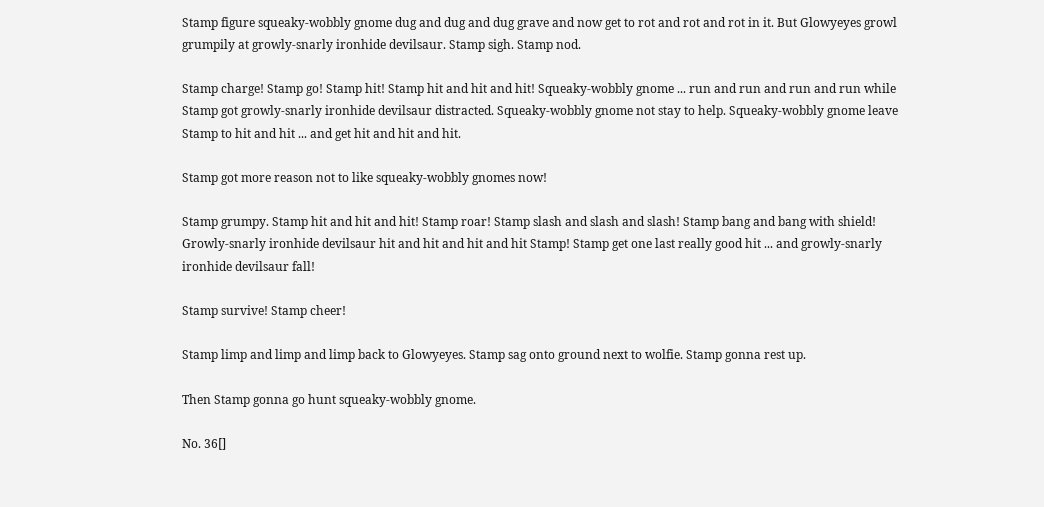Stamp figure squeaky-wobbly gnome dug and dug and dug grave and now get to rot and rot and rot in it. But Glowyeyes growl grumpily at growly-snarly ironhide devilsaur. Stamp sigh. Stamp nod.

Stamp charge! Stamp go! Stamp hit! Stamp hit and hit and hit! Squeaky-wobbly gnome ... run and run and run and run while Stamp got growly-snarly ironhide devilsaur distracted. Squeaky-wobbly gnome not stay to help. Squeaky-wobbly gnome leave Stamp to hit and hit ... and get hit and hit and hit.

Stamp got more reason not to like squeaky-wobbly gnomes now!

Stamp grumpy. Stamp hit and hit and hit! Stamp roar! Stamp slash and slash and slash! Stamp bang and bang with shield! Growly-snarly ironhide devilsaur hit and hit and hit and hit Stamp! Stamp get one last really good hit ... and growly-snarly ironhide devilsaur fall!

Stamp survive! Stamp cheer!

Stamp limp and limp and limp back to Glowyeyes. Stamp sag onto ground next to wolfie. Stamp gonna rest up.

Then Stamp gonna go hunt squeaky-wobbly gnome.

No. 36[]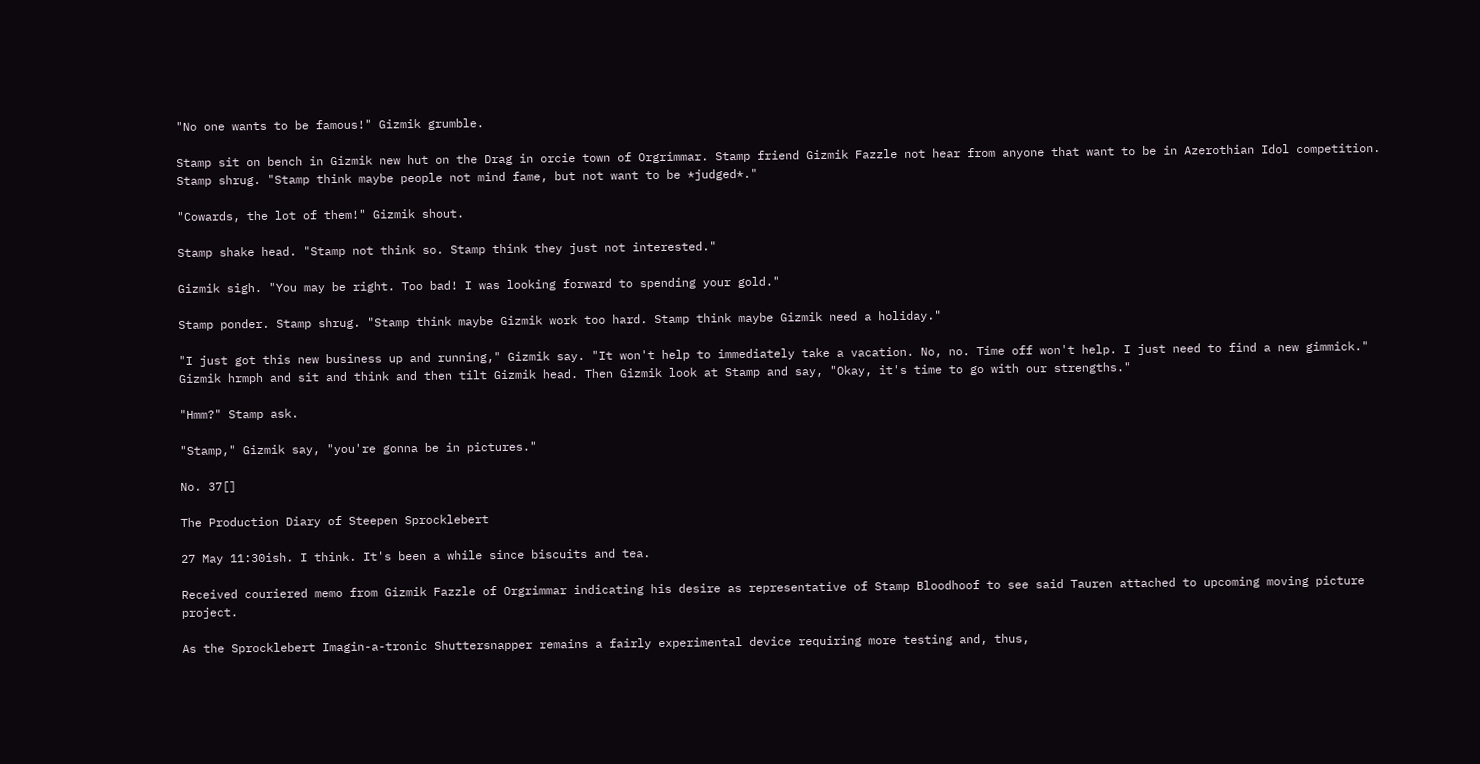"No one wants to be famous!" Gizmik grumble.

Stamp sit on bench in Gizmik new hut on the Drag in orcie town of Orgrimmar. Stamp friend Gizmik Fazzle not hear from anyone that want to be in Azerothian Idol competition. Stamp shrug. "Stamp think maybe people not mind fame, but not want to be *judged*."

"Cowards, the lot of them!" Gizmik shout.

Stamp shake head. "Stamp not think so. Stamp think they just not interested."

Gizmik sigh. "You may be right. Too bad! I was looking forward to spending your gold."

Stamp ponder. Stamp shrug. "Stamp think maybe Gizmik work too hard. Stamp think maybe Gizmik need a holiday."

"I just got this new business up and running," Gizmik say. "It won't help to immediately take a vacation. No, no. Time off won't help. I just need to find a new gimmick." Gizmik hrmph and sit and think and then tilt Gizmik head. Then Gizmik look at Stamp and say, "Okay, it's time to go with our strengths."

"Hmm?" Stamp ask.

"Stamp," Gizmik say, "you're gonna be in pictures."

No. 37[]

The Production Diary of Steepen Sprocklebert

27 May 11:30ish. I think. It's been a while since biscuits and tea.

Received couriered memo from Gizmik Fazzle of Orgrimmar indicating his desire as representative of Stamp Bloodhoof to see said Tauren attached to upcoming moving picture project.

As the Sprocklebert Imagin-a-tronic Shuttersnapper remains a fairly experimental device requiring more testing and, thus,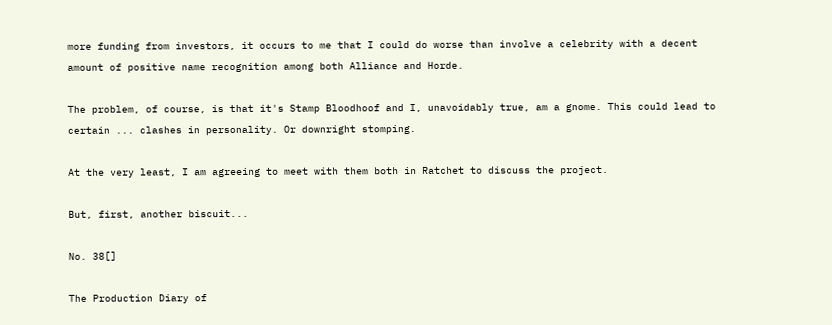more funding from investors, it occurs to me that I could do worse than involve a celebrity with a decent amount of positive name recognition among both Alliance and Horde.

The problem, of course, is that it's Stamp Bloodhoof and I, unavoidably true, am a gnome. This could lead to certain ... clashes in personality. Or downright stomping.

At the very least, I am agreeing to meet with them both in Ratchet to discuss the project.

But, first, another biscuit...

No. 38[]

The Production Diary of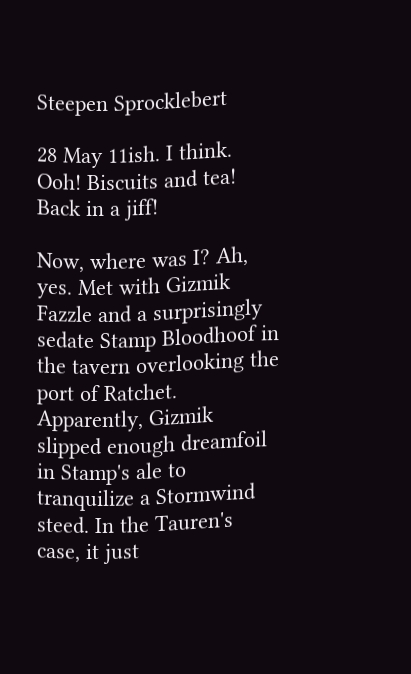Steepen Sprocklebert

28 May 11ish. I think. Ooh! Biscuits and tea! Back in a jiff!

Now, where was I? Ah, yes. Met with Gizmik Fazzle and a surprisingly sedate Stamp Bloodhoof in the tavern overlooking the port of Ratchet. Apparently, Gizmik slipped enough dreamfoil in Stamp's ale to tranquilize a Stormwind steed. In the Tauren's case, it just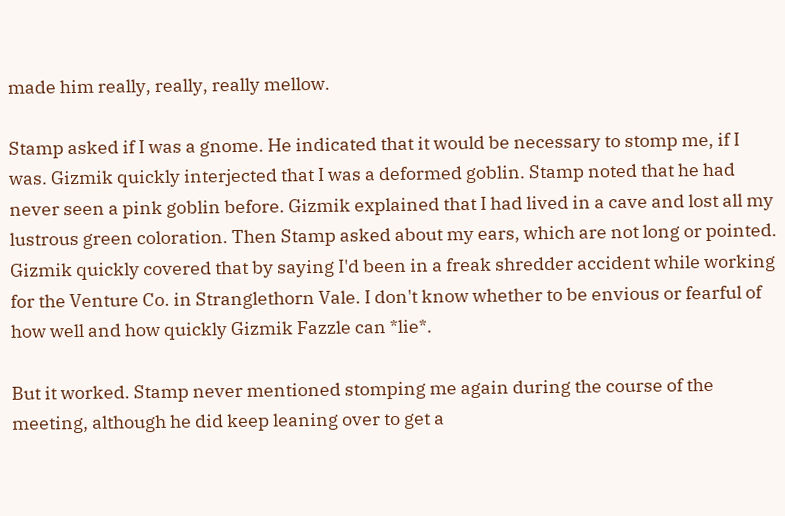made him really, really, really mellow.

Stamp asked if I was a gnome. He indicated that it would be necessary to stomp me, if I was. Gizmik quickly interjected that I was a deformed goblin. Stamp noted that he had never seen a pink goblin before. Gizmik explained that I had lived in a cave and lost all my lustrous green coloration. Then Stamp asked about my ears, which are not long or pointed. Gizmik quickly covered that by saying I'd been in a freak shredder accident while working for the Venture Co. in Stranglethorn Vale. I don't know whether to be envious or fearful of how well and how quickly Gizmik Fazzle can *lie*.

But it worked. Stamp never mentioned stomping me again during the course of the meeting, although he did keep leaning over to get a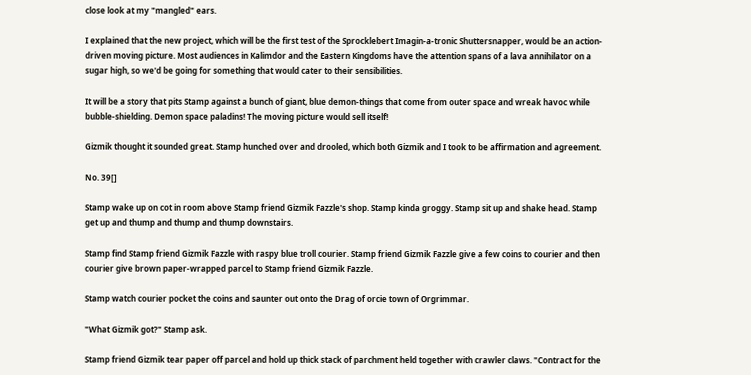close look at my "mangled" ears.

I explained that the new project, which will be the first test of the Sprocklebert Imagin-a-tronic Shuttersnapper, would be an action-driven moving picture. Most audiences in Kalimdor and the Eastern Kingdoms have the attention spans of a lava annihilator on a sugar high, so we'd be going for something that would cater to their sensibilities.

It will be a story that pits Stamp against a bunch of giant, blue demon-things that come from outer space and wreak havoc while bubble-shielding. Demon space paladins! The moving picture would sell itself!

Gizmik thought it sounded great. Stamp hunched over and drooled, which both Gizmik and I took to be affirmation and agreement.

No. 39[]

Stamp wake up on cot in room above Stamp friend Gizmik Fazzle's shop. Stamp kinda groggy. Stamp sit up and shake head. Stamp get up and thump and thump and thump downstairs.

Stamp find Stamp friend Gizmik Fazzle with raspy blue troll courier. Stamp friend Gizmik Fazzle give a few coins to courier and then courier give brown paper-wrapped parcel to Stamp friend Gizmik Fazzle.

Stamp watch courier pocket the coins and saunter out onto the Drag of orcie town of Orgrimmar.

"What Gizmik got?" Stamp ask.

Stamp friend Gizmik tear paper off parcel and hold up thick stack of parchment held together with crawler claws. "Contract for the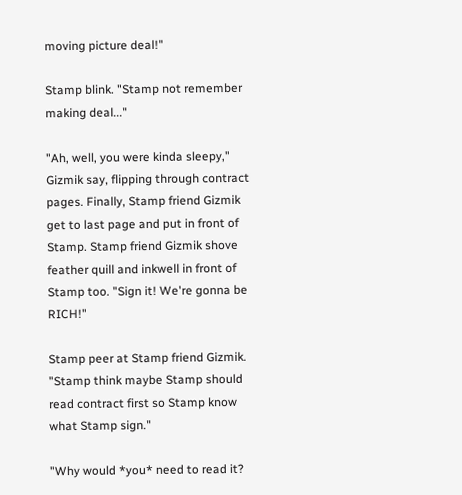moving picture deal!"

Stamp blink. "Stamp not remember making deal..."

"Ah, well, you were kinda sleepy," Gizmik say, flipping through contract pages. Finally, Stamp friend Gizmik get to last page and put in front of Stamp. Stamp friend Gizmik shove feather quill and inkwell in front of Stamp too. "Sign it! We're gonna be RICH!"

Stamp peer at Stamp friend Gizmik. "Stamp think maybe Stamp should read contract first so Stamp know what Stamp sign."

"Why would *you* need to read it?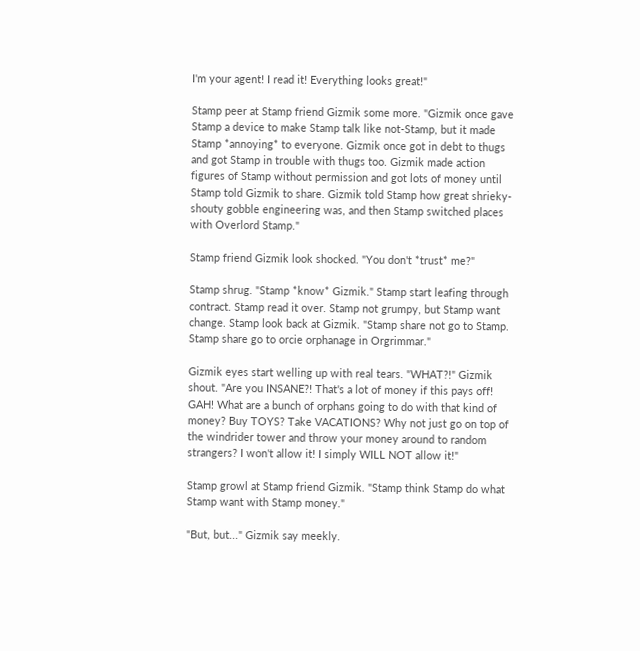I'm your agent! I read it! Everything looks great!"

Stamp peer at Stamp friend Gizmik some more. "Gizmik once gave Stamp a device to make Stamp talk like not-Stamp, but it made Stamp *annoying* to everyone. Gizmik once got in debt to thugs and got Stamp in trouble with thugs too. Gizmik made action figures of Stamp without permission and got lots of money until Stamp told Gizmik to share. Gizmik told Stamp how great shrieky-shouty gobble engineering was, and then Stamp switched places with Overlord Stamp."

Stamp friend Gizmik look shocked. "You don't *trust* me?"

Stamp shrug. "Stamp *know* Gizmik." Stamp start leafing through contract. Stamp read it over. Stamp not grumpy, but Stamp want change. Stamp look back at Gizmik. "Stamp share not go to Stamp. Stamp share go to orcie orphanage in Orgrimmar."

Gizmik eyes start welling up with real tears. "WHAT?!" Gizmik shout. "Are you INSANE?! That's a lot of money if this pays off! GAH! What are a bunch of orphans going to do with that kind of money? Buy TOYS? Take VACATIONS? Why not just go on top of the windrider tower and throw your money around to random strangers? I won't allow it! I simply WILL NOT allow it!"

Stamp growl at Stamp friend Gizmik. "Stamp think Stamp do what Stamp want with Stamp money."

"But, but..." Gizmik say meekly.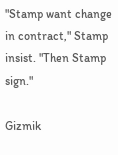"Stamp want change in contract," Stamp insist. "Then Stamp sign."

Gizmik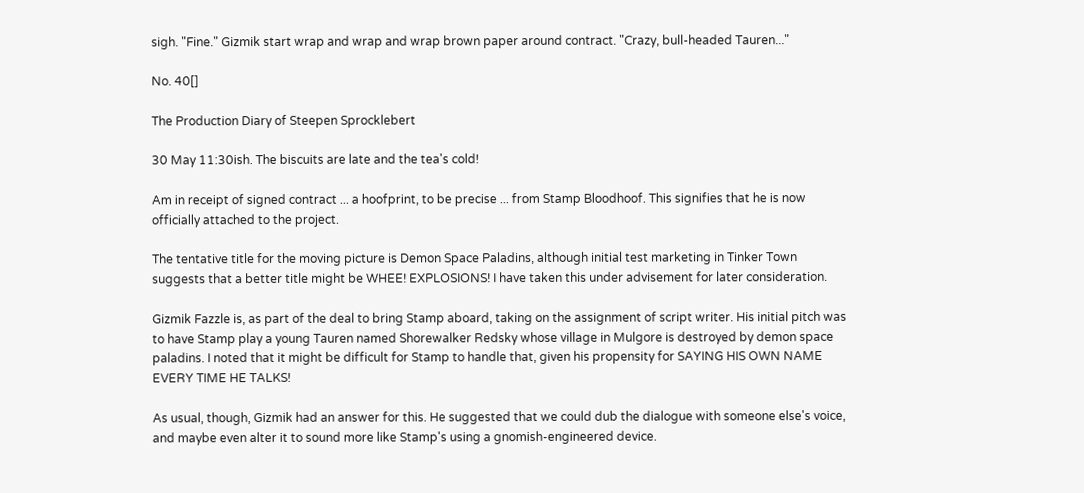sigh. "Fine." Gizmik start wrap and wrap and wrap brown paper around contract. "Crazy, bull-headed Tauren..."

No. 40[]

The Production Diary of Steepen Sprocklebert

30 May 11:30ish. The biscuits are late and the tea's cold!

Am in receipt of signed contract ... a hoofprint, to be precise ... from Stamp Bloodhoof. This signifies that he is now officially attached to the project.

The tentative title for the moving picture is Demon Space Paladins, although initial test marketing in Tinker Town suggests that a better title might be WHEE! EXPLOSIONS! I have taken this under advisement for later consideration.

Gizmik Fazzle is, as part of the deal to bring Stamp aboard, taking on the assignment of script writer. His initial pitch was to have Stamp play a young Tauren named Shorewalker Redsky whose village in Mulgore is destroyed by demon space paladins. I noted that it might be difficult for Stamp to handle that, given his propensity for SAYING HIS OWN NAME EVERY TIME HE TALKS!

As usual, though, Gizmik had an answer for this. He suggested that we could dub the dialogue with someone else's voice, and maybe even alter it to sound more like Stamp's using a gnomish-engineered device.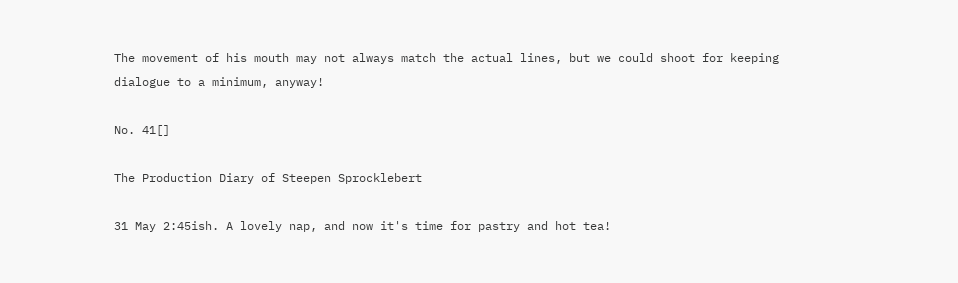The movement of his mouth may not always match the actual lines, but we could shoot for keeping dialogue to a minimum, anyway!

No. 41[]

The Production Diary of Steepen Sprocklebert

31 May 2:45ish. A lovely nap, and now it's time for pastry and hot tea!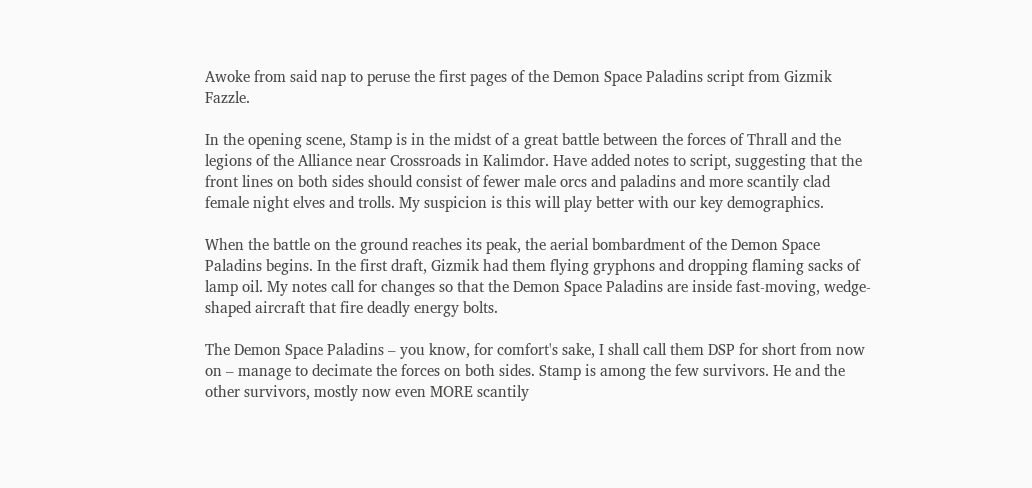Awoke from said nap to peruse the first pages of the Demon Space Paladins script from Gizmik Fazzle.

In the opening scene, Stamp is in the midst of a great battle between the forces of Thrall and the legions of the Alliance near Crossroads in Kalimdor. Have added notes to script, suggesting that the front lines on both sides should consist of fewer male orcs and paladins and more scantily clad female night elves and trolls. My suspicion is this will play better with our key demographics.

When the battle on the ground reaches its peak, the aerial bombardment of the Demon Space Paladins begins. In the first draft, Gizmik had them flying gryphons and dropping flaming sacks of lamp oil. My notes call for changes so that the Demon Space Paladins are inside fast-moving, wedge-shaped aircraft that fire deadly energy bolts.

The Demon Space Paladins – you know, for comfort's sake, I shall call them DSP for short from now on – manage to decimate the forces on both sides. Stamp is among the few survivors. He and the other survivors, mostly now even MORE scantily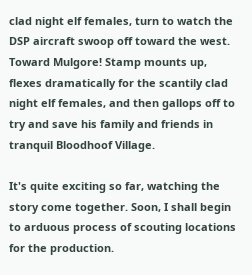clad night elf females, turn to watch the DSP aircraft swoop off toward the west. Toward Mulgore! Stamp mounts up, flexes dramatically for the scantily clad night elf females, and then gallops off to try and save his family and friends in tranquil Bloodhoof Village.

It's quite exciting so far, watching the story come together. Soon, I shall begin to arduous process of scouting locations for the production.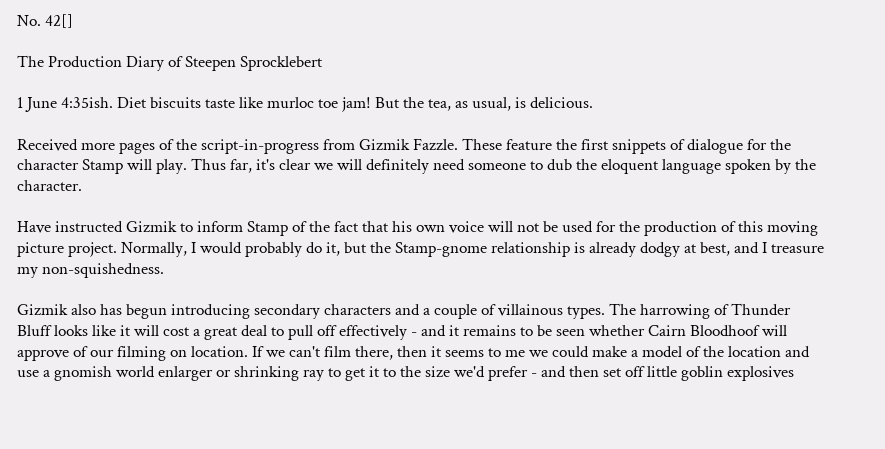No. 42[]

The Production Diary of Steepen Sprocklebert

1 June 4:35ish. Diet biscuits taste like murloc toe jam! But the tea, as usual, is delicious.

Received more pages of the script-in-progress from Gizmik Fazzle. These feature the first snippets of dialogue for the character Stamp will play. Thus far, it's clear we will definitely need someone to dub the eloquent language spoken by the character.

Have instructed Gizmik to inform Stamp of the fact that his own voice will not be used for the production of this moving picture project. Normally, I would probably do it, but the Stamp-gnome relationship is already dodgy at best, and I treasure my non-squishedness.

Gizmik also has begun introducing secondary characters and a couple of villainous types. The harrowing of Thunder Bluff looks like it will cost a great deal to pull off effectively - and it remains to be seen whether Cairn Bloodhoof will approve of our filming on location. If we can't film there, then it seems to me we could make a model of the location and use a gnomish world enlarger or shrinking ray to get it to the size we'd prefer - and then set off little goblin explosives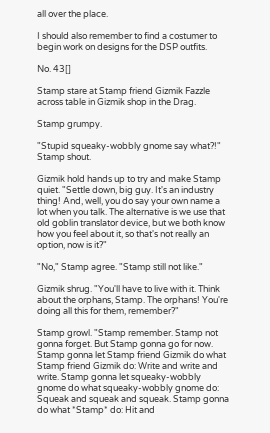all over the place.

I should also remember to find a costumer to begin work on designs for the DSP outfits.

No. 43[]

Stamp stare at Stamp friend Gizmik Fazzle across table in Gizmik shop in the Drag.

Stamp grumpy.

"Stupid squeaky-wobbly gnome say what?!" Stamp shout.

Gizmik hold hands up to try and make Stamp quiet. "Settle down, big guy. It's an industry thing! And, well, you do say your own name a lot when you talk. The alternative is we use that old goblin translator device, but we both know how you feel about it, so that's not really an option, now is it?"

"No," Stamp agree. "Stamp still not like."

Gizmik shrug. "You'll have to live with it. Think about the orphans, Stamp. The orphans! You're doing all this for them, remember?"

Stamp growl. "Stamp remember. Stamp not gonna forget. But Stamp gonna go for now. Stamp gonna let Stamp friend Gizmik do what Stamp friend Gizmik do: Write and write and write. Stamp gonna let squeaky-wobbly gnome do what squeaky-wobbly gnome do: Squeak and squeak and squeak. Stamp gonna do what *Stamp* do: Hit and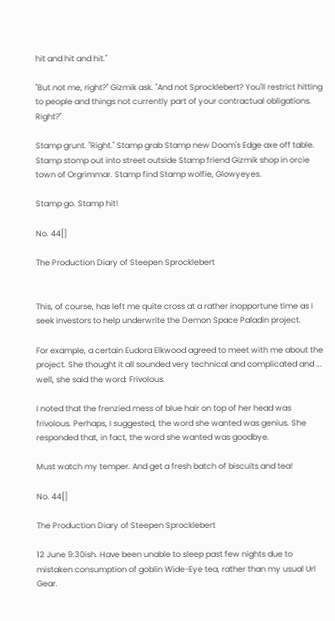hit and hit and hit."

"But not me, right?" Gizmik ask. "And not Sprocklebert? You'll restrict hitting to people and things not currently part of your contractual obligations. Right?"

Stamp grunt. "Right." Stamp grab Stamp new Doom's Edge axe off table. Stamp stomp out into street outside Stamp friend Gizmik shop in orcie town of Orgrimmar. Stamp find Stamp wolfie, Glowyeyes.

Stamp go. Stamp hit!

No. 44[]

The Production Diary of Steepen Sprocklebert


This, of course, has left me quite cross at a rather inopportune time as I seek investors to help underwrite the Demon Space Paladin project.

For example, a certain Eudora Elkwood agreed to meet with me about the project. She thought it all sounded very technical and complicated and ... well, she said the word: Frivolous.

I noted that the frenzied mess of blue hair on top of her head was frivolous. Perhaps, I suggested, the word she wanted was genius. She responded that, in fact, the word she wanted was goodbye.

Must watch my temper. And get a fresh batch of biscuits and tea!

No. 44[]

The Production Diary of Steepen Sprocklebert

12 June 9:30ish. Have been unable to sleep past few nights due to mistaken consumption of goblin Wide-Eye tea, rather than my usual Url Gear.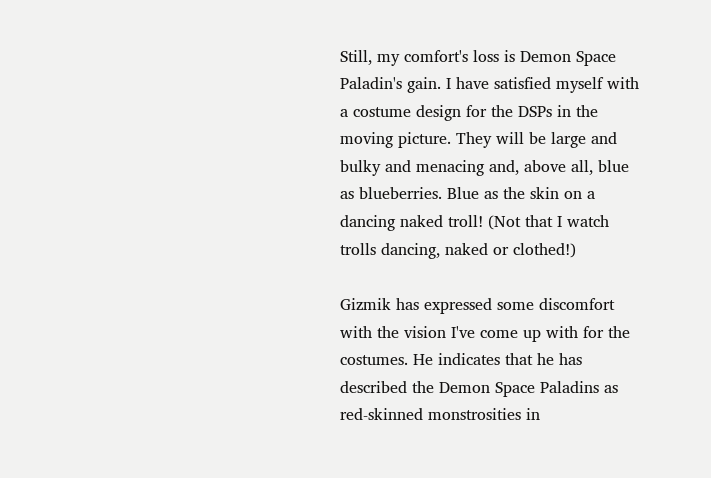Still, my comfort's loss is Demon Space Paladin's gain. I have satisfied myself with a costume design for the DSPs in the moving picture. They will be large and bulky and menacing and, above all, blue as blueberries. Blue as the skin on a dancing naked troll! (Not that I watch trolls dancing, naked or clothed!)

Gizmik has expressed some discomfort with the vision I've come up with for the costumes. He indicates that he has described the Demon Space Paladins as red-skinned monstrosities in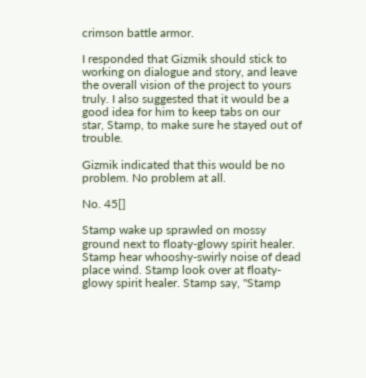crimson battle armor.

I responded that Gizmik should stick to working on dialogue and story, and leave the overall vision of the project to yours truly. I also suggested that it would be a good idea for him to keep tabs on our star, Stamp, to make sure he stayed out of trouble.

Gizmik indicated that this would be no problem. No problem at all.

No. 45[]

Stamp wake up sprawled on mossy ground next to floaty-glowy spirit healer. Stamp hear whooshy-swirly noise of dead place wind. Stamp look over at floaty-glowy spirit healer. Stamp say, "Stamp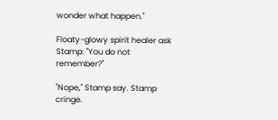wonder what happen."

Floaty-glowy spirit healer ask Stamp: "You do not remember?"

"Nope," Stamp say. Stamp cringe.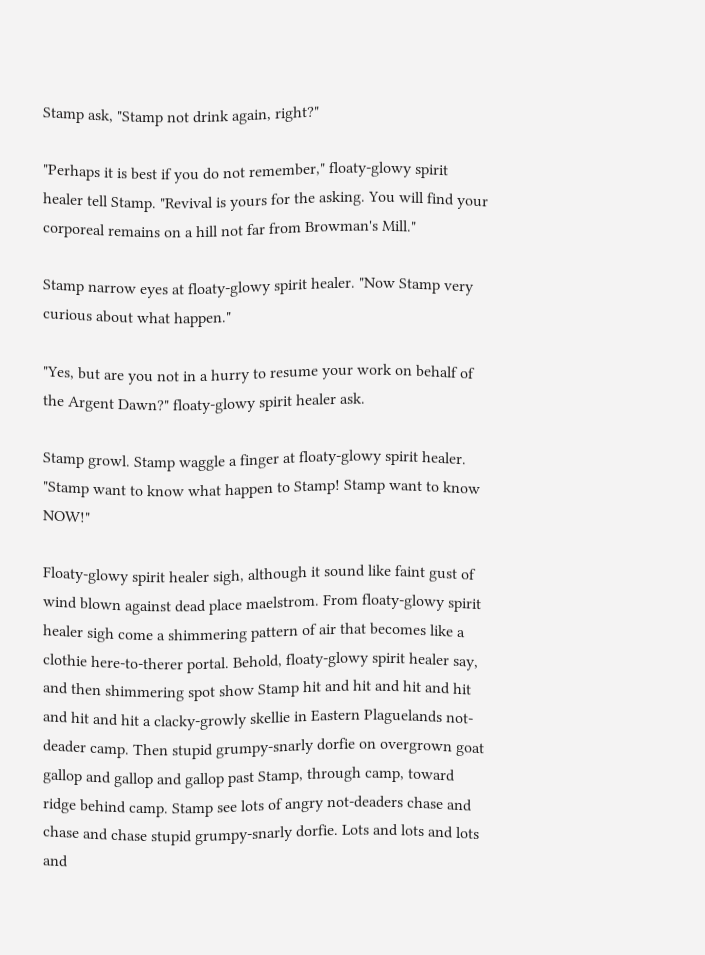Stamp ask, "Stamp not drink again, right?"

"Perhaps it is best if you do not remember," floaty-glowy spirit healer tell Stamp. "Revival is yours for the asking. You will find your corporeal remains on a hill not far from Browman's Mill."

Stamp narrow eyes at floaty-glowy spirit healer. "Now Stamp very curious about what happen."

"Yes, but are you not in a hurry to resume your work on behalf of the Argent Dawn?" floaty-glowy spirit healer ask.

Stamp growl. Stamp waggle a finger at floaty-glowy spirit healer. "Stamp want to know what happen to Stamp! Stamp want to know NOW!"

Floaty-glowy spirit healer sigh, although it sound like faint gust of wind blown against dead place maelstrom. From floaty-glowy spirit healer sigh come a shimmering pattern of air that becomes like a clothie here-to-therer portal. Behold, floaty-glowy spirit healer say, and then shimmering spot show Stamp hit and hit and hit and hit and hit and hit a clacky-growly skellie in Eastern Plaguelands not-deader camp. Then stupid grumpy-snarly dorfie on overgrown goat gallop and gallop and gallop past Stamp, through camp, toward ridge behind camp. Stamp see lots of angry not-deaders chase and chase and chase stupid grumpy-snarly dorfie. Lots and lots and lots and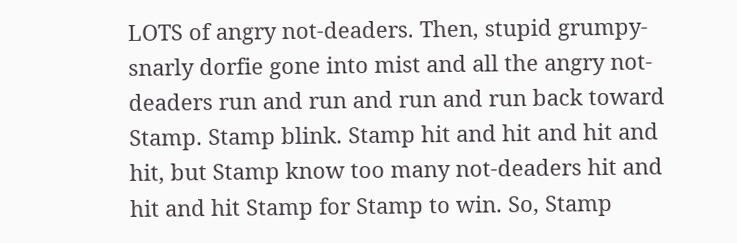LOTS of angry not-deaders. Then, stupid grumpy-snarly dorfie gone into mist and all the angry not-deaders run and run and run and run back toward Stamp. Stamp blink. Stamp hit and hit and hit and hit, but Stamp know too many not-deaders hit and hit and hit Stamp for Stamp to win. So, Stamp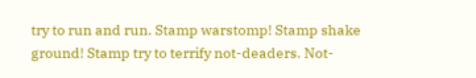try to run and run. Stamp warstomp! Stamp shake ground! Stamp try to terrify not-deaders. Not-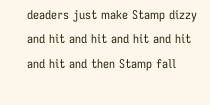deaders just make Stamp dizzy and hit and hit and hit and hit and hit and then Stamp fall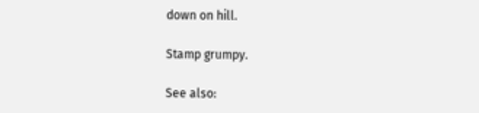down on hill.

Stamp grumpy.

See also: